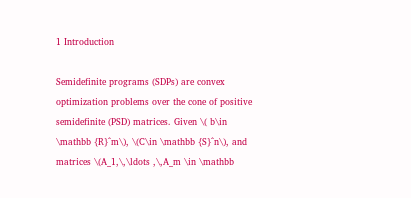1 Introduction

Semidefinite programs (SDPs) are convex optimization problems over the cone of positive semidefinite (PSD) matrices. Given \( b\in \mathbb {R}^m\), \(C\in \mathbb {S}^n\), and matrices \(A_1,\,\ldots ,\,A_m \in \mathbb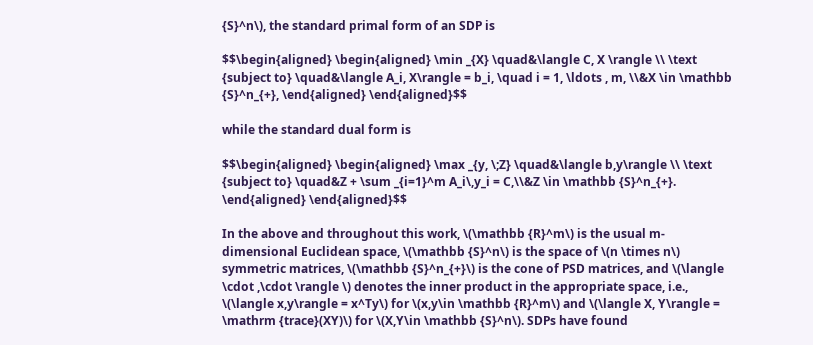{S}^n\), the standard primal form of an SDP is

$$\begin{aligned} \begin{aligned} \min _{X} \quad&\langle C, X \rangle \\ \text {subject to} \quad&\langle A_i, X\rangle = b_i, \quad i = 1, \ldots , m, \\&X \in \mathbb {S}^n_{+}, \end{aligned} \end{aligned}$$

while the standard dual form is

$$\begin{aligned} \begin{aligned} \max _{y, \;Z} \quad&\langle b,y\rangle \\ \text {subject to} \quad&Z + \sum _{i=1}^m A_i\,y_i = C,\\&Z \in \mathbb {S}^n_{+}. \end{aligned} \end{aligned}$$

In the above and throughout this work, \(\mathbb {R}^m\) is the usual m-dimensional Euclidean space, \(\mathbb {S}^n\) is the space of \(n \times n\) symmetric matrices, \(\mathbb {S}^n_{+}\) is the cone of PSD matrices, and \(\langle \cdot ,\cdot \rangle \) denotes the inner product in the appropriate space, i.e., \(\langle x,y\rangle = x^Ty\) for \(x,y\in \mathbb {R}^m\) and \(\langle X, Y\rangle = \mathrm {trace}(XY)\) for \(X,Y\in \mathbb {S}^n\). SDPs have found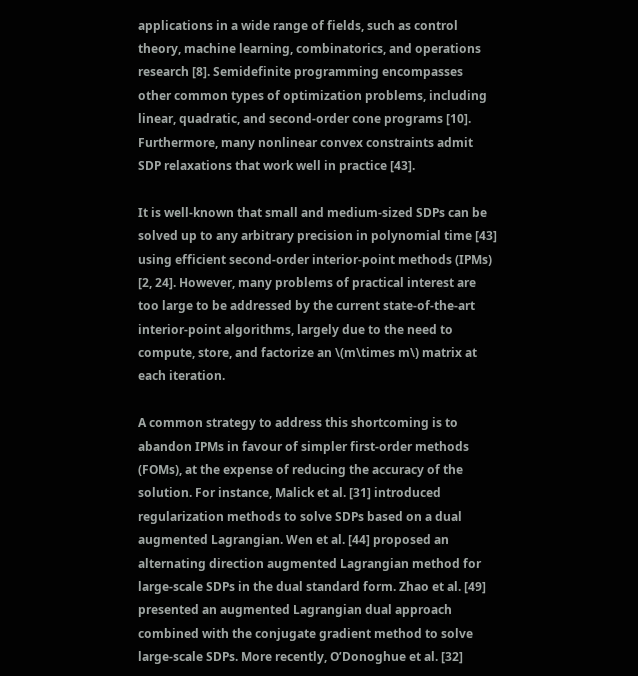applications in a wide range of fields, such as control theory, machine learning, combinatorics, and operations research [8]. Semidefinite programming encompasses other common types of optimization problems, including linear, quadratic, and second-order cone programs [10]. Furthermore, many nonlinear convex constraints admit SDP relaxations that work well in practice [43].

It is well-known that small and medium-sized SDPs can be solved up to any arbitrary precision in polynomial time [43] using efficient second-order interior-point methods (IPMs) [2, 24]. However, many problems of practical interest are too large to be addressed by the current state-of-the-art interior-point algorithms, largely due to the need to compute, store, and factorize an \(m\times m\) matrix at each iteration.

A common strategy to address this shortcoming is to abandon IPMs in favour of simpler first-order methods (FOMs), at the expense of reducing the accuracy of the solution. For instance, Malick et al. [31] introduced regularization methods to solve SDPs based on a dual augmented Lagrangian. Wen et al. [44] proposed an alternating direction augmented Lagrangian method for large-scale SDPs in the dual standard form. Zhao et al. [49] presented an augmented Lagrangian dual approach combined with the conjugate gradient method to solve large-scale SDPs. More recently, O’Donoghue et al. [32]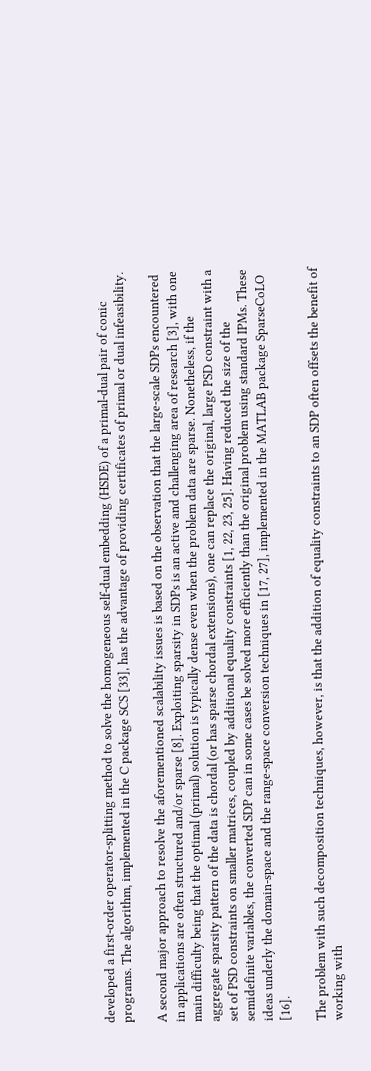developed a first-order operator-splitting method to solve the homogeneous self-dual embedding (HSDE) of a primal-dual pair of conic programs. The algorithm, implemented in the C package SCS [33], has the advantage of providing certificates of primal or dual infeasibility.

A second major approach to resolve the aforementioned scalability issues is based on the observation that the large-scale SDPs encountered in applications are often structured and/or sparse [8]. Exploiting sparsity in SDPs is an active and challenging area of research [3], with one main difficulty being that the optimal (primal) solution is typically dense even when the problem data are sparse. Nonetheless, if the aggregate sparsity pattern of the data is chordal (or has sparse chordal extensions), one can replace the original, large PSD constraint with a set of PSD constraints on smaller matrices, coupled by additional equality constraints [1, 22, 23, 25]. Having reduced the size of the semidefinite variables, the converted SDP can in some cases be solved more efficiently than the original problem using standard IPMs. These ideas underly the domain-space and the range-space conversion techniques in [17, 27], implemented in the MATLAB package SparseCoLO [16].

The problem with such decomposition techniques, however, is that the addition of equality constraints to an SDP often offsets the benefit of working with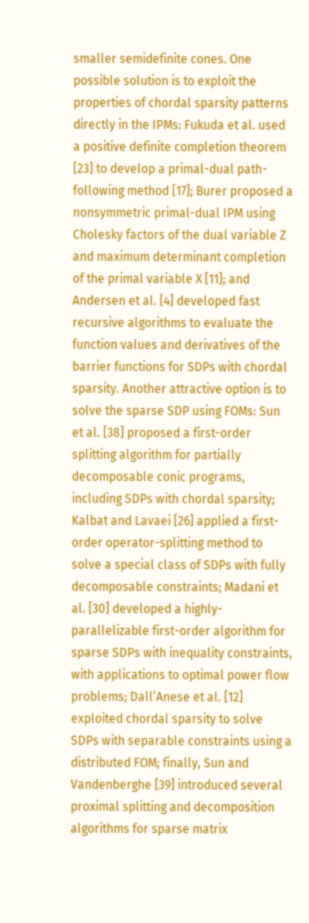smaller semidefinite cones. One possible solution is to exploit the properties of chordal sparsity patterns directly in the IPMs: Fukuda et al. used a positive definite completion theorem [23] to develop a primal-dual path-following method [17]; Burer proposed a nonsymmetric primal-dual IPM using Cholesky factors of the dual variable Z and maximum determinant completion of the primal variable X [11]; and Andersen et al. [4] developed fast recursive algorithms to evaluate the function values and derivatives of the barrier functions for SDPs with chordal sparsity. Another attractive option is to solve the sparse SDP using FOMs: Sun et al. [38] proposed a first-order splitting algorithm for partially decomposable conic programs, including SDPs with chordal sparsity; Kalbat and Lavaei [26] applied a first-order operator-splitting method to solve a special class of SDPs with fully decomposable constraints; Madani et al. [30] developed a highly-parallelizable first-order algorithm for sparse SDPs with inequality constraints, with applications to optimal power flow problems; Dall’Anese et al. [12] exploited chordal sparsity to solve SDPs with separable constraints using a distributed FOM; finally, Sun and Vandenberghe [39] introduced several proximal splitting and decomposition algorithms for sparse matrix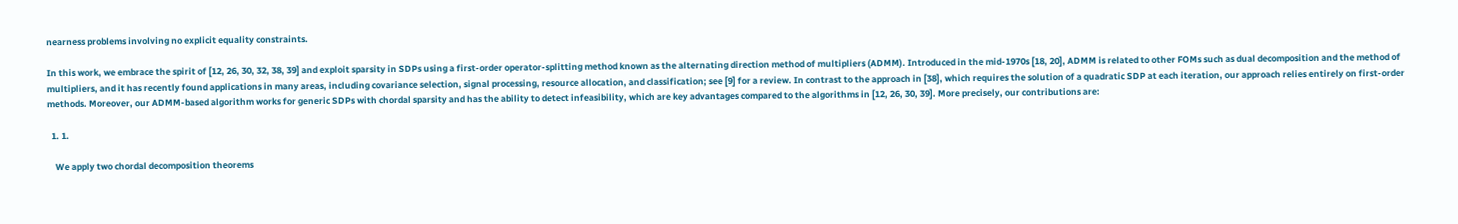nearness problems involving no explicit equality constraints.

In this work, we embrace the spirit of [12, 26, 30, 32, 38, 39] and exploit sparsity in SDPs using a first-order operator-splitting method known as the alternating direction method of multipliers (ADMM). Introduced in the mid-1970s [18, 20], ADMM is related to other FOMs such as dual decomposition and the method of multipliers, and it has recently found applications in many areas, including covariance selection, signal processing, resource allocation, and classification; see [9] for a review. In contrast to the approach in [38], which requires the solution of a quadratic SDP at each iteration, our approach relies entirely on first-order methods. Moreover, our ADMM-based algorithm works for generic SDPs with chordal sparsity and has the ability to detect infeasibility, which are key advantages compared to the algorithms in [12, 26, 30, 39]. More precisely, our contributions are:

  1. 1.

    We apply two chordal decomposition theorems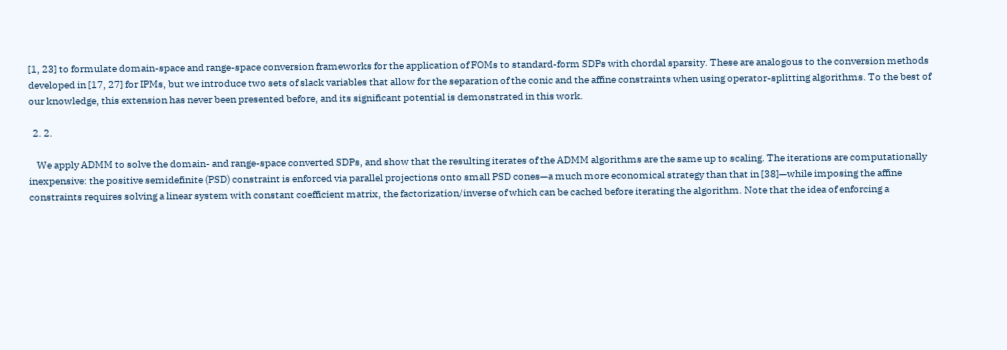[1, 23] to formulate domain-space and range-space conversion frameworks for the application of FOMs to standard-form SDPs with chordal sparsity. These are analogous to the conversion methods developed in [17, 27] for IPMs, but we introduce two sets of slack variables that allow for the separation of the conic and the affine constraints when using operator-splitting algorithms. To the best of our knowledge, this extension has never been presented before, and its significant potential is demonstrated in this work.

  2. 2.

    We apply ADMM to solve the domain- and range-space converted SDPs, and show that the resulting iterates of the ADMM algorithms are the same up to scaling. The iterations are computationally inexpensive: the positive semidefinite (PSD) constraint is enforced via parallel projections onto small PSD cones—a much more economical strategy than that in [38]—while imposing the affine constraints requires solving a linear system with constant coefficient matrix, the factorization/inverse of which can be cached before iterating the algorithm. Note that the idea of enforcing a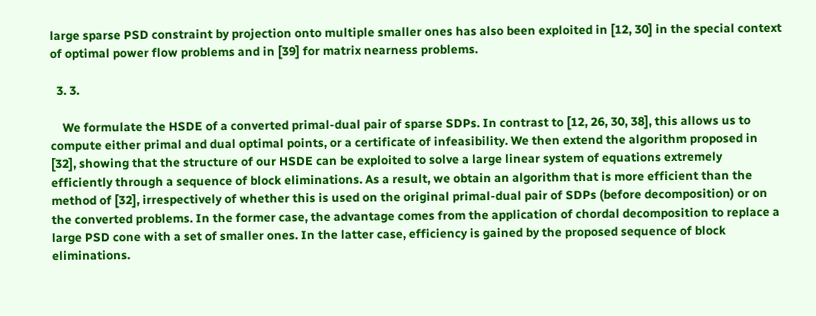large sparse PSD constraint by projection onto multiple smaller ones has also been exploited in [12, 30] in the special context of optimal power flow problems and in [39] for matrix nearness problems.

  3. 3.

    We formulate the HSDE of a converted primal-dual pair of sparse SDPs. In contrast to [12, 26, 30, 38], this allows us to compute either primal and dual optimal points, or a certificate of infeasibility. We then extend the algorithm proposed in [32], showing that the structure of our HSDE can be exploited to solve a large linear system of equations extremely efficiently through a sequence of block eliminations. As a result, we obtain an algorithm that is more efficient than the method of [32], irrespectively of whether this is used on the original primal-dual pair of SDPs (before decomposition) or on the converted problems. In the former case, the advantage comes from the application of chordal decomposition to replace a large PSD cone with a set of smaller ones. In the latter case, efficiency is gained by the proposed sequence of block eliminations.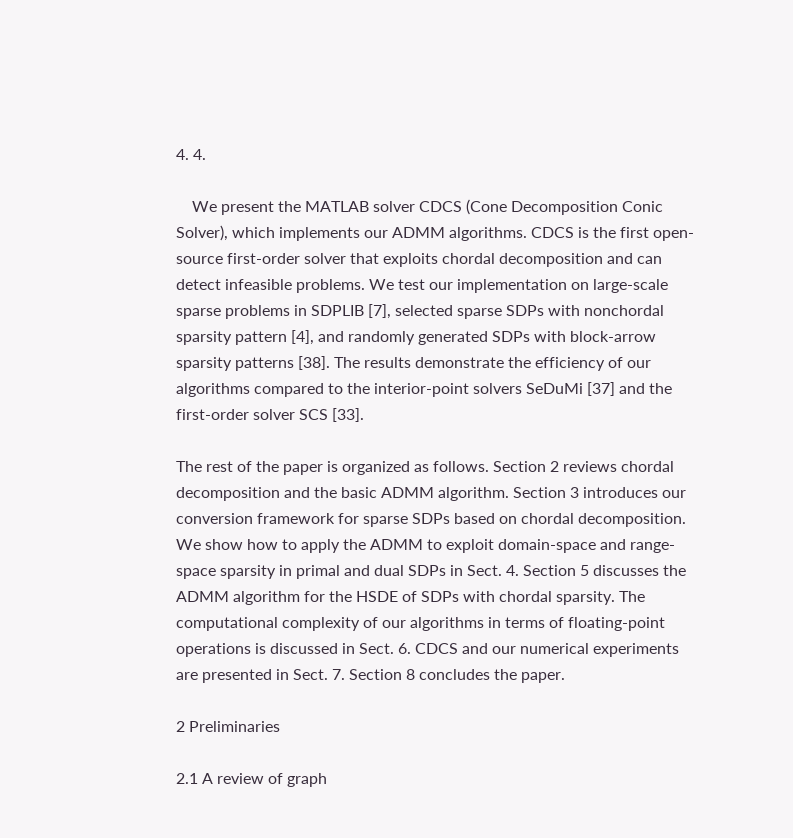4. 4.

    We present the MATLAB solver CDCS (Cone Decomposition Conic Solver), which implements our ADMM algorithms. CDCS is the first open-source first-order solver that exploits chordal decomposition and can detect infeasible problems. We test our implementation on large-scale sparse problems in SDPLIB [7], selected sparse SDPs with nonchordal sparsity pattern [4], and randomly generated SDPs with block-arrow sparsity patterns [38]. The results demonstrate the efficiency of our algorithms compared to the interior-point solvers SeDuMi [37] and the first-order solver SCS [33].

The rest of the paper is organized as follows. Section 2 reviews chordal decomposition and the basic ADMM algorithm. Section 3 introduces our conversion framework for sparse SDPs based on chordal decomposition. We show how to apply the ADMM to exploit domain-space and range-space sparsity in primal and dual SDPs in Sect. 4. Section 5 discusses the ADMM algorithm for the HSDE of SDPs with chordal sparsity. The computational complexity of our algorithms in terms of floating-point operations is discussed in Sect. 6. CDCS and our numerical experiments are presented in Sect. 7. Section 8 concludes the paper.

2 Preliminaries

2.1 A review of graph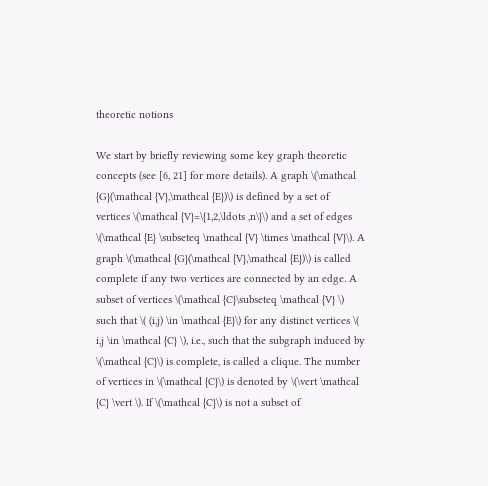theoretic notions

We start by briefly reviewing some key graph theoretic concepts (see [6, 21] for more details). A graph \(\mathcal {G}(\mathcal {V},\mathcal {E})\) is defined by a set of vertices \(\mathcal {V}=\{1,2,\ldots ,n\}\) and a set of edges \(\mathcal {E} \subseteq \mathcal {V} \times \mathcal {V}\). A graph \(\mathcal {G}(\mathcal {V},\mathcal {E})\) is called complete if any two vertices are connected by an edge. A subset of vertices \(\mathcal {C}\subseteq \mathcal {V} \) such that \( (i,j) \in \mathcal {E}\) for any distinct vertices \( i,j \in \mathcal {C} \), i.e., such that the subgraph induced by \(\mathcal {C}\) is complete, is called a clique. The number of vertices in \(\mathcal {C}\) is denoted by \(\vert \mathcal {C} \vert \). If \(\mathcal {C}\) is not a subset of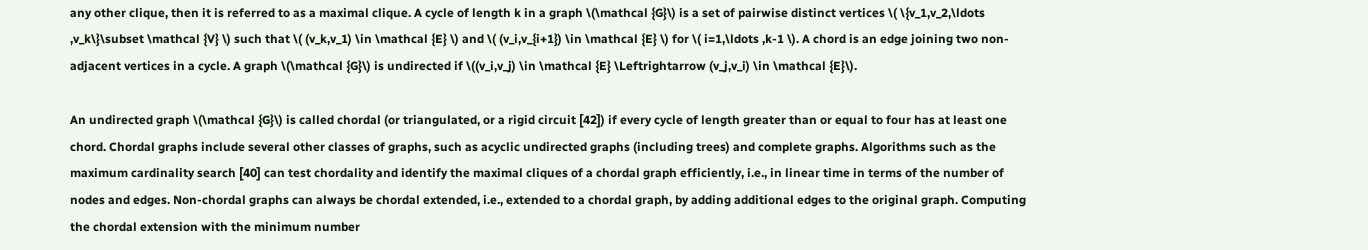any other clique, then it is referred to as a maximal clique. A cycle of length k in a graph \(\mathcal {G}\) is a set of pairwise distinct vertices \( \{v_1,v_2,\ldots ,v_k\}\subset \mathcal {V} \) such that \( (v_k,v_1) \in \mathcal {E} \) and \( (v_i,v_{i+1}) \in \mathcal {E} \) for \( i=1,\ldots ,k-1 \). A chord is an edge joining two non-adjacent vertices in a cycle. A graph \(\mathcal {G}\) is undirected if \((v_i,v_j) \in \mathcal {E} \Leftrightarrow (v_j,v_i) \in \mathcal {E}\).

An undirected graph \(\mathcal {G}\) is called chordal (or triangulated, or a rigid circuit [42]) if every cycle of length greater than or equal to four has at least one chord. Chordal graphs include several other classes of graphs, such as acyclic undirected graphs (including trees) and complete graphs. Algorithms such as the maximum cardinality search [40] can test chordality and identify the maximal cliques of a chordal graph efficiently, i.e., in linear time in terms of the number of nodes and edges. Non-chordal graphs can always be chordal extended, i.e., extended to a chordal graph, by adding additional edges to the original graph. Computing the chordal extension with the minimum number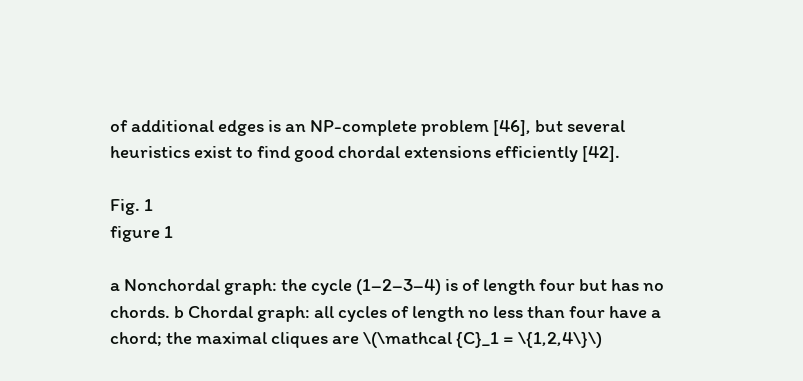of additional edges is an NP-complete problem [46], but several heuristics exist to find good chordal extensions efficiently [42].

Fig. 1
figure 1

a Nonchordal graph: the cycle (1–2–3–4) is of length four but has no chords. b Chordal graph: all cycles of length no less than four have a chord; the maximal cliques are \(\mathcal {C}_1 = \{1,2,4\}\)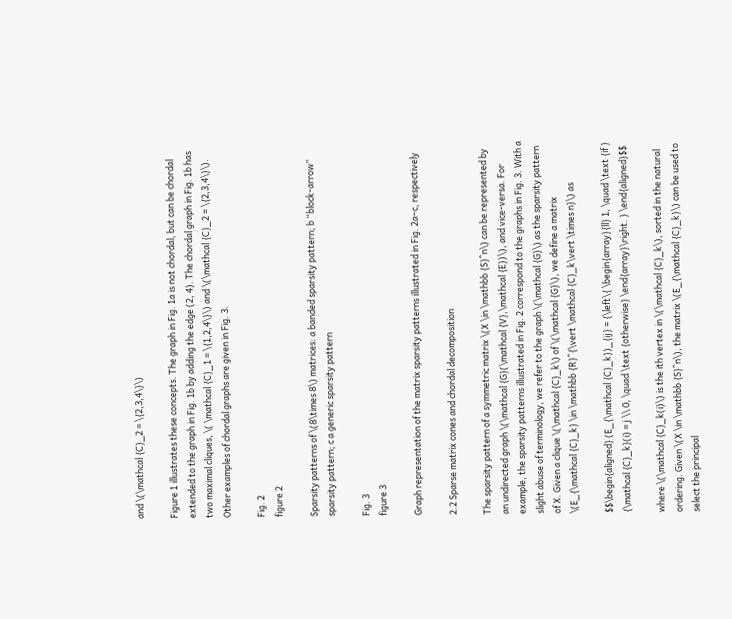and \(\mathcal {C}_2 = \{2,3,4\}\)

Figure 1 illustrates these concepts. The graph in Fig. 1a is not chordal, but can be chordal extended to the graph in Fig. 1b by adding the edge (2, 4). The chordal graph in Fig. 1b has two maximal cliques, \( \mathcal {C}_1 = \{1,2,4\}\) and \(\mathcal {C}_2 = \{2,3,4\}\). Other examples of chordal graphs are given in Fig. 3.

Fig. 2
figure 2

Sparsity patterns of \(8\times 8\) matrices: a banded sparsity pattern; b “block-arrow” sparsity pattern; c a generic sparsity pattern

Fig. 3
figure 3

Graph representation of the matrix sparsity patterns illustrated in Fig. 2a–c, respectively

2.2 Sparse matrix cones and chordal decomposition

The sparsity pattern of a symmetric matrix \(X \in \mathbb {S}^n\) can be represented by an undirected graph \(\mathcal {G}(\mathcal {V},\mathcal {E})\), and vice-versa. For example, the sparsity patterns illustrated in Fig. 2 correspond to the graphs in Fig. 3. With a slight abuse of terminology, we refer to the graph \(\mathcal {G}\) as the sparsity pattern of X. Given a clique \(\mathcal {C}_k\) of \(\mathcal {G}\), we define a matrix \(E_{\mathcal {C}_k} \in \mathbb {R}^{\vert \mathcal {C}_k\vert \times n}\) as

$$\begin{aligned} (E_{\mathcal {C}_k})_{ij} = {\left\{ \begin{array}{ll} 1, \quad \text {if } {\mathcal {C}_k}(i) = j \\ 0, \quad \text {otherwise} \end{array}\right. } \end{aligned}$$

where \(\mathcal {C}_k(i)\) is the ith vertex in \(\mathcal {C}_k\), sorted in the natural ordering. Given \(X \in \mathbb {S}^n\), the matrix \(E_{\mathcal {C}_k}\) can be used to select the principal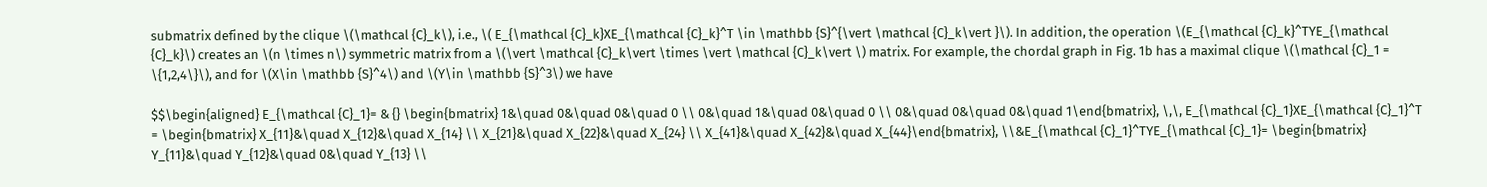submatrix defined by the clique \(\mathcal {C}_k\), i.e., \( E_{\mathcal {C}_k}XE_{\mathcal {C}_k}^T \in \mathbb {S}^{\vert \mathcal {C}_k\vert }\). In addition, the operation \(E_{\mathcal {C}_k}^TYE_{\mathcal {C}_k}\) creates an \(n \times n\) symmetric matrix from a \(\vert \mathcal {C}_k\vert \times \vert \mathcal {C}_k\vert \) matrix. For example, the chordal graph in Fig. 1b has a maximal clique \(\mathcal {C}_1 = \{1,2,4\}\), and for \(X\in \mathbb {S}^4\) and \(Y\in \mathbb {S}^3\) we have

$$\begin{aligned} E_{\mathcal {C}_1}= & {} \begin{bmatrix} 1&\quad 0&\quad 0&\quad 0 \\ 0&\quad 1&\quad 0&\quad 0 \\ 0&\quad 0&\quad 0&\quad 1\end{bmatrix}, \,\, E_{\mathcal {C}_1}XE_{\mathcal {C}_1}^T = \begin{bmatrix} X_{11}&\quad X_{12}&\quad X_{14} \\ X_{21}&\quad X_{22}&\quad X_{24} \\ X_{41}&\quad X_{42}&\quad X_{44}\end{bmatrix}, \\&E_{\mathcal {C}_1}^TYE_{\mathcal {C}_1}= \begin{bmatrix} Y_{11}&\quad Y_{12}&\quad 0&\quad Y_{13} \\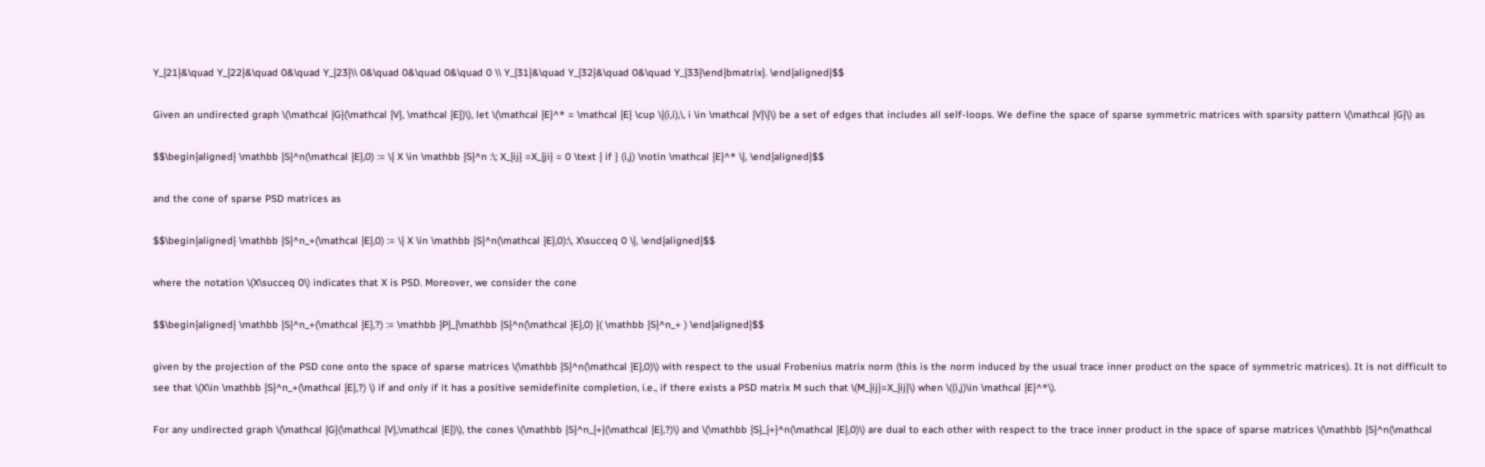Y_{21}&\quad Y_{22}&\quad 0&\quad Y_{23}\\ 0&\quad 0&\quad 0&\quad 0 \\ Y_{31}&\quad Y_{32}&\quad 0&\quad Y_{33}\end{bmatrix}. \end{aligned}$$

Given an undirected graph \(\mathcal {G}(\mathcal {V}, \mathcal {E})\), let \(\mathcal {E}^* = \mathcal {E} \cup \{(i,i),\, i \in \mathcal {V}\}\) be a set of edges that includes all self-loops. We define the space of sparse symmetric matrices with sparsity pattern \(\mathcal {G}\) as

$$\begin{aligned} \mathbb {S}^n(\mathcal {E},0) := \{ X \in \mathbb {S}^n :\; X_{ij} =X_{ji} = 0 \text { if } (i,j) \notin \mathcal {E}^* \}, \end{aligned}$$

and the cone of sparse PSD matrices as

$$\begin{aligned} \mathbb {S}^n_+(\mathcal {E},0) := \{ X \in \mathbb {S}^n(\mathcal {E},0):\, X\succeq 0 \}, \end{aligned}$$

where the notation \(X\succeq 0\) indicates that X is PSD. Moreover, we consider the cone

$$\begin{aligned} \mathbb {S}^n_+(\mathcal {E},?) := \mathbb {P}_{\mathbb {S}^n(\mathcal {E},0) }( \mathbb {S}^n_+ ) \end{aligned}$$

given by the projection of the PSD cone onto the space of sparse matrices \(\mathbb {S}^n(\mathcal {E},0)\) with respect to the usual Frobenius matrix norm (this is the norm induced by the usual trace inner product on the space of symmetric matrices). It is not difficult to see that \(X\in \mathbb {S}^n_+(\mathcal {E},?) \) if and only if it has a positive semidefinite completion, i.e., if there exists a PSD matrix M such that \(M_{ij}=X_{ij}\) when \((i,j)\in \mathcal {E}^*\).

For any undirected graph \(\mathcal {G}(\mathcal {V},\mathcal {E})\), the cones \(\mathbb {S}^n_{+}(\mathcal {E},?)\) and \(\mathbb {S}_{+}^n(\mathcal {E},0)\) are dual to each other with respect to the trace inner product in the space of sparse matrices \(\mathbb {S}^n(\mathcal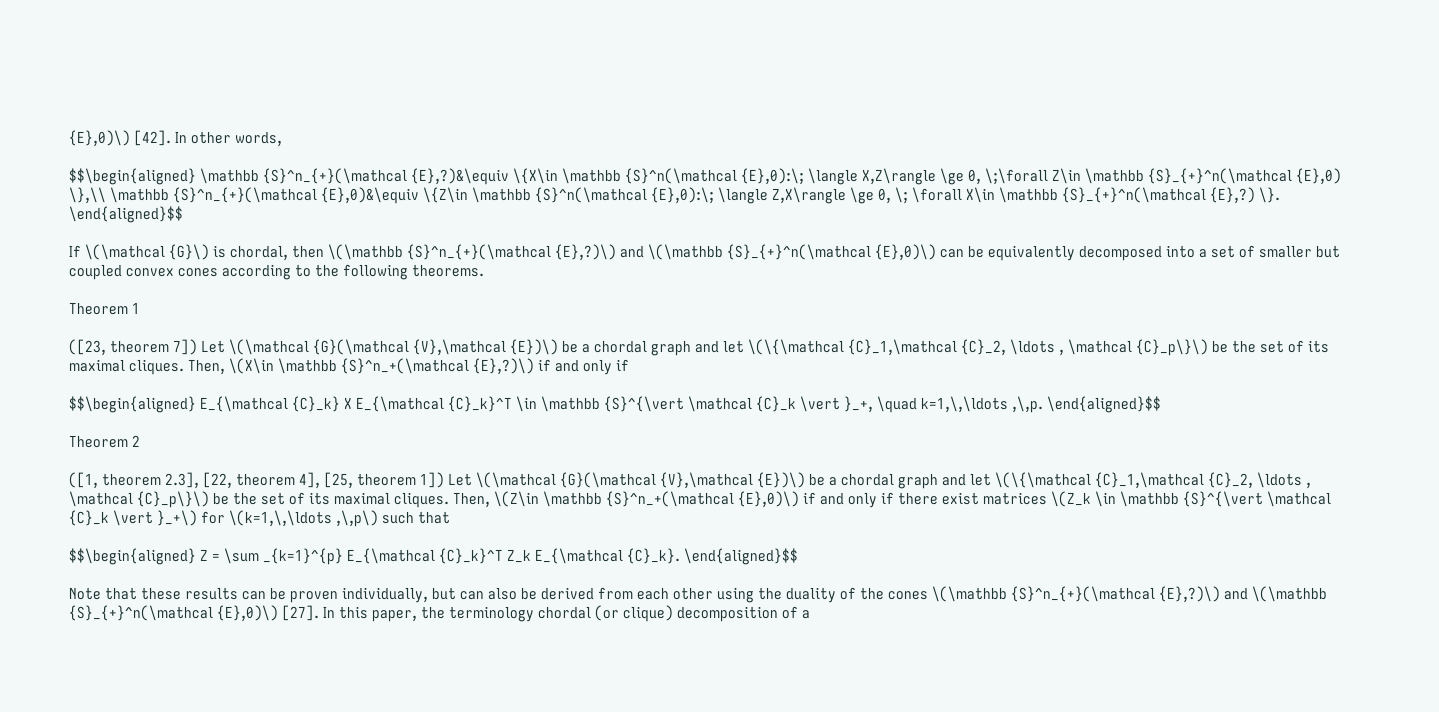{E},0)\) [42]. In other words,

$$\begin{aligned} \mathbb {S}^n_{+}(\mathcal {E},?)&\equiv \{X\in \mathbb {S}^n(\mathcal {E},0):\; \langle X,Z\rangle \ge 0, \;\forall Z\in \mathbb {S}_{+}^n(\mathcal {E},0) \},\\ \mathbb {S}^n_{+}(\mathcal {E},0)&\equiv \{Z\in \mathbb {S}^n(\mathcal {E},0):\; \langle Z,X\rangle \ge 0, \; \forall X\in \mathbb {S}_{+}^n(\mathcal {E},?) \}. \end{aligned}$$

If \(\mathcal {G}\) is chordal, then \(\mathbb {S}^n_{+}(\mathcal {E},?)\) and \(\mathbb {S}_{+}^n(\mathcal {E},0)\) can be equivalently decomposed into a set of smaller but coupled convex cones according to the following theorems.

Theorem 1

([23, theorem 7]) Let \(\mathcal {G}(\mathcal {V},\mathcal {E})\) be a chordal graph and let \(\{\mathcal {C}_1,\mathcal {C}_2, \ldots , \mathcal {C}_p\}\) be the set of its maximal cliques. Then, \(X\in \mathbb {S}^n_+(\mathcal {E},?)\) if and only if

$$\begin{aligned} E_{\mathcal {C}_k} X E_{\mathcal {C}_k}^T \in \mathbb {S}^{\vert \mathcal {C}_k \vert }_+, \quad k=1,\,\ldots ,\,p. \end{aligned}$$

Theorem 2

([1, theorem 2.3], [22, theorem 4], [25, theorem 1]) Let \(\mathcal {G}(\mathcal {V},\mathcal {E})\) be a chordal graph and let \(\{\mathcal {C}_1,\mathcal {C}_2, \ldots , \mathcal {C}_p\}\) be the set of its maximal cliques. Then, \(Z\in \mathbb {S}^n_+(\mathcal {E},0)\) if and only if there exist matrices \(Z_k \in \mathbb {S}^{\vert \mathcal {C}_k \vert }_+\) for \(k=1,\,\ldots ,\,p\) such that

$$\begin{aligned} Z = \sum _{k=1}^{p} E_{\mathcal {C}_k}^T Z_k E_{\mathcal {C}_k}. \end{aligned}$$

Note that these results can be proven individually, but can also be derived from each other using the duality of the cones \(\mathbb {S}^n_{+}(\mathcal {E},?)\) and \(\mathbb {S}_{+}^n(\mathcal {E},0)\) [27]. In this paper, the terminology chordal (or clique) decomposition of a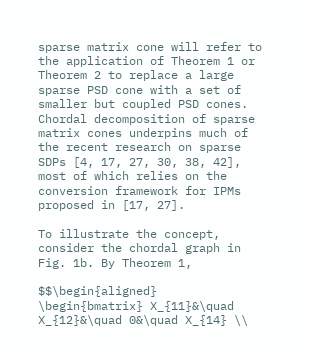sparse matrix cone will refer to the application of Theorem 1 or Theorem 2 to replace a large sparse PSD cone with a set of smaller but coupled PSD cones. Chordal decomposition of sparse matrix cones underpins much of the recent research on sparse SDPs [4, 17, 27, 30, 38, 42], most of which relies on the conversion framework for IPMs proposed in [17, 27].

To illustrate the concept, consider the chordal graph in Fig. 1b. By Theorem 1,

$$\begin{aligned} \begin{bmatrix} X_{11}&\quad X_{12}&\quad 0&\quad X_{14} \\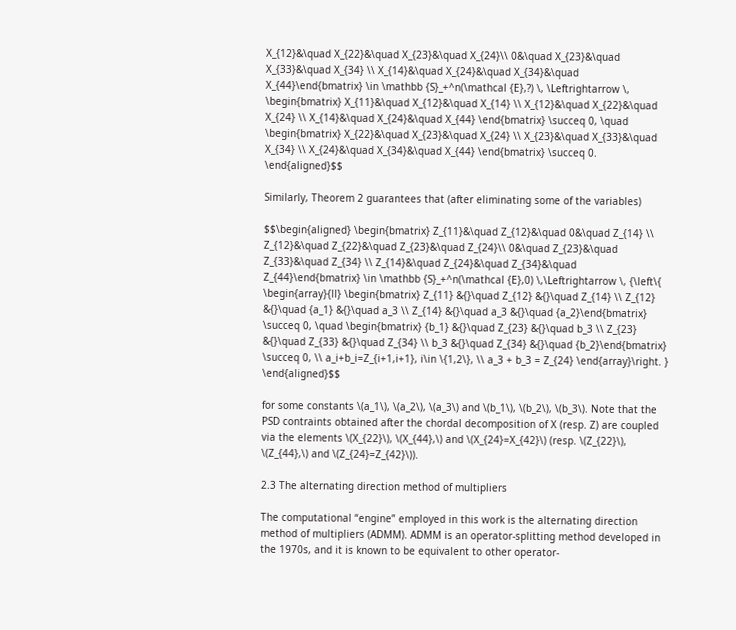X_{12}&\quad X_{22}&\quad X_{23}&\quad X_{24}\\ 0&\quad X_{23}&\quad X_{33}&\quad X_{34} \\ X_{14}&\quad X_{24}&\quad X_{34}&\quad X_{44}\end{bmatrix} \in \mathbb {S}_+^n(\mathcal {E},?) \, \Leftrightarrow \, \begin{bmatrix} X_{11}&\quad X_{12}&\quad X_{14} \\ X_{12}&\quad X_{22}&\quad X_{24} \\ X_{14}&\quad X_{24}&\quad X_{44} \end{bmatrix} \succeq 0, \quad \begin{bmatrix} X_{22}&\quad X_{23}&\quad X_{24} \\ X_{23}&\quad X_{33}&\quad X_{34} \\ X_{24}&\quad X_{34}&\quad X_{44} \end{bmatrix} \succeq 0. \end{aligned}$$

Similarly, Theorem 2 guarantees that (after eliminating some of the variables)

$$\begin{aligned} \begin{bmatrix} Z_{11}&\quad Z_{12}&\quad 0&\quad Z_{14} \\ Z_{12}&\quad Z_{22}&\quad Z_{23}&\quad Z_{24}\\ 0&\quad Z_{23}&\quad Z_{33}&\quad Z_{34} \\ Z_{14}&\quad Z_{24}&\quad Z_{34}&\quad Z_{44}\end{bmatrix} \in \mathbb {S}_+^n(\mathcal {E},0) \,\Leftrightarrow \, {\left\{ \begin{array}{ll} \begin{bmatrix} Z_{11} &{}\quad Z_{12} &{}\quad Z_{14} \\ Z_{12} &{}\quad {a_1} &{}\quad a_3 \\ Z_{14} &{}\quad a_3 &{}\quad {a_2}\end{bmatrix} \succeq 0, \quad \begin{bmatrix} {b_1} &{}\quad Z_{23} &{}\quad b_3 \\ Z_{23} &{}\quad Z_{33} &{}\quad Z_{34} \\ b_3 &{}\quad Z_{34} &{}\quad {b_2}\end{bmatrix} \succeq 0, \\ a_i+b_i=Z_{i+1,i+1}, i\in \{1,2\}, \\ a_3 + b_3 = Z_{24} \end{array}\right. } \end{aligned}$$

for some constants \(a_1\), \(a_2\), \(a_3\) and \(b_1\), \(b_2\), \(b_3\). Note that the PSD contraints obtained after the chordal decomposition of X (resp. Z) are coupled via the elements \(X_{22}\), \(X_{44},\) and \(X_{24}=X_{42}\) (resp. \(Z_{22}\), \(Z_{44},\) and \(Z_{24}=Z_{42}\)).

2.3 The alternating direction method of multipliers

The computational “engine” employed in this work is the alternating direction method of multipliers (ADMM). ADMM is an operator-splitting method developed in the 1970s, and it is known to be equivalent to other operator-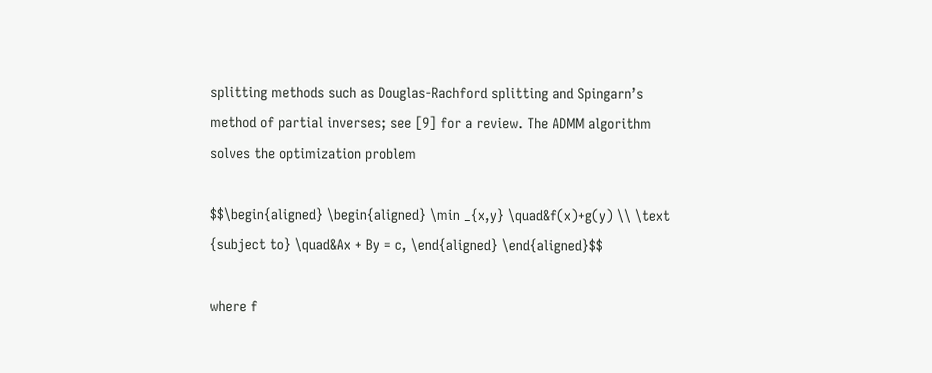splitting methods such as Douglas-Rachford splitting and Spingarn’s method of partial inverses; see [9] for a review. The ADMM algorithm solves the optimization problem

$$\begin{aligned} \begin{aligned} \min _{x,y} \quad&f(x)+g(y) \\ \text {subject to} \quad&Ax + By = c, \end{aligned} \end{aligned}$$

where f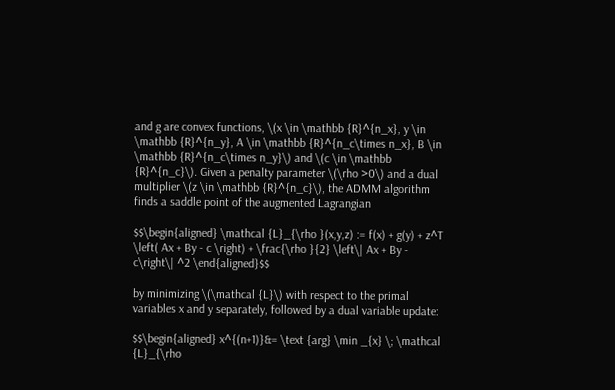and g are convex functions, \(x \in \mathbb {R}^{n_x}, y \in \mathbb {R}^{n_y}, A \in \mathbb {R}^{n_c\times n_x}, B \in \mathbb {R}^{n_c\times n_y}\) and \(c \in \mathbb {R}^{n_c}\). Given a penalty parameter \(\rho >0\) and a dual multiplier \(z \in \mathbb {R}^{n_c}\), the ADMM algorithm finds a saddle point of the augmented Lagrangian

$$\begin{aligned} \mathcal {L}_{\rho }(x,y,z) := f(x) + g(y) + z^T \left( Ax + By - c \right) + \frac{\rho }{2} \left\| Ax + By - c\right\| ^2 \end{aligned}$$

by minimizing \(\mathcal {L}\) with respect to the primal variables x and y separately, followed by a dual variable update:

$$\begin{aligned} x^{(n+1)}&= \text {arg} \min _{x} \; \mathcal {L}_{\rho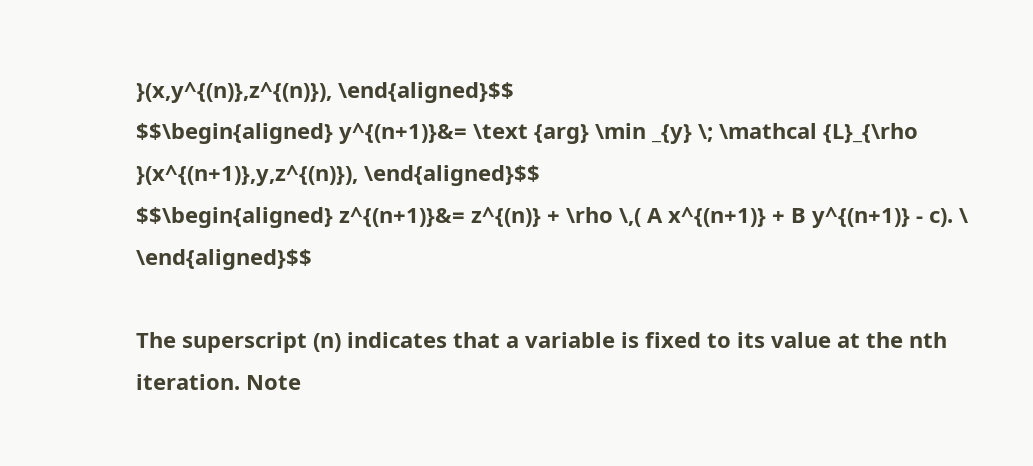}(x,y^{(n)},z^{(n)}), \end{aligned}$$
$$\begin{aligned} y^{(n+1)}&= \text {arg} \min _{y} \; \mathcal {L}_{\rho }(x^{(n+1)},y,z^{(n)}), \end{aligned}$$
$$\begin{aligned} z^{(n+1)}&= z^{(n)} + \rho \,( A x^{(n+1)} + B y^{(n+1)} - c). \ \end{aligned}$$

The superscript (n) indicates that a variable is fixed to its value at the nth iteration. Note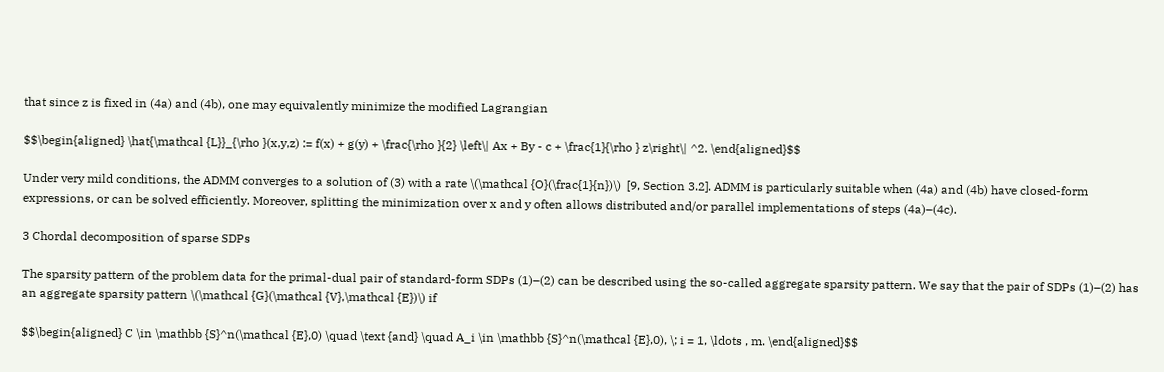that since z is fixed in (4a) and (4b), one may equivalently minimize the modified Lagrangian

$$\begin{aligned} \hat{\mathcal {L}}_{\rho }(x,y,z) := f(x) + g(y) + \frac{\rho }{2} \left\| Ax + By - c + \frac{1}{\rho } z\right\| ^2. \end{aligned}$$

Under very mild conditions, the ADMM converges to a solution of (3) with a rate \(\mathcal {O}(\frac{1}{n})\)  [9, Section 3.2]. ADMM is particularly suitable when (4a) and (4b) have closed-form expressions, or can be solved efficiently. Moreover, splitting the minimization over x and y often allows distributed and/or parallel implementations of steps (4a)–(4c).

3 Chordal decomposition of sparse SDPs

The sparsity pattern of the problem data for the primal-dual pair of standard-form SDPs (1)–(2) can be described using the so-called aggregate sparsity pattern. We say that the pair of SDPs (1)–(2) has an aggregate sparsity pattern \(\mathcal {G}(\mathcal {V},\mathcal {E})\) if

$$\begin{aligned} C \in \mathbb {S}^n(\mathcal {E},0) \quad \text {and} \quad A_i \in \mathbb {S}^n(\mathcal {E},0), \; i = 1, \ldots , m. \end{aligned}$$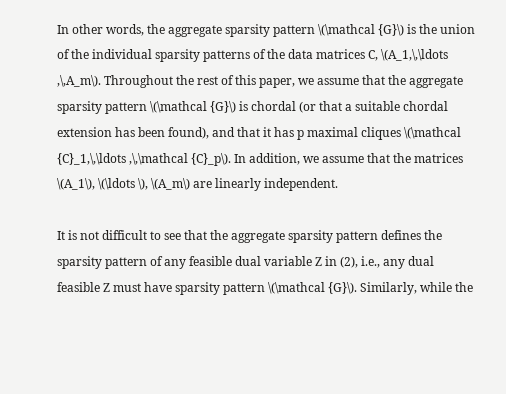In other words, the aggregate sparsity pattern \(\mathcal {G}\) is the union of the individual sparsity patterns of the data matrices C, \(A_1,\,\ldots ,\,A_m\). Throughout the rest of this paper, we assume that the aggregate sparsity pattern \(\mathcal {G}\) is chordal (or that a suitable chordal extension has been found), and that it has p maximal cliques \(\mathcal {C}_1,\,\ldots ,\,\mathcal {C}_p\). In addition, we assume that the matrices \(A_1\), \(\ldots \), \(A_m\) are linearly independent.

It is not difficult to see that the aggregate sparsity pattern defines the sparsity pattern of any feasible dual variable Z in (2), i.e., any dual feasible Z must have sparsity pattern \(\mathcal {G}\). Similarly, while the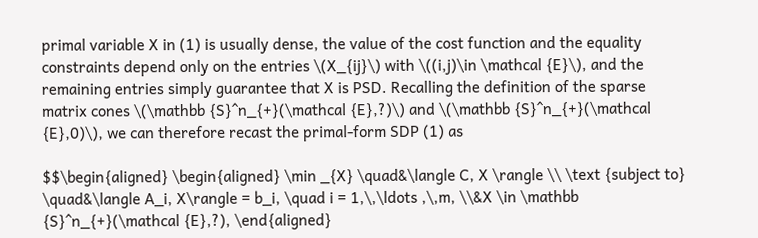primal variable X in (1) is usually dense, the value of the cost function and the equality constraints depend only on the entries \(X_{ij}\) with \((i,j)\in \mathcal {E}\), and the remaining entries simply guarantee that X is PSD. Recalling the definition of the sparse matrix cones \(\mathbb {S}^n_{+}(\mathcal {E},?)\) and \(\mathbb {S}^n_{+}(\mathcal {E},0)\), we can therefore recast the primal-form SDP (1) as

$$\begin{aligned} \begin{aligned} \min _{X} \quad&\langle C, X \rangle \\ \text {subject to} \quad&\langle A_i, X\rangle = b_i, \quad i = 1,\,\ldots ,\,m, \\&X \in \mathbb {S}^n_{+}(\mathcal {E},?), \end{aligned}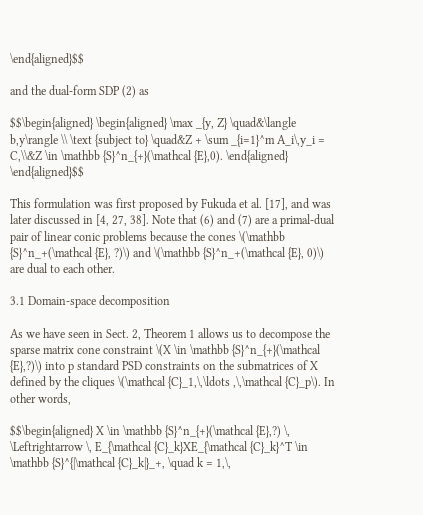\end{aligned}$$

and the dual-form SDP (2) as

$$\begin{aligned} \begin{aligned} \max _{y, Z} \quad&\langle b,y\rangle \\ \text {subject to} \quad&Z + \sum _{i=1}^m A_i\,y_i = C,\\&Z \in \mathbb {S}^n_{+}(\mathcal {E},0). \end{aligned} \end{aligned}$$

This formulation was first proposed by Fukuda et al. [17], and was later discussed in [4, 27, 38]. Note that (6) and (7) are a primal-dual pair of linear conic problems because the cones \(\mathbb {S}^n_+(\mathcal {E}, ?)\) and \(\mathbb {S}^n_+(\mathcal {E}, 0)\) are dual to each other.

3.1 Domain-space decomposition

As we have seen in Sect. 2, Theorem 1 allows us to decompose the sparse matrix cone constraint \(X \in \mathbb {S}^n_{+}(\mathcal {E},?)\) into p standard PSD constraints on the submatrices of X defined by the cliques \(\mathcal {C}_1,\,\ldots ,\,\mathcal {C}_p\). In other words,

$$\begin{aligned} X \in \mathbb {S}^n_{+}(\mathcal {E},?) \, \Leftrightarrow \, E_{\mathcal {C}_k}XE_{\mathcal {C}_k}^T \in \mathbb {S}^{|\mathcal {C}_k|}_+, \quad k = 1,\,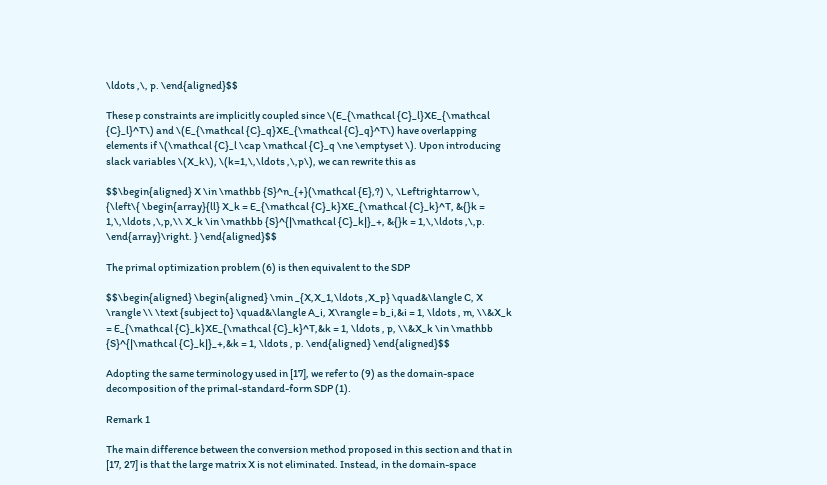\ldots ,\, p. \end{aligned}$$

These p constraints are implicitly coupled since \(E_{\mathcal {C}_l}XE_{\mathcal {C}_l}^T\) and \(E_{\mathcal {C}_q}XE_{\mathcal {C}_q}^T\) have overlapping elements if \(\mathcal {C}_l \cap \mathcal {C}_q \ne \emptyset \). Upon introducing slack variables \(X_k\), \(k=1,\,\ldots ,\,p\), we can rewrite this as

$$\begin{aligned} X \in \mathbb {S}^n_{+}(\mathcal {E},?) \, \Leftrightarrow \, {\left\{ \begin{array}{ll} X_k = E_{\mathcal {C}_k}XE_{\mathcal {C}_k}^T, &{}k = 1,\,\ldots ,\,p,\\ X_k \in \mathbb {S}^{|\mathcal {C}_k|}_+, &{}k = 1,\,\ldots ,\,p. \end{array}\right. } \end{aligned}$$

The primal optimization problem (6) is then equivalent to the SDP

$$\begin{aligned} \begin{aligned} \min _{X,X_1,\ldots ,X_p} \quad&\langle C, X \rangle \\ \text {subject to} \quad&\langle A_i, X\rangle = b_i,&i = 1, \ldots , m, \\&X_k = E_{\mathcal {C}_k}XE_{\mathcal {C}_k}^T,&k = 1, \ldots , p, \\&X_k \in \mathbb {S}^{|\mathcal {C}_k|}_+,&k = 1, \ldots , p. \end{aligned} \end{aligned}$$

Adopting the same terminology used in [17], we refer to (9) as the domain-space decomposition of the primal-standard-form SDP (1).

Remark 1

The main difference between the conversion method proposed in this section and that in [17, 27] is that the large matrix X is not eliminated. Instead, in the domain-space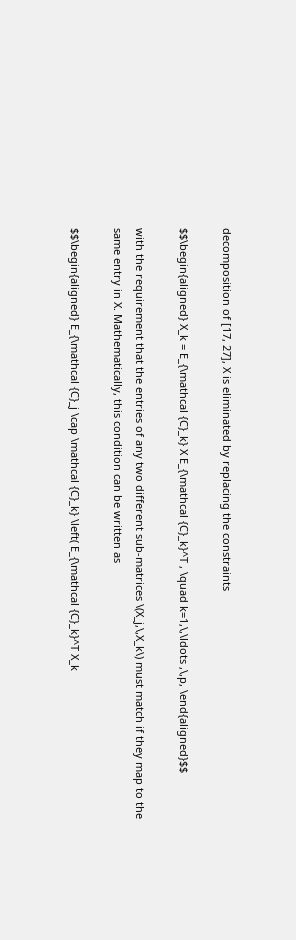decomposition of [17, 27], X is eliminated by replacing the constraints

$$\begin{aligned} X_k = E_{\mathcal {C}_k} X E_{\mathcal {C}_k}^T , \quad k=1,\,\ldots ,\,p, \end{aligned}$$

with the requirement that the entries of any two different sub-matrices \(X_j,\,X_k\) must match if they map to the same entry in X. Mathematically, this condition can be written as

$$\begin{aligned} E_{\mathcal {C}_j \cap \mathcal {C}_k} \left( E_{\mathcal {C}_k}^T X_k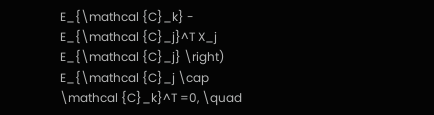E_{\mathcal {C}_k} - E_{\mathcal {C}_j}^T X_j E_{\mathcal {C}_j} \right) E_{\mathcal {C}_j \cap \mathcal {C}_k}^T =0, \quad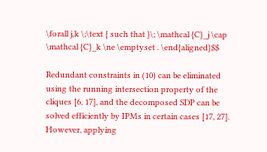\forall j,k \;\text { such that }\; \mathcal {C}_j \cap \mathcal {C}_k \ne \emptyset . \end{aligned}$$

Redundant constraints in (10) can be eliminated using the running intersection property of the cliques [6, 17], and the decomposed SDP can be solved efficiently by IPMs in certain cases [17, 27]. However, applying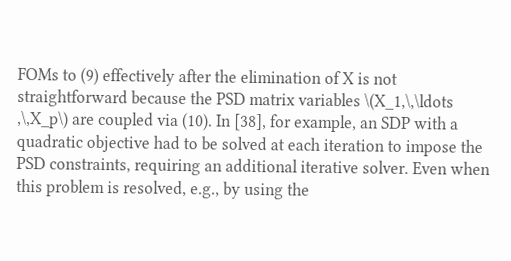FOMs to (9) effectively after the elimination of X is not straightforward because the PSD matrix variables \(X_1,\,\ldots ,\,X_p\) are coupled via (10). In [38], for example, an SDP with a quadratic objective had to be solved at each iteration to impose the PSD constraints, requiring an additional iterative solver. Even when this problem is resolved, e.g., by using the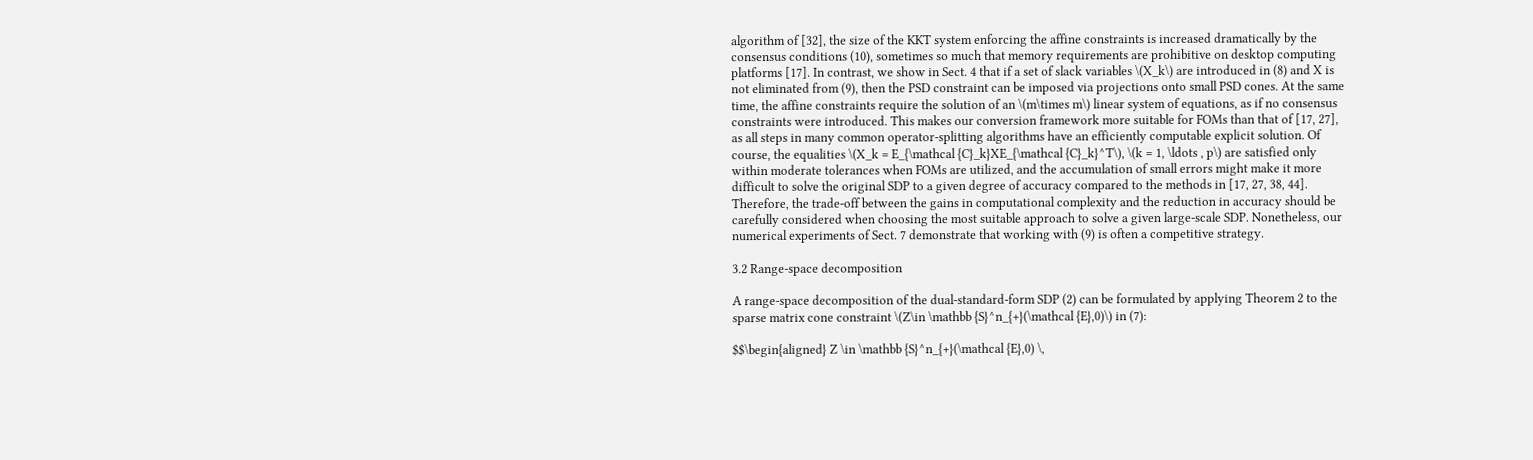algorithm of [32], the size of the KKT system enforcing the affine constraints is increased dramatically by the consensus conditions (10), sometimes so much that memory requirements are prohibitive on desktop computing platforms [17]. In contrast, we show in Sect. 4 that if a set of slack variables \(X_k\) are introduced in (8) and X is not eliminated from (9), then the PSD constraint can be imposed via projections onto small PSD cones. At the same time, the affine constraints require the solution of an \(m\times m\) linear system of equations, as if no consensus constraints were introduced. This makes our conversion framework more suitable for FOMs than that of [17, 27], as all steps in many common operator-splitting algorithms have an efficiently computable explicit solution. Of course, the equalities \(X_k = E_{\mathcal {C}_k}XE_{\mathcal {C}_k}^T\), \(k = 1, \ldots , p\) are satisfied only within moderate tolerances when FOMs are utilized, and the accumulation of small errors might make it more difficult to solve the original SDP to a given degree of accuracy compared to the methods in [17, 27, 38, 44]. Therefore, the trade-off between the gains in computational complexity and the reduction in accuracy should be carefully considered when choosing the most suitable approach to solve a given large-scale SDP. Nonetheless, our numerical experiments of Sect. 7 demonstrate that working with (9) is often a competitive strategy.

3.2 Range-space decomposition

A range-space decomposition of the dual-standard-form SDP (2) can be formulated by applying Theorem 2 to the sparse matrix cone constraint \(Z\in \mathbb {S}^n_{+}(\mathcal {E},0)\) in (7):

$$\begin{aligned} Z \in \mathbb {S}^n_{+}(\mathcal {E},0) \,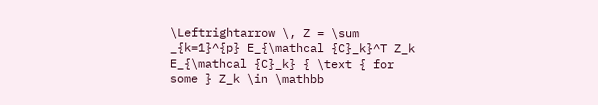\Leftrightarrow \, Z = \sum _{k=1}^{p} E_{\mathcal {C}_k}^T Z_k E_{\mathcal {C}_k} { \text { for some } Z_k \in \mathbb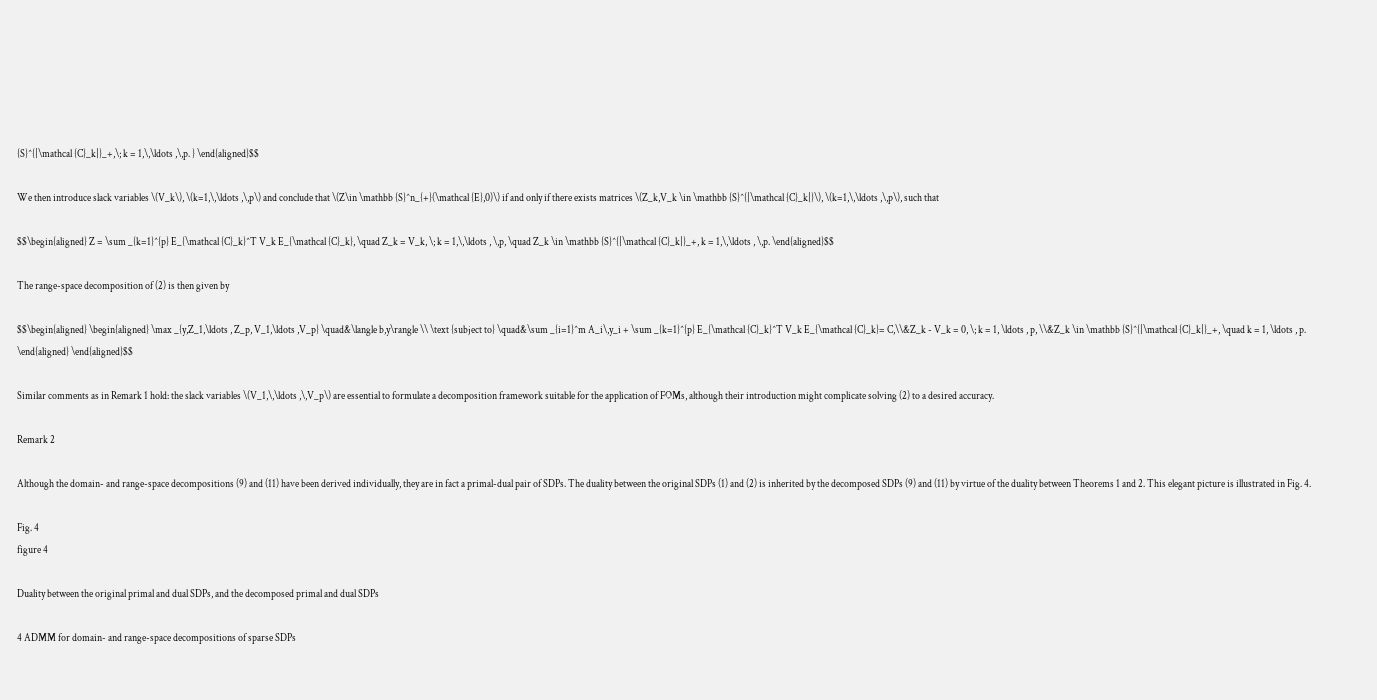{S}^{|\mathcal {C}_k|}_+,\; k = 1,\,\ldots ,\,p. } \end{aligned}$$

We then introduce slack variables \(V_k\), \(k=1,\,\ldots ,\,p\) and conclude that \(Z\in \mathbb {S}^n_{+}(\mathcal {E},0)\) if and only if there exists matrices \(Z_k,V_k \in \mathbb {S}^{|\mathcal {C}_k|}\), \(k=1,\,\ldots ,\,p\), such that

$$\begin{aligned} Z = \sum _{k=1}^{p} E_{\mathcal {C}_k}^T V_k E_{\mathcal {C}_k}, \quad Z_k = V_k, \; k = 1,\,\ldots , \,p, \quad Z_k \in \mathbb {S}^{|\mathcal {C}_k|}_+, k = 1,\,\ldots , \,p. \end{aligned}$$

The range-space decomposition of (2) is then given by

$$\begin{aligned} \begin{aligned} \max _{y,Z_1,\ldots , Z_p, V_1,\ldots ,V_p} \quad&\langle b,y\rangle \\ \text {subject to} \quad&\sum _{i=1}^m A_i\,y_i + \sum _{k=1}^{p} E_{\mathcal {C}_k}^T V_k E_{\mathcal {C}_k}= C,\\&Z_k - V_k = 0, \; k = 1, \ldots , p, \\&Z_k \in \mathbb {S}^{|\mathcal {C}_k|}_+, \quad k = 1, \ldots , p. \end{aligned} \end{aligned}$$

Similar comments as in Remark 1 hold: the slack variables \(V_1,\,\ldots ,\,V_p\) are essential to formulate a decomposition framework suitable for the application of FOMs, although their introduction might complicate solving (2) to a desired accuracy.

Remark 2

Although the domain- and range-space decompositions (9) and (11) have been derived individually, they are in fact a primal-dual pair of SDPs. The duality between the original SDPs (1) and (2) is inherited by the decomposed SDPs (9) and (11) by virtue of the duality between Theorems 1 and 2. This elegant picture is illustrated in Fig. 4.

Fig. 4
figure 4

Duality between the original primal and dual SDPs, and the decomposed primal and dual SDPs

4 ADMM for domain- and range-space decompositions of sparse SDPs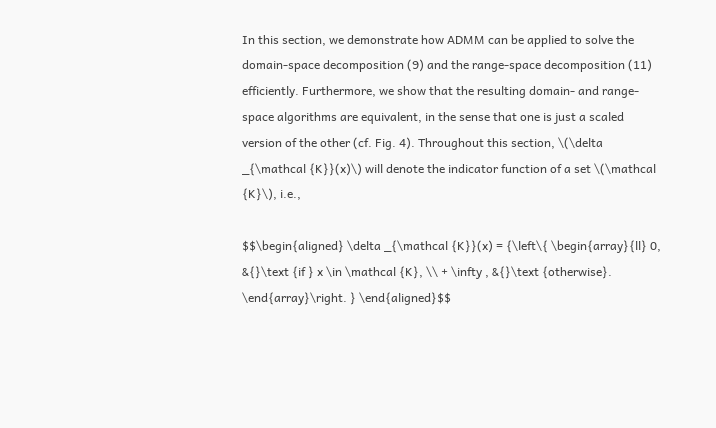In this section, we demonstrate how ADMM can be applied to solve the domain-space decomposition (9) and the range-space decomposition (11) efficiently. Furthermore, we show that the resulting domain- and range-space algorithms are equivalent, in the sense that one is just a scaled version of the other (cf. Fig. 4). Throughout this section, \(\delta _{\mathcal {K}}(x)\) will denote the indicator function of a set \(\mathcal {K}\), i.e.,

$$\begin{aligned} \delta _{\mathcal {K}}(x) = {\left\{ \begin{array}{ll} 0, &{}\text {if } x \in \mathcal {K}, \\ + \infty , &{}\text {otherwise}. \end{array}\right. } \end{aligned}$$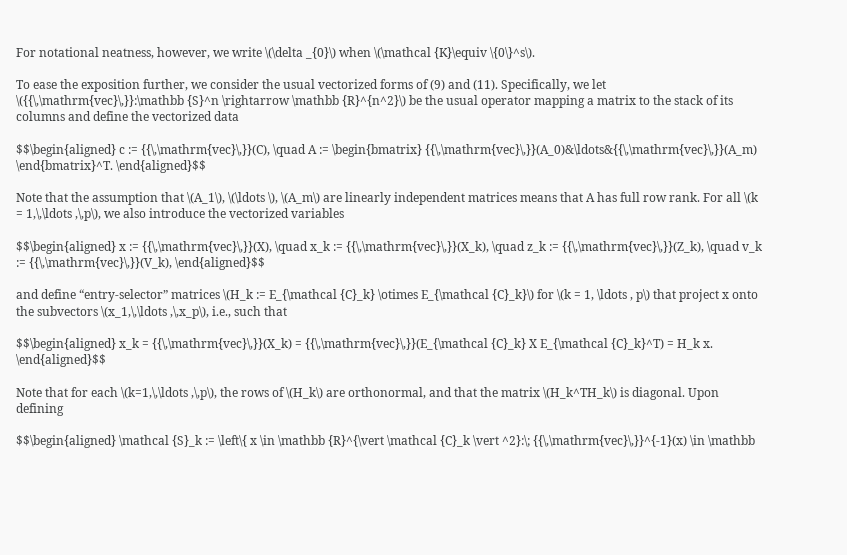For notational neatness, however, we write \(\delta _{0}\) when \(\mathcal {K}\equiv \{0\}^s\).

To ease the exposition further, we consider the usual vectorized forms of (9) and (11). Specifically, we let \({{\,\mathrm{vec}\,}}:\mathbb {S}^n \rightarrow \mathbb {R}^{n^2}\) be the usual operator mapping a matrix to the stack of its columns and define the vectorized data

$$\begin{aligned} c := {{\,\mathrm{vec}\,}}(C), \quad A := \begin{bmatrix} {{\,\mathrm{vec}\,}}(A_0)&\ldots&{{\,\mathrm{vec}\,}}(A_m) \end{bmatrix}^T. \end{aligned}$$

Note that the assumption that \(A_1\), \(\ldots \), \(A_m\) are linearly independent matrices means that A has full row rank. For all \(k = 1,\,\ldots ,\,p\), we also introduce the vectorized variables

$$\begin{aligned} x := {{\,\mathrm{vec}\,}}(X), \quad x_k := {{\,\mathrm{vec}\,}}(X_k), \quad z_k := {{\,\mathrm{vec}\,}}(Z_k), \quad v_k := {{\,\mathrm{vec}\,}}(V_k), \end{aligned}$$

and define “entry-selector” matrices \(H_k := E_{\mathcal {C}_k} \otimes E_{\mathcal {C}_k}\) for \(k = 1, \ldots , p\) that project x onto the subvectors \(x_1,\,\ldots ,\,x_p\), i.e., such that

$$\begin{aligned} x_k = {{\,\mathrm{vec}\,}}(X_k) = {{\,\mathrm{vec}\,}}(E_{\mathcal {C}_k} X E_{\mathcal {C}_k}^T) = H_k x. \end{aligned}$$

Note that for each \(k=1,\,\ldots ,\,p\), the rows of \(H_k\) are orthonormal, and that the matrix \(H_k^TH_k\) is diagonal. Upon defining

$$\begin{aligned} \mathcal {S}_k := \left\{ x \in \mathbb {R}^{\vert \mathcal {C}_k \vert ^2}:\; {{\,\mathrm{vec}\,}}^{-1}(x) \in \mathbb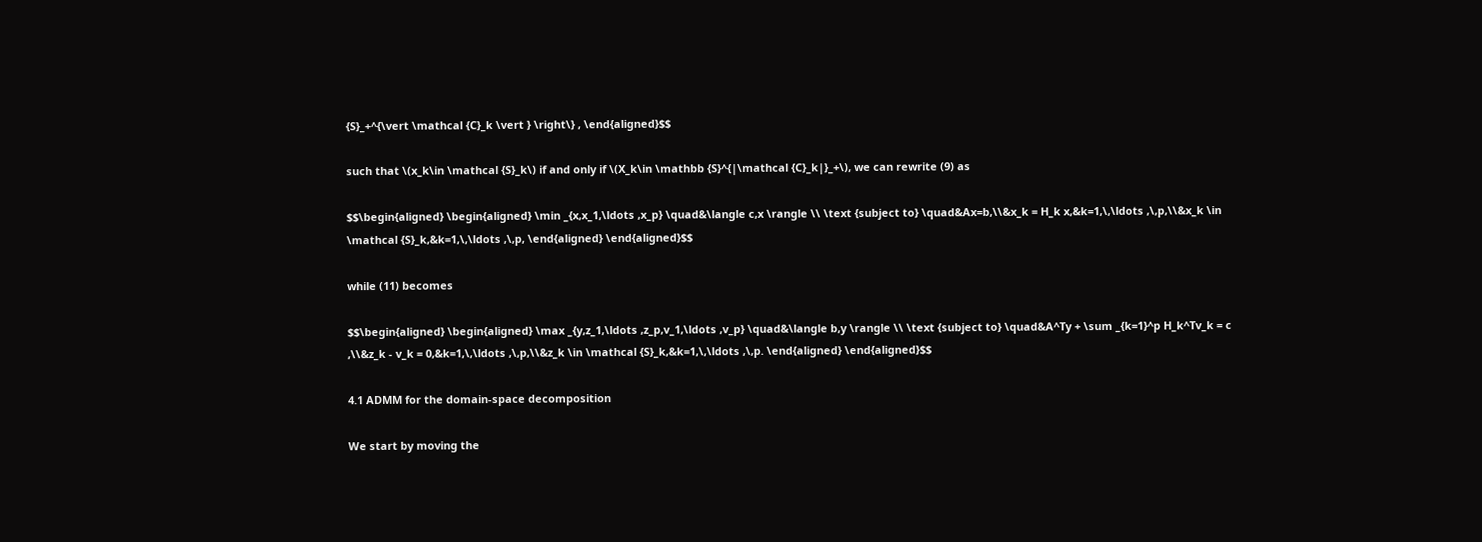{S}_+^{\vert \mathcal {C}_k \vert } \right\} , \end{aligned}$$

such that \(x_k\in \mathcal {S}_k\) if and only if \(X_k\in \mathbb {S}^{|\mathcal {C}_k|}_+\), we can rewrite (9) as

$$\begin{aligned} \begin{aligned} \min _{x,x_1,\ldots ,x_p} \quad&\langle c,x \rangle \\ \text {subject to} \quad&Ax=b,\\&x_k = H_k x,&k=1,\,\ldots ,\,p,\\&x_k \in \mathcal {S}_k,&k=1,\,\ldots ,\,p, \end{aligned} \end{aligned}$$

while (11) becomes

$$\begin{aligned} \begin{aligned} \max _{y,z_1,\ldots ,z_p,v_1,\ldots ,v_p} \quad&\langle b,y \rangle \\ \text {subject to} \quad&A^Ty + \sum _{k=1}^p H_k^Tv_k = c ,\\&z_k - v_k = 0,&k=1,\,\ldots ,\,p,\\&z_k \in \mathcal {S}_k,&k=1,\,\ldots ,\,p. \end{aligned} \end{aligned}$$

4.1 ADMM for the domain-space decomposition

We start by moving the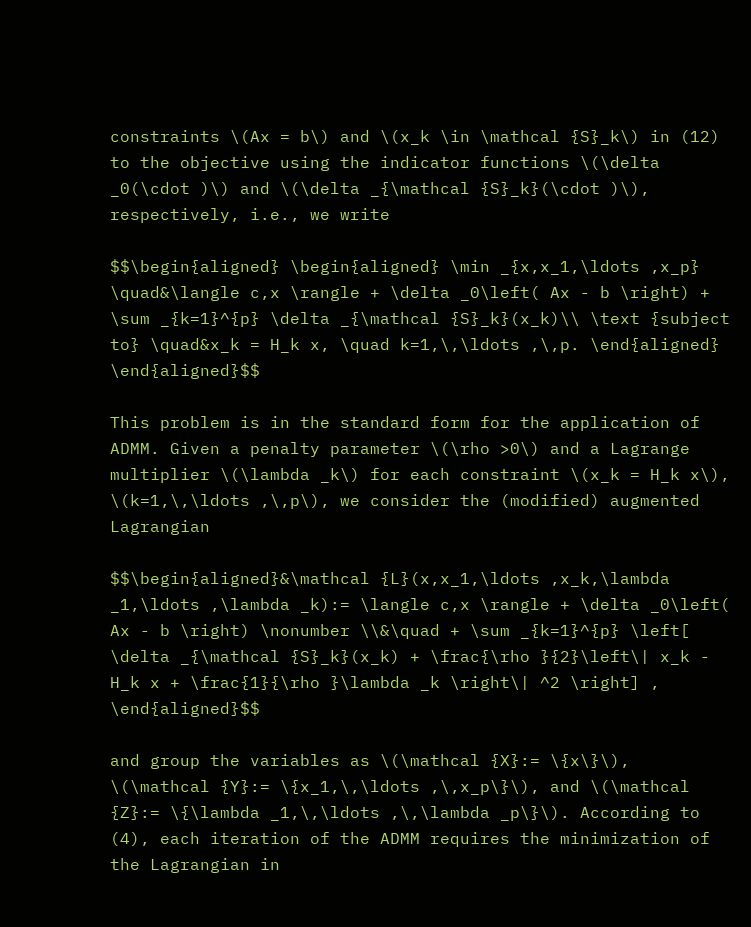constraints \(Ax = b\) and \(x_k \in \mathcal {S}_k\) in (12) to the objective using the indicator functions \(\delta _0(\cdot )\) and \(\delta _{\mathcal {S}_k}(\cdot )\), respectively, i.e., we write

$$\begin{aligned} \begin{aligned} \min _{x,x_1,\ldots ,x_p} \quad&\langle c,x \rangle + \delta _0\left( Ax - b \right) + \sum _{k=1}^{p} \delta _{\mathcal {S}_k}(x_k)\\ \text {subject to} \quad&x_k = H_k x, \quad k=1,\,\ldots ,\,p. \end{aligned} \end{aligned}$$

This problem is in the standard form for the application of ADMM. Given a penalty parameter \(\rho >0\) and a Lagrange multiplier \(\lambda _k\) for each constraint \(x_k = H_k x\), \(k=1,\,\ldots ,\,p\), we consider the (modified) augmented Lagrangian

$$\begin{aligned}&\mathcal {L}(x,x_1,\ldots ,x_k,\lambda _1,\ldots ,\lambda _k):= \langle c,x \rangle + \delta _0\left( Ax - b \right) \nonumber \\&\quad + \sum _{k=1}^{p} \left[ \delta _{\mathcal {S}_k}(x_k) + \frac{\rho }{2}\left\| x_k - H_k x + \frac{1}{\rho }\lambda _k \right\| ^2 \right] , \end{aligned}$$

and group the variables as \(\mathcal {X}:= \{x\}\), \(\mathcal {Y}:= \{x_1,\,\ldots ,\,x_p\}\), and \(\mathcal {Z}:= \{\lambda _1,\,\ldots ,\,\lambda _p\}\). According to (4), each iteration of the ADMM requires the minimization of the Lagrangian in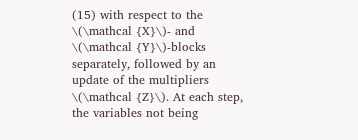(15) with respect to the \(\mathcal {X}\)- and \(\mathcal {Y}\)-blocks separately, followed by an update of the multipliers \(\mathcal {Z}\). At each step, the variables not being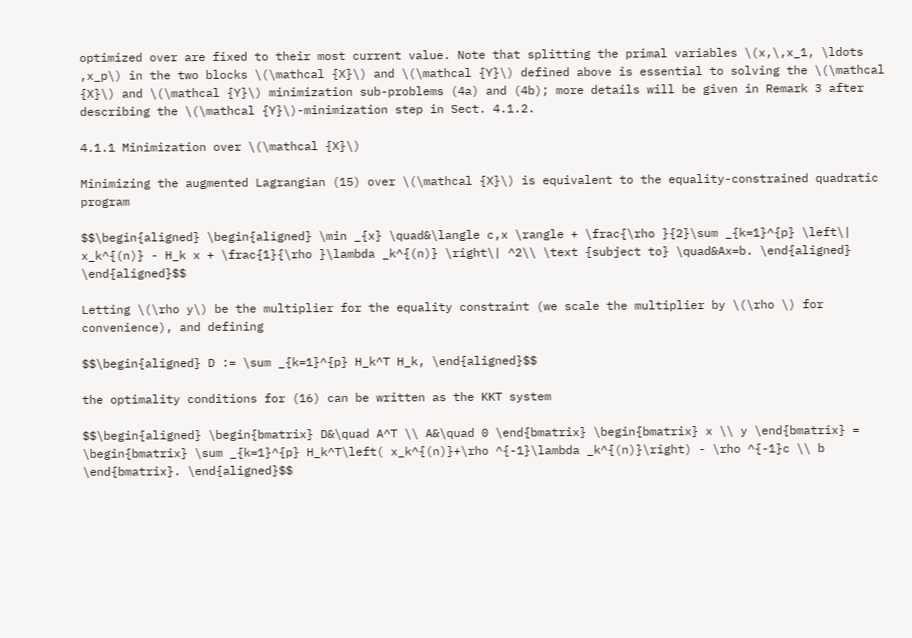optimized over are fixed to their most current value. Note that splitting the primal variables \(x,\,x_1, \ldots ,x_p\) in the two blocks \(\mathcal {X}\) and \(\mathcal {Y}\) defined above is essential to solving the \(\mathcal {X}\) and \(\mathcal {Y}\) minimization sub-problems (4a) and (4b); more details will be given in Remark 3 after describing the \(\mathcal {Y}\)-minimization step in Sect. 4.1.2.

4.1.1 Minimization over \(\mathcal {X}\)

Minimizing the augmented Lagrangian (15) over \(\mathcal {X}\) is equivalent to the equality-constrained quadratic program

$$\begin{aligned} \begin{aligned} \min _{x} \quad&\langle c,x \rangle + \frac{\rho }{2}\sum _{k=1}^{p} \left\| x_k^{(n)} - H_k x + \frac{1}{\rho }\lambda _k^{(n)} \right\| ^2\\ \text {subject to} \quad&Ax=b. \end{aligned} \end{aligned}$$

Letting \(\rho y\) be the multiplier for the equality constraint (we scale the multiplier by \(\rho \) for convenience), and defining

$$\begin{aligned} D := \sum _{k=1}^{p} H_k^T H_k, \end{aligned}$$

the optimality conditions for (16) can be written as the KKT system

$$\begin{aligned} \begin{bmatrix} D&\quad A^T \\ A&\quad 0 \end{bmatrix} \begin{bmatrix} x \\ y \end{bmatrix} = \begin{bmatrix} \sum _{k=1}^{p} H_k^T\left( x_k^{(n)}+\rho ^{-1}\lambda _k^{(n)}\right) - \rho ^{-1}c \\ b \end{bmatrix}. \end{aligned}$$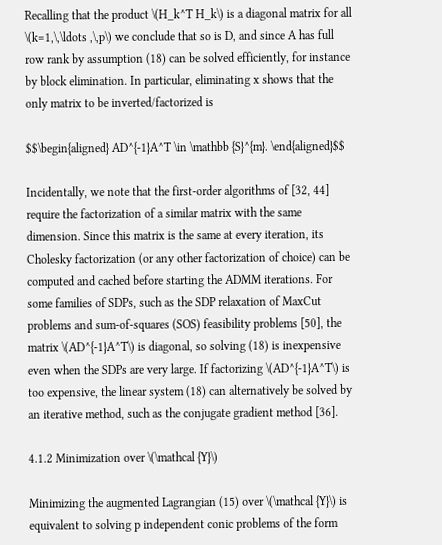Recalling that the product \(H_k^T H_k\) is a diagonal matrix for all \(k=1,\,\ldots ,\,p\) we conclude that so is D, and since A has full row rank by assumption (18) can be solved efficiently, for instance by block elimination. In particular, eliminating x shows that the only matrix to be inverted/factorized is

$$\begin{aligned} AD^{-1}A^T \in \mathbb {S}^{m}. \end{aligned}$$

Incidentally, we note that the first-order algorithms of [32, 44] require the factorization of a similar matrix with the same dimension. Since this matrix is the same at every iteration, its Cholesky factorization (or any other factorization of choice) can be computed and cached before starting the ADMM iterations. For some families of SDPs, such as the SDP relaxation of MaxCut problems and sum-of-squares (SOS) feasibility problems [50], the matrix \(AD^{-1}A^T\) is diagonal, so solving (18) is inexpensive even when the SDPs are very large. If factorizing \(AD^{-1}A^T\) is too expensive, the linear system (18) can alternatively be solved by an iterative method, such as the conjugate gradient method [36].

4.1.2 Minimization over \(\mathcal {Y}\)

Minimizing the augmented Lagrangian (15) over \(\mathcal {Y}\) is equivalent to solving p independent conic problems of the form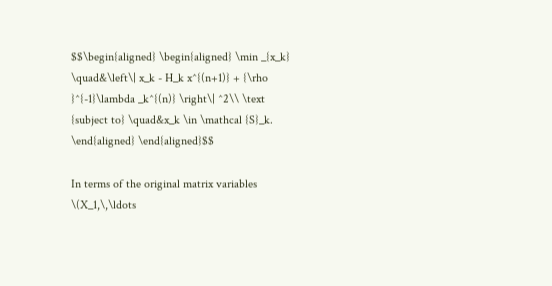$$\begin{aligned} \begin{aligned} \min _{x_k} \quad&\left\| x_k - H_k x^{(n+1)} + {\rho }^{-1}\lambda _k^{(n)} \right\| ^2\\ \text {subject to} \quad&x_k \in \mathcal {S}_k. \end{aligned} \end{aligned}$$

In terms of the original matrix variables \(X_1,\,\ldots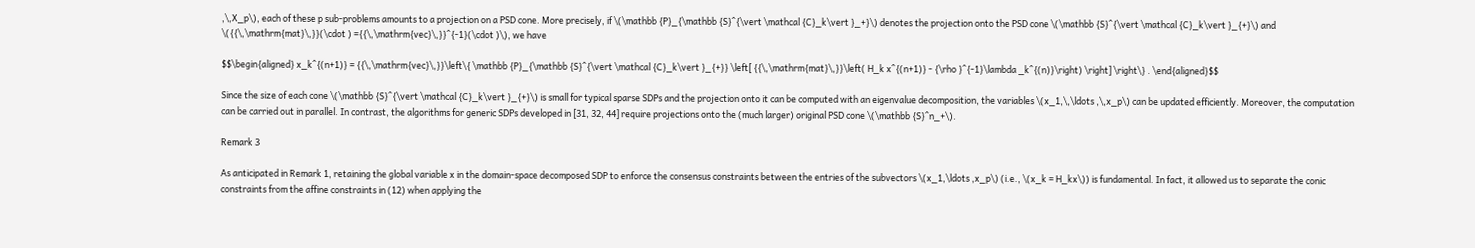,\,X_p\), each of these p sub-problems amounts to a projection on a PSD cone. More precisely, if \(\mathbb {P}_{\mathbb {S}^{\vert \mathcal {C}_k\vert }_+}\) denotes the projection onto the PSD cone \(\mathbb {S}^{\vert \mathcal {C}_k\vert }_{+}\) and \({{\,\mathrm{mat}\,}}(\cdot ) ={{\,\mathrm{vec}\,}}^{-1}(\cdot )\), we have

$$\begin{aligned} x_k^{(n+1)} = {{\,\mathrm{vec}\,}}\left\{ \mathbb {P}_{\mathbb {S}^{\vert \mathcal {C}_k\vert }_{+}} \left[ {{\,\mathrm{mat}\,}}\left( H_k x^{(n+1)} - {\rho }^{-1}\lambda _k^{(n)}\right) \right] \right\} . \end{aligned}$$

Since the size of each cone \(\mathbb {S}^{\vert \mathcal {C}_k\vert }_{+}\) is small for typical sparse SDPs and the projection onto it can be computed with an eigenvalue decomposition, the variables \(x_1,\,\ldots ,\,x_p\) can be updated efficiently. Moreover, the computation can be carried out in parallel. In contrast, the algorithms for generic SDPs developed in [31, 32, 44] require projections onto the (much larger) original PSD cone \(\mathbb {S}^n_+\).

Remark 3

As anticipated in Remark 1, retaining the global variable x in the domain-space decomposed SDP to enforce the consensus constraints between the entries of the subvectors \(x_1,\ldots ,x_p\) (i.e., \(x_k = H_kx\)) is fundamental. In fact, it allowed us to separate the conic constraints from the affine constraints in (12) when applying the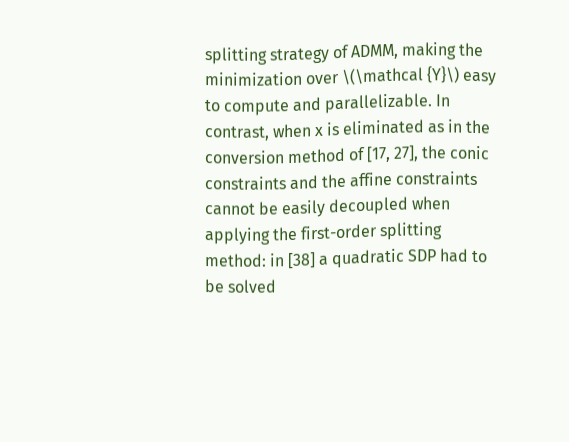splitting strategy of ADMM, making the minimization over \(\mathcal {Y}\) easy to compute and parallelizable. In contrast, when x is eliminated as in the conversion method of [17, 27], the conic constraints and the affine constraints cannot be easily decoupled when applying the first-order splitting method: in [38] a quadratic SDP had to be solved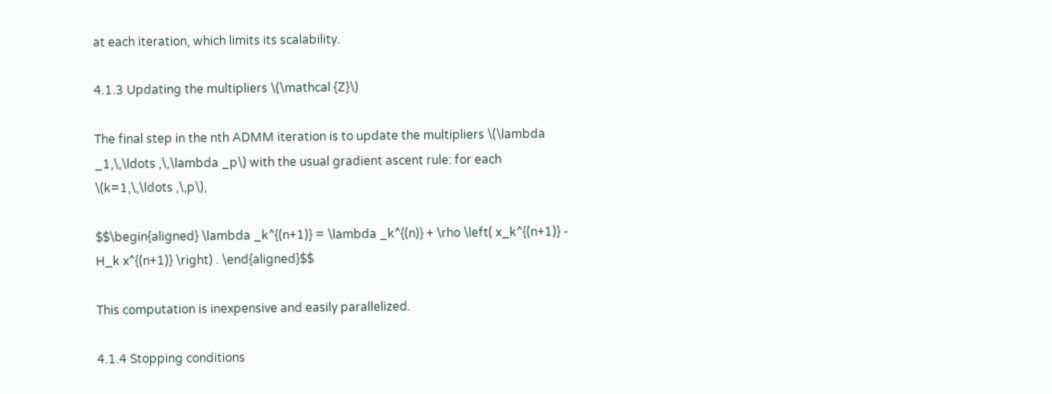at each iteration, which limits its scalability.

4.1.3 Updating the multipliers \(\mathcal {Z}\)

The final step in the nth ADMM iteration is to update the multipliers \(\lambda _1,\,\ldots ,\,\lambda _p\) with the usual gradient ascent rule: for each \(k=1,\,\ldots ,\,p\),

$$\begin{aligned} \lambda _k^{(n+1)} = \lambda _k^{(n)} + \rho \left( x_k^{(n+1)} - H_k x^{(n+1)} \right) . \end{aligned}$$

This computation is inexpensive and easily parallelized.

4.1.4 Stopping conditions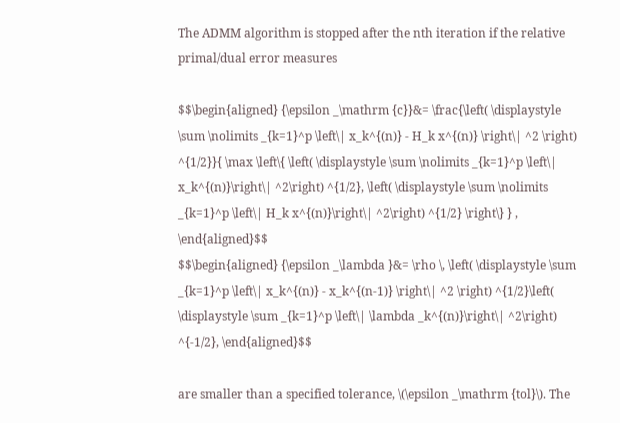The ADMM algorithm is stopped after the nth iteration if the relative primal/dual error measures

$$\begin{aligned} {\epsilon _\mathrm {c}}&= \frac{\left( \displaystyle \sum \nolimits _{k=1}^p \left\| x_k^{(n)} - H_k x^{(n)} \right\| ^2 \right) ^{1/2}}{ \max \left\{ \left( \displaystyle \sum \nolimits _{k=1}^p \left\| x_k^{(n)}\right\| ^2\right) ^{1/2}, \left( \displaystyle \sum \nolimits _{k=1}^p \left\| H_k x^{(n)}\right\| ^2\right) ^{1/2} \right\} } , \end{aligned}$$
$$\begin{aligned} {\epsilon _\lambda }&= \rho \, \left( \displaystyle \sum _{k=1}^p \left\| x_k^{(n)} - x_k^{(n-1)} \right\| ^2 \right) ^{1/2}\left( \displaystyle \sum _{k=1}^p \left\| \lambda _k^{(n)}\right\| ^2\right) ^{-1/2}, \end{aligned}$$

are smaller than a specified tolerance, \(\epsilon _\mathrm {tol}\). The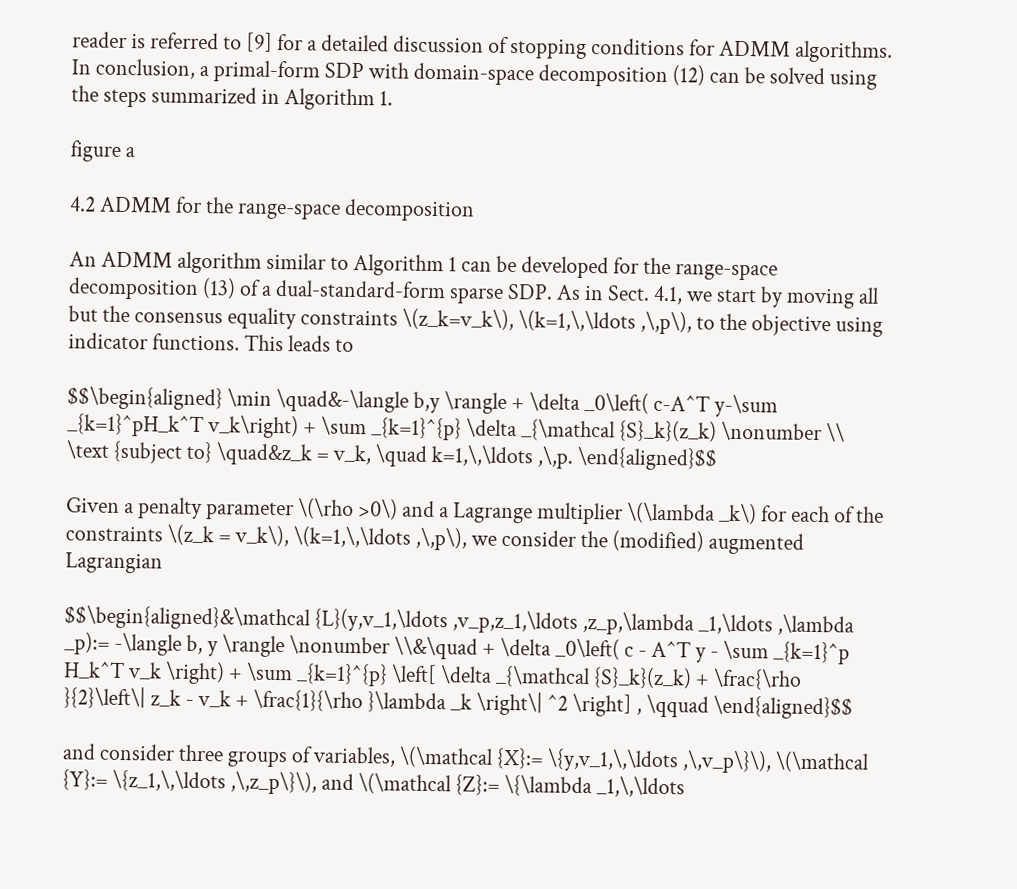reader is referred to [9] for a detailed discussion of stopping conditions for ADMM algorithms. In conclusion, a primal-form SDP with domain-space decomposition (12) can be solved using the steps summarized in Algorithm 1.

figure a

4.2 ADMM for the range-space decomposition

An ADMM algorithm similar to Algorithm 1 can be developed for the range-space decomposition (13) of a dual-standard-form sparse SDP. As in Sect. 4.1, we start by moving all but the consensus equality constraints \(z_k=v_k\), \(k=1,\,\ldots ,\,p\), to the objective using indicator functions. This leads to

$$\begin{aligned} \min \quad&-\langle b,y \rangle + \delta _0\left( c-A^T y-\sum _{k=1}^pH_k^T v_k\right) + \sum _{k=1}^{p} \delta _{\mathcal {S}_k}(z_k) \nonumber \\ \text {subject to} \quad&z_k = v_k, \quad k=1,\,\ldots ,\,p. \end{aligned}$$

Given a penalty parameter \(\rho >0\) and a Lagrange multiplier \(\lambda _k\) for each of the constraints \(z_k = v_k\), \(k=1,\,\ldots ,\,p\), we consider the (modified) augmented Lagrangian

$$\begin{aligned}&\mathcal {L}(y,v_1,\ldots ,v_p,z_1,\ldots ,z_p,\lambda _1,\ldots ,\lambda _p):= -\langle b, y \rangle \nonumber \\&\quad + \delta _0\left( c - A^T y - \sum _{k=1}^p H_k^T v_k \right) + \sum _{k=1}^{p} \left[ \delta _{\mathcal {S}_k}(z_k) + \frac{\rho }{2}\left\| z_k - v_k + \frac{1}{\rho }\lambda _k \right\| ^2 \right] , \qquad \end{aligned}$$

and consider three groups of variables, \(\mathcal {X}:= \{y,v_1,\,\ldots ,\,v_p\}\), \(\mathcal {Y}:= \{z_1,\,\ldots ,\,z_p\}\), and \(\mathcal {Z}:= \{\lambda _1,\,\ldots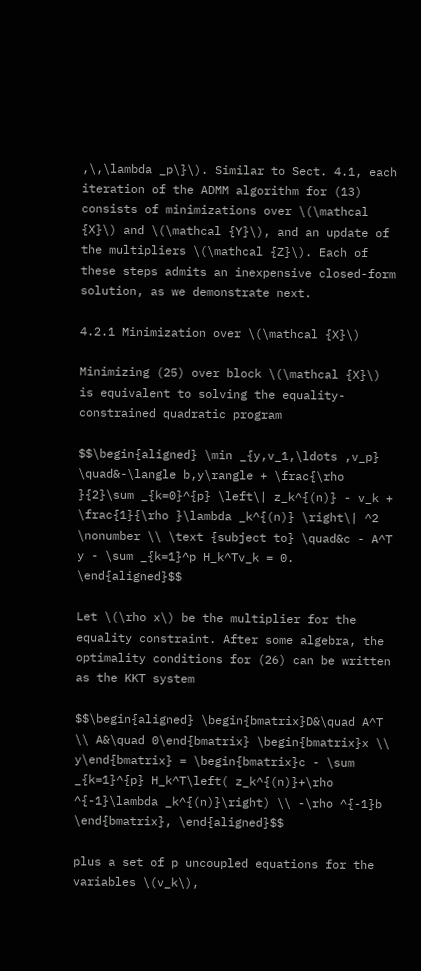,\,\lambda _p\}\). Similar to Sect. 4.1, each iteration of the ADMM algorithm for (13) consists of minimizations over \(\mathcal {X}\) and \(\mathcal {Y}\), and an update of the multipliers \(\mathcal {Z}\). Each of these steps admits an inexpensive closed-form solution, as we demonstrate next.

4.2.1 Minimization over \(\mathcal {X}\)

Minimizing (25) over block \(\mathcal {X}\) is equivalent to solving the equality-constrained quadratic program

$$\begin{aligned} \min _{y,v_1,\ldots ,v_p} \quad&-\langle b,y\rangle + \frac{\rho }{2}\sum _{k=0}^{p} \left\| z_k^{(n)} - v_k + \frac{1}{\rho }\lambda _k^{(n)} \right\| ^2 \nonumber \\ \text {subject to} \quad&c - A^T y - \sum _{k=1}^p H_k^Tv_k = 0. \end{aligned}$$

Let \(\rho x\) be the multiplier for the equality constraint. After some algebra, the optimality conditions for (26) can be written as the KKT system

$$\begin{aligned} \begin{bmatrix}D&\quad A^T \\ A&\quad 0\end{bmatrix} \begin{bmatrix}x \\ y\end{bmatrix} = \begin{bmatrix}c - \sum _{k=1}^{p} H_k^T\left( z_k^{(n)}+\rho ^{-1}\lambda _k^{(n)}\right) \\ -\rho ^{-1}b \end{bmatrix}, \end{aligned}$$

plus a set of p uncoupled equations for the variables \(v_k\),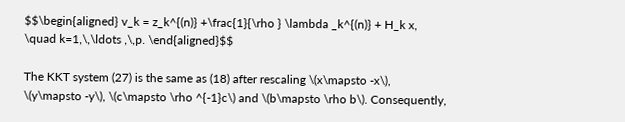$$\begin{aligned} v_k = z_k^{(n)} +\frac{1}{\rho } \lambda _k^{(n)} + H_k x, \quad k=1,\,\ldots ,\,p. \end{aligned}$$

The KKT system (27) is the same as (18) after rescaling \(x\mapsto -x\), \(y\mapsto -y\), \(c\mapsto \rho ^{-1}c\) and \(b\mapsto \rho b\). Consequently,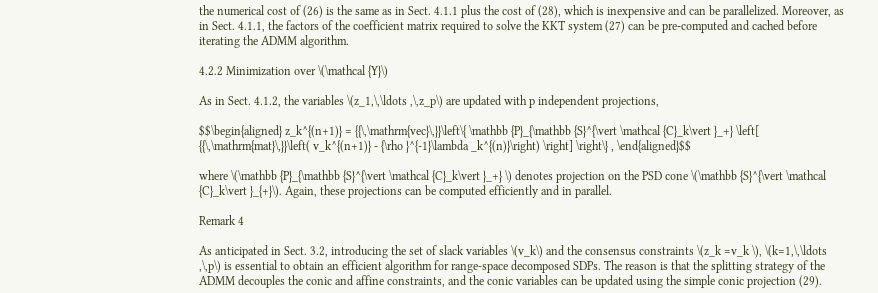the numerical cost of (26) is the same as in Sect. 4.1.1 plus the cost of (28), which is inexpensive and can be parallelized. Moreover, as in Sect. 4.1.1, the factors of the coefficient matrix required to solve the KKT system (27) can be pre-computed and cached before iterating the ADMM algorithm.

4.2.2 Minimization over \(\mathcal {Y}\)

As in Sect. 4.1.2, the variables \(z_1,\,\ldots ,\,z_p\) are updated with p independent projections,

$$\begin{aligned} z_k^{(n+1)} = {{\,\mathrm{vec}\,}}\left\{ \mathbb {P}_{\mathbb {S}^{\vert \mathcal {C}_k\vert }_+} \left[ {{\,\mathrm{mat}\,}}\left( v_k^{(n+1)} - {\rho }^{-1}\lambda _k^{(n)}\right) \right] \right\} , \end{aligned}$$

where \(\mathbb {P}_{\mathbb {S}^{\vert \mathcal {C}_k\vert }_+} \) denotes projection on the PSD cone \(\mathbb {S}^{\vert \mathcal {C}_k\vert }_{+}\). Again, these projections can be computed efficiently and in parallel.

Remark 4

As anticipated in Sect. 3.2, introducing the set of slack variables \(v_k\) and the consensus constraints \(z_k =v_k \), \(k=1,\,\ldots ,\,p\) is essential to obtain an efficient algorithm for range-space decomposed SDPs. The reason is that the splitting strategy of the ADMM decouples the conic and affine constraints, and the conic variables can be updated using the simple conic projection (29).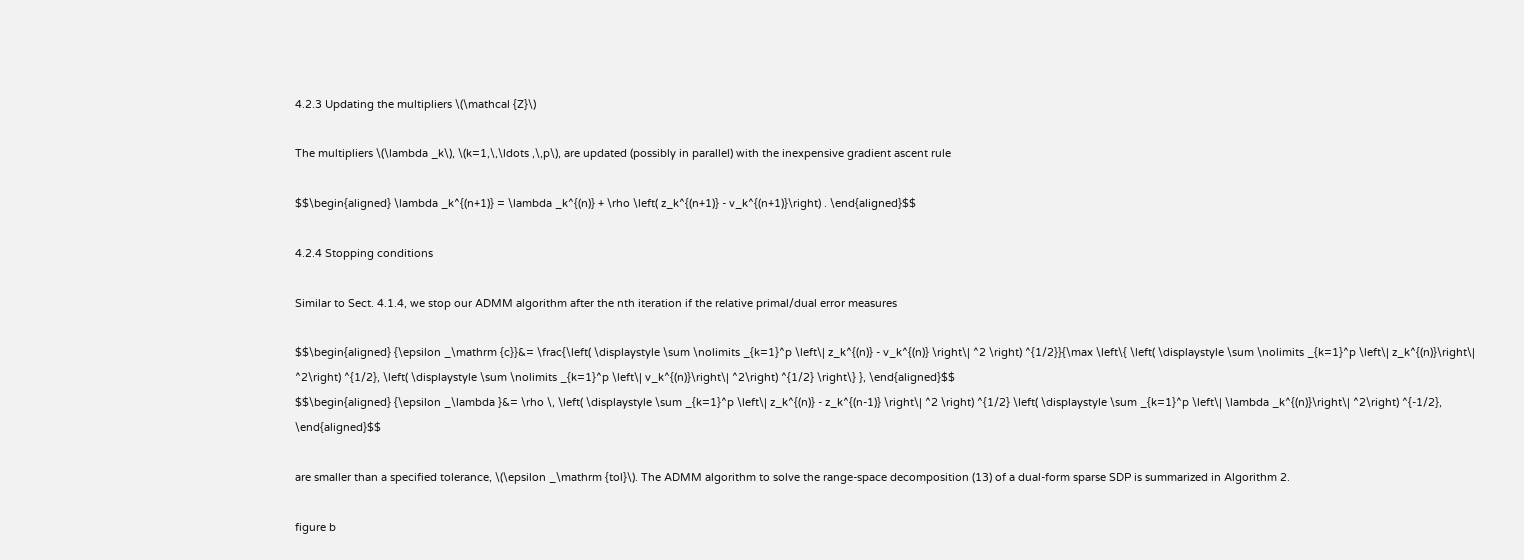4.2.3 Updating the multipliers \(\mathcal {Z}\)

The multipliers \(\lambda _k\), \(k=1,\,\ldots ,\,p\), are updated (possibly in parallel) with the inexpensive gradient ascent rule

$$\begin{aligned} \lambda _k^{(n+1)} = \lambda _k^{(n)} + \rho \left( z_k^{(n+1)} - v_k^{(n+1)}\right) . \end{aligned}$$

4.2.4 Stopping conditions

Similar to Sect. 4.1.4, we stop our ADMM algorithm after the nth iteration if the relative primal/dual error measures

$$\begin{aligned} {\epsilon _\mathrm {c}}&= \frac{\left( \displaystyle \sum \nolimits _{k=1}^p \left\| z_k^{(n)} - v_k^{(n)} \right\| ^2 \right) ^{1/2}}{\max \left\{ \left( \displaystyle \sum \nolimits _{k=1}^p \left\| z_k^{(n)}\right\| ^2\right) ^{1/2}, \left( \displaystyle \sum \nolimits _{k=1}^p \left\| v_k^{(n)}\right\| ^2\right) ^{1/2} \right\} }, \end{aligned}$$
$$\begin{aligned} {\epsilon _\lambda }&= \rho \, \left( \displaystyle \sum _{k=1}^p \left\| z_k^{(n)} - z_k^{(n-1)} \right\| ^2 \right) ^{1/2} \left( \displaystyle \sum _{k=1}^p \left\| \lambda _k^{(n)}\right\| ^2\right) ^{-1/2}, \end{aligned}$$

are smaller than a specified tolerance, \(\epsilon _\mathrm {tol}\). The ADMM algorithm to solve the range-space decomposition (13) of a dual-form sparse SDP is summarized in Algorithm 2.

figure b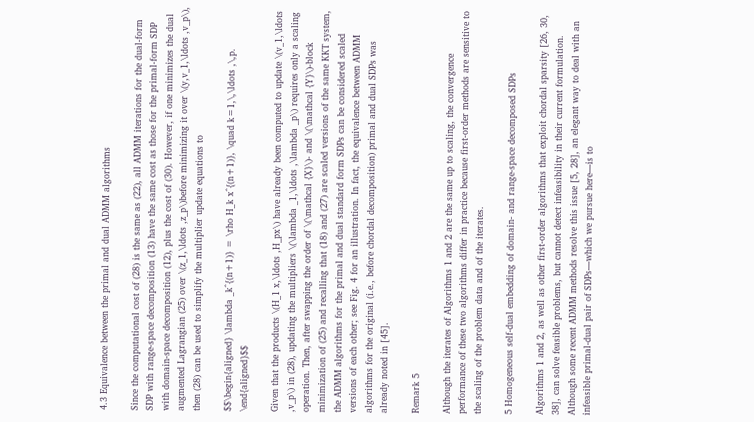4.3 Equivalence between the primal and dual ADMM algorithms

Since the computational cost of (28) is the same as (22), all ADMM iterations for the dual-form SDP with range-space decomposition (13) have the same cost as those for the primal-form SDP with domain-space decomposition (12), plus the cost of (30). However, if one minimizes the dual augmented Lagrangian (25) over \(z_1,\ldots ,z_p\)before minimizing it over \(y,v_1,\ldots ,v_p\), then (28) can be used to simplify the multiplier update equations to

$$\begin{aligned} \lambda _k^{(n+1)} = \rho H_k x^{(n+1)}, \quad k=1,\,\ldots ,\,p. \end{aligned}$$

Given that the products \(H_1 x,\ldots ,H_px\) have already been computed to update \(v_1,\ldots ,v_p\) in (28), updating the multipliers \(\lambda _1,\ldots ,\lambda _p\) requires only a scaling operation. Then, after swapping the order of \(\mathcal {X}\)- and \(\mathcal {Y}\)-block minimization of (25) and recalling that (18) and (27) are scaled versions of the same KKT system, the ADMM algorithms for the primal and dual standard form SDPs can be considered scaled versions of each other; see Fig. 4 for an illustration. In fact, the equivalence between ADMM algorithms for the original (i.e., before chordal decomposition) primal and dual SDPs was already noted in [45].

Remark 5

Although the iterates of Algorithms 1 and 2 are the same up to scaling, the convergence performance of these two algorithms differ in practice because first-order methods are sensitive to the scaling of the problem data and of the iterates.

5 Homogeneous self-dual embedding of domain- and range-space decomposed SDPs

Algorithms 1 and 2, as well as other first-order algorithms that exploit chordal sparsity [26, 30, 38], can solve feasible problems, but cannot detect infeasibility in their current formulation. Although some recent ADMM methods resolve this issue [5, 28], an elegant way to deal with an infeasible primal-dual pair of SDPs—which we pursue here—is to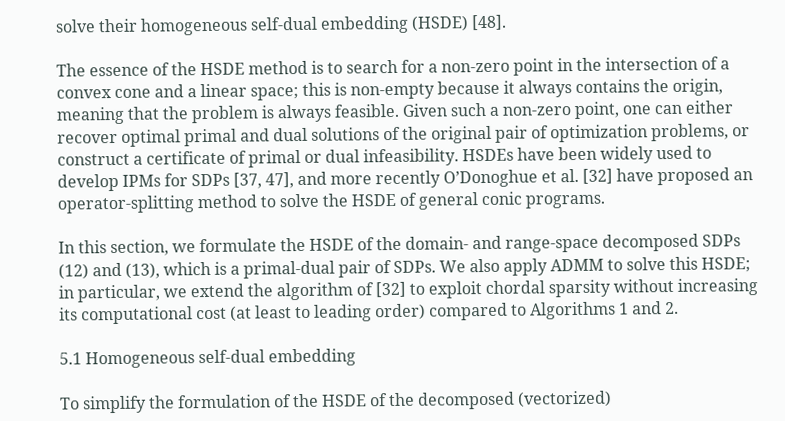solve their homogeneous self-dual embedding (HSDE) [48].

The essence of the HSDE method is to search for a non-zero point in the intersection of a convex cone and a linear space; this is non-empty because it always contains the origin, meaning that the problem is always feasible. Given such a non-zero point, one can either recover optimal primal and dual solutions of the original pair of optimization problems, or construct a certificate of primal or dual infeasibility. HSDEs have been widely used to develop IPMs for SDPs [37, 47], and more recently O’Donoghue et al. [32] have proposed an operator-splitting method to solve the HSDE of general conic programs.

In this section, we formulate the HSDE of the domain- and range-space decomposed SDPs (12) and (13), which is a primal-dual pair of SDPs. We also apply ADMM to solve this HSDE; in particular, we extend the algorithm of [32] to exploit chordal sparsity without increasing its computational cost (at least to leading order) compared to Algorithms 1 and 2.

5.1 Homogeneous self-dual embedding

To simplify the formulation of the HSDE of the decomposed (vectorized)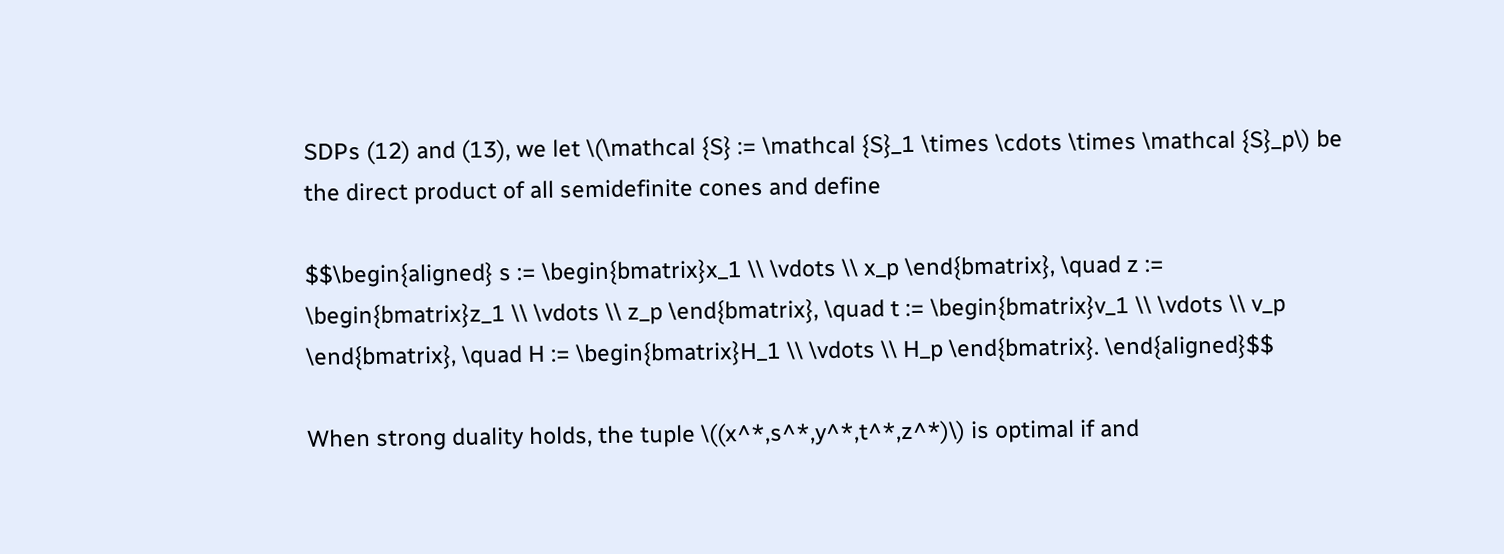SDPs (12) and (13), we let \(\mathcal {S} := \mathcal {S}_1 \times \cdots \times \mathcal {S}_p\) be the direct product of all semidefinite cones and define

$$\begin{aligned} s := \begin{bmatrix}x_1 \\ \vdots \\ x_p \end{bmatrix}, \quad z := \begin{bmatrix}z_1 \\ \vdots \\ z_p \end{bmatrix}, \quad t := \begin{bmatrix}v_1 \\ \vdots \\ v_p \end{bmatrix}, \quad H := \begin{bmatrix}H_1 \\ \vdots \\ H_p \end{bmatrix}. \end{aligned}$$

When strong duality holds, the tuple \((x^*,s^*,y^*,t^*,z^*)\) is optimal if and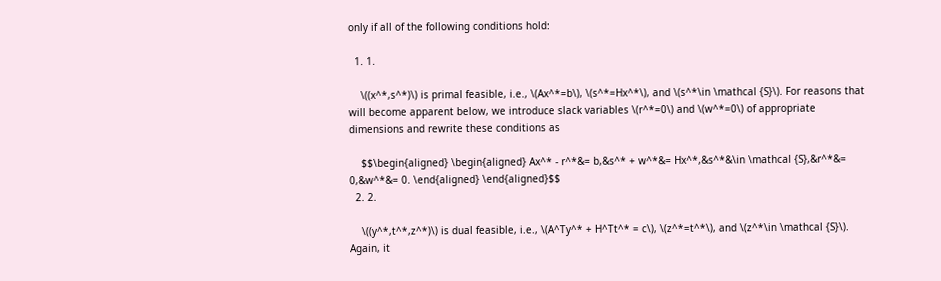only if all of the following conditions hold:

  1. 1.

    \((x^*,s^*)\) is primal feasible, i.e., \(Ax^*=b\), \(s^*=Hx^*\), and \(s^*\in \mathcal {S}\). For reasons that will become apparent below, we introduce slack variables \(r^*=0\) and \(w^*=0\) of appropriate dimensions and rewrite these conditions as

    $$\begin{aligned} \begin{aligned} Ax^* - r^*&= b,&s^* + w^*&= Hx^*,&s^*&\in \mathcal {S},&r^*&= 0,&w^*&= 0. \end{aligned} \end{aligned}$$
  2. 2.

    \((y^*,t^*,z^*)\) is dual feasible, i.e., \(A^Ty^* + H^Tt^* = c\), \(z^*=t^*\), and \(z^*\in \mathcal {S}\). Again, it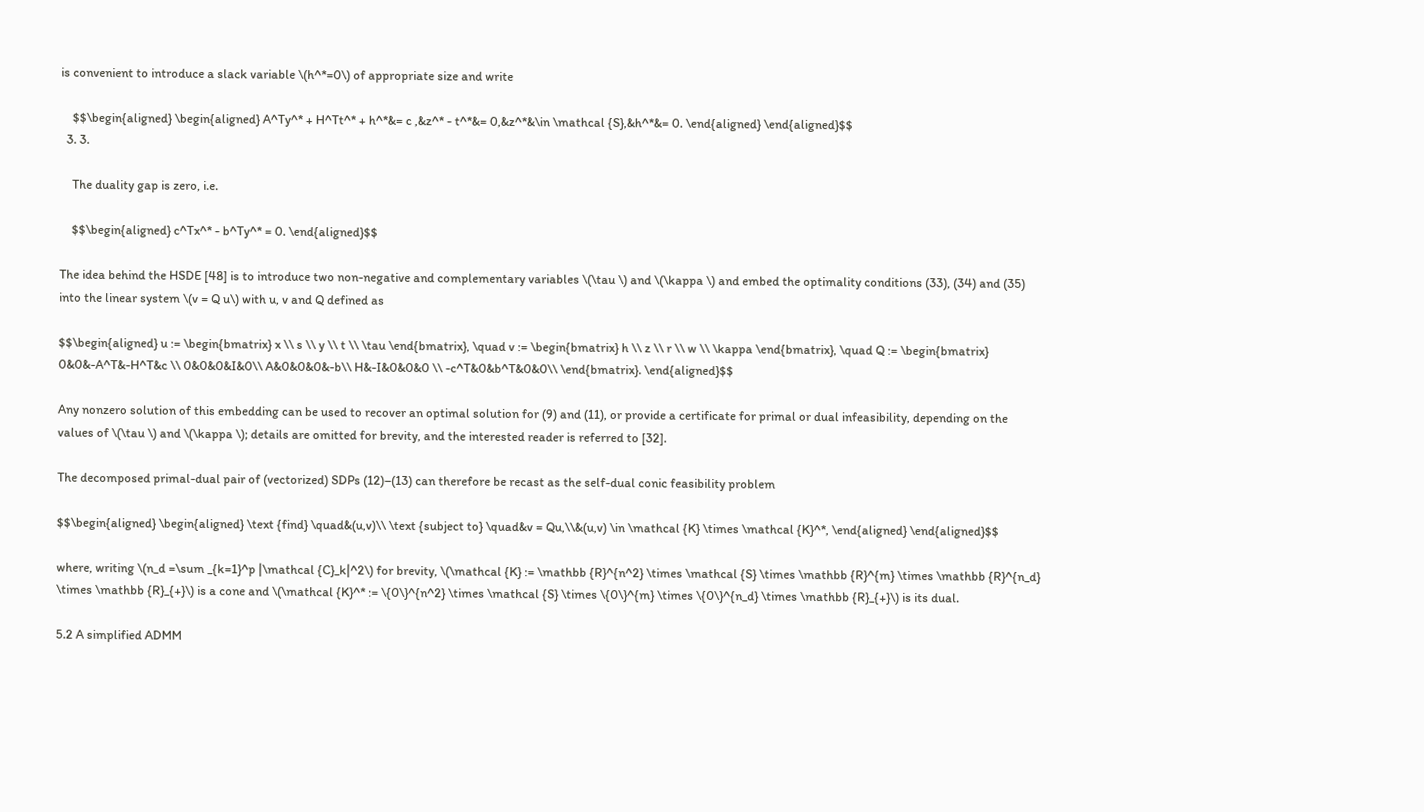is convenient to introduce a slack variable \(h^*=0\) of appropriate size and write

    $$\begin{aligned} \begin{aligned} A^Ty^* + H^Tt^* + h^*&= c ,&z^* - t^*&= 0,&z^*&\in \mathcal {S},&h^*&= 0. \end{aligned} \end{aligned}$$
  3. 3.

    The duality gap is zero, i.e.

    $$\begin{aligned} c^Tx^* - b^Ty^* = 0. \end{aligned}$$

The idea behind the HSDE [48] is to introduce two non-negative and complementary variables \(\tau \) and \(\kappa \) and embed the optimality conditions (33), (34) and (35) into the linear system \(v = Q u\) with u, v and Q defined as

$$\begin{aligned} u := \begin{bmatrix} x \\ s \\ y \\ t \\ \tau \end{bmatrix}, \quad v := \begin{bmatrix} h \\ z \\ r \\ w \\ \kappa \end{bmatrix}, \quad Q := \begin{bmatrix} 0&0&-A^T&-H^T&c \\ 0&0&0&I&0\\ A&0&0&0&-b\\ H&-I&0&0&0 \\ -c^T&0&b^T&0&0\\ \end{bmatrix}. \end{aligned}$$

Any nonzero solution of this embedding can be used to recover an optimal solution for (9) and (11), or provide a certificate for primal or dual infeasibility, depending on the values of \(\tau \) and \(\kappa \); details are omitted for brevity, and the interested reader is referred to [32].

The decomposed primal-dual pair of (vectorized) SDPs (12)–(13) can therefore be recast as the self-dual conic feasibility problem

$$\begin{aligned} \begin{aligned} \text {find} \quad&(u,v)\\ \text {subject to} \quad&v = Qu,\\&(u,v) \in \mathcal {K} \times \mathcal {K}^*, \end{aligned} \end{aligned}$$

where, writing \(n_d =\sum _{k=1}^p |\mathcal {C}_k|^2\) for brevity, \(\mathcal {K} := \mathbb {R}^{n^2} \times \mathcal {S} \times \mathbb {R}^{m} \times \mathbb {R}^{n_d} \times \mathbb {R}_{+}\) is a cone and \(\mathcal {K}^* := \{0\}^{n^2} \times \mathcal {S} \times \{0\}^{m} \times \{0\}^{n_d} \times \mathbb {R}_{+}\) is its dual.

5.2 A simplified ADMM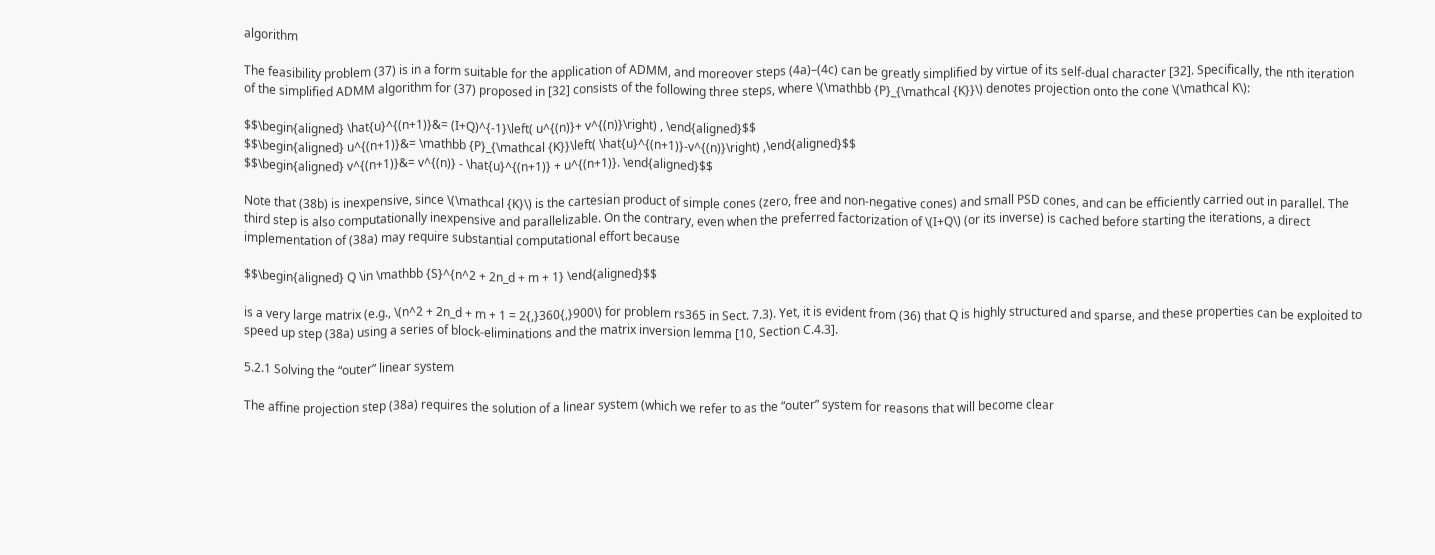algorithm

The feasibility problem (37) is in a form suitable for the application of ADMM, and moreover steps (4a)–(4c) can be greatly simplified by virtue of its self-dual character [32]. Specifically, the nth iteration of the simplified ADMM algorithm for (37) proposed in [32] consists of the following three steps, where \(\mathbb {P}_{\mathcal {K}}\) denotes projection onto the cone \(\mathcal K\):

$$\begin{aligned} \hat{u}^{(n+1)}&= (I+Q)^{-1}\left( u^{(n)}+ v^{(n)}\right) , \end{aligned}$$
$$\begin{aligned} u^{(n+1)}&= \mathbb {P}_{\mathcal {K}}\left( \hat{u}^{(n+1)}-v^{(n)}\right) ,\end{aligned}$$
$$\begin{aligned} v^{(n+1)}&= v^{(n)} - \hat{u}^{(n+1)} + u^{(n+1)}. \end{aligned}$$

Note that (38b) is inexpensive, since \(\mathcal {K}\) is the cartesian product of simple cones (zero, free and non-negative cones) and small PSD cones, and can be efficiently carried out in parallel. The third step is also computationally inexpensive and parallelizable. On the contrary, even when the preferred factorization of \(I+Q\) (or its inverse) is cached before starting the iterations, a direct implementation of (38a) may require substantial computational effort because

$$\begin{aligned} Q \in \mathbb {S}^{n^2 + 2n_d + m + 1} \end{aligned}$$

is a very large matrix (e.g., \(n^2 + 2n_d + m + 1 = 2{,}360{,}900\) for problem rs365 in Sect. 7.3). Yet, it is evident from (36) that Q is highly structured and sparse, and these properties can be exploited to speed up step (38a) using a series of block-eliminations and the matrix inversion lemma [10, Section C.4.3].

5.2.1 Solving the “outer” linear system

The affine projection step (38a) requires the solution of a linear system (which we refer to as the “outer” system for reasons that will become clear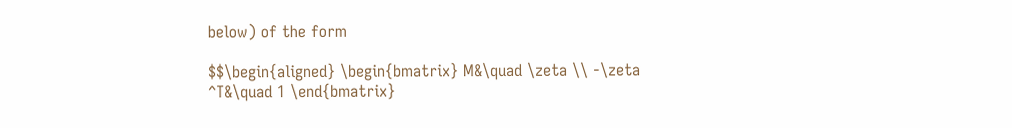below) of the form

$$\begin{aligned} \begin{bmatrix} M&\quad \zeta \\ -\zeta ^T&\quad 1 \end{bmatrix}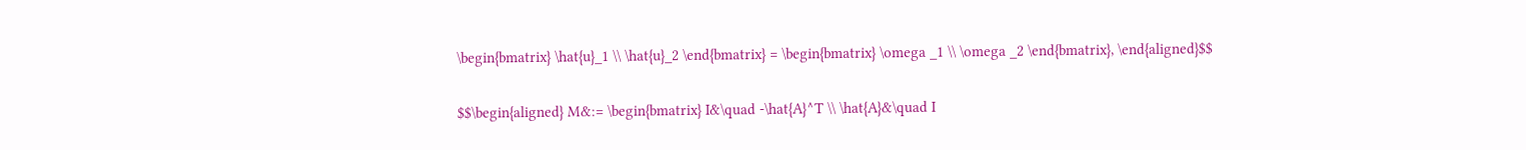\begin{bmatrix} \hat{u}_1 \\ \hat{u}_2 \end{bmatrix} = \begin{bmatrix} \omega _1 \\ \omega _2 \end{bmatrix}, \end{aligned}$$


$$\begin{aligned} M&:= \begin{bmatrix} I&\quad -\hat{A}^T \\ \hat{A}&\quad I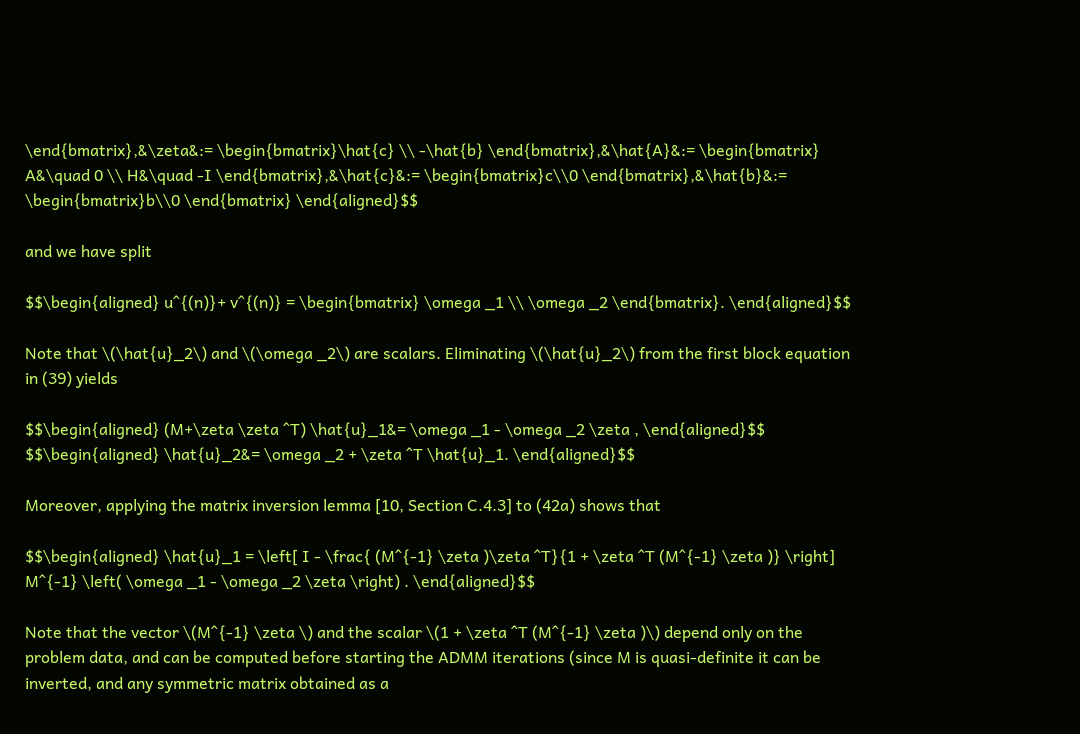\end{bmatrix},&\zeta&:= \begin{bmatrix}\hat{c} \\ -\hat{b} \end{bmatrix},&\hat{A}&:= \begin{bmatrix} A&\quad 0 \\ H&\quad -I \end{bmatrix},&\hat{c}&:= \begin{bmatrix}c\\0 \end{bmatrix},&\hat{b}&:= \begin{bmatrix}b\\0 \end{bmatrix} \end{aligned}$$

and we have split

$$\begin{aligned} u^{(n)}+ v^{(n)} = \begin{bmatrix} \omega _1 \\ \omega _2 \end{bmatrix}. \end{aligned}$$

Note that \(\hat{u}_2\) and \(\omega _2\) are scalars. Eliminating \(\hat{u}_2\) from the first block equation in (39) yields

$$\begin{aligned} (M+\zeta \zeta ^T) \hat{u}_1&= \omega _1 - \omega _2 \zeta , \end{aligned}$$
$$\begin{aligned} \hat{u}_2&= \omega _2 + \zeta ^T \hat{u}_1. \end{aligned}$$

Moreover, applying the matrix inversion lemma [10, Section C.4.3] to (42a) shows that

$$\begin{aligned} \hat{u}_1 = \left[ I - \frac{ (M^{-1} \zeta )\zeta ^T}{1 + \zeta ^T (M^{-1} \zeta )} \right] M^{-1} \left( \omega _1 - \omega _2 \zeta \right) . \end{aligned}$$

Note that the vector \(M^{-1} \zeta \) and the scalar \(1 + \zeta ^T (M^{-1} \zeta )\) depend only on the problem data, and can be computed before starting the ADMM iterations (since M is quasi-definite it can be inverted, and any symmetric matrix obtained as a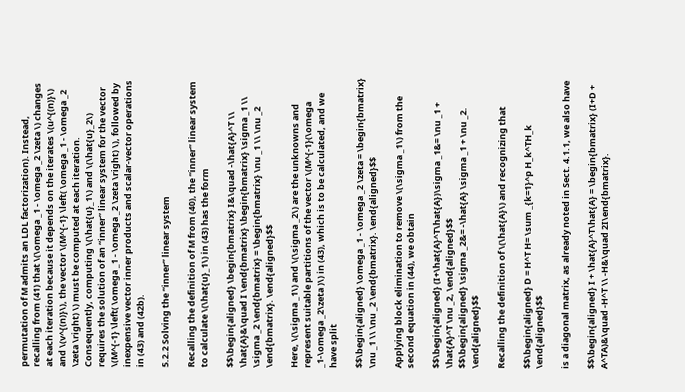permutation of M admits an LDL factorization). Instead, recalling from (41) that \(\omega _1 - \omega _2 \zeta \) changes at each iteration because it depends on the iterates \(u^{(n)}\) and \(v^{(n)}\), the vector \(M^{-1} \left( \omega _1 - \omega _2 \zeta \right) \) must be computed at each iteration. Consequently, computing \(\hat{u}_1\) and \(\hat{u}_2\) requires the solution of an “inner” linear system for the vector \(M^{-1} \left( \omega _1 - \omega _2 \zeta \right) \), followed by inexpensive vector inner products and scalar-vector operations in (43) and (42b).

5.2.2 Solving the “inner” linear system

Recalling the definition of M from (40), the “inner” linear system to calculate \(\hat{u}_1\) in (43) has the form

$$\begin{aligned} \begin{bmatrix} I&\quad -\hat{A}^T \\ \hat{A}&\quad I \end{bmatrix} \begin{bmatrix} \sigma _1 \\ \sigma _2 \end{bmatrix} = \begin{bmatrix} \nu _1 \\ \nu _2 \end{bmatrix}. \end{aligned}$$

Here, \(\sigma _1\) and \(\sigma _2\) are the unknowns and represent suitable partitions of the vector \(M^{-1}(\omega _1-\omega _2\zeta )\) in (43), which is to be calculated, and we have split

$$\begin{aligned} \omega _1 - \omega _2 \zeta = \begin{bmatrix} \nu _1 \\ \nu _2 \end{bmatrix}. \end{aligned}$$

Applying block elimination to remove \(\sigma _1\) from the second equation in (44), we obtain

$$\begin{aligned} (I+\hat{A}^T\hat{A})\sigma _1&= \nu _1 + \hat{A}^T \nu _2, \end{aligned}$$
$$\begin{aligned} \sigma _2&= -\hat{A} \sigma _1 + \nu _2. \end{aligned}$$

Recalling the definition of \(\hat{A}\) and recognizing that

$$\begin{aligned} D = H^T H= \sum _{k=1}^p H_k^TH_k \end{aligned}$$

is a diagonal matrix, as already noted in Sect. 4.1.1, we also have

$$\begin{aligned} I + \hat{A}^T\hat{A} = \begin{bmatrix} (I+D + A^TA)&\quad -H^T \\ -H&\quad 2I\end{bmatrix}.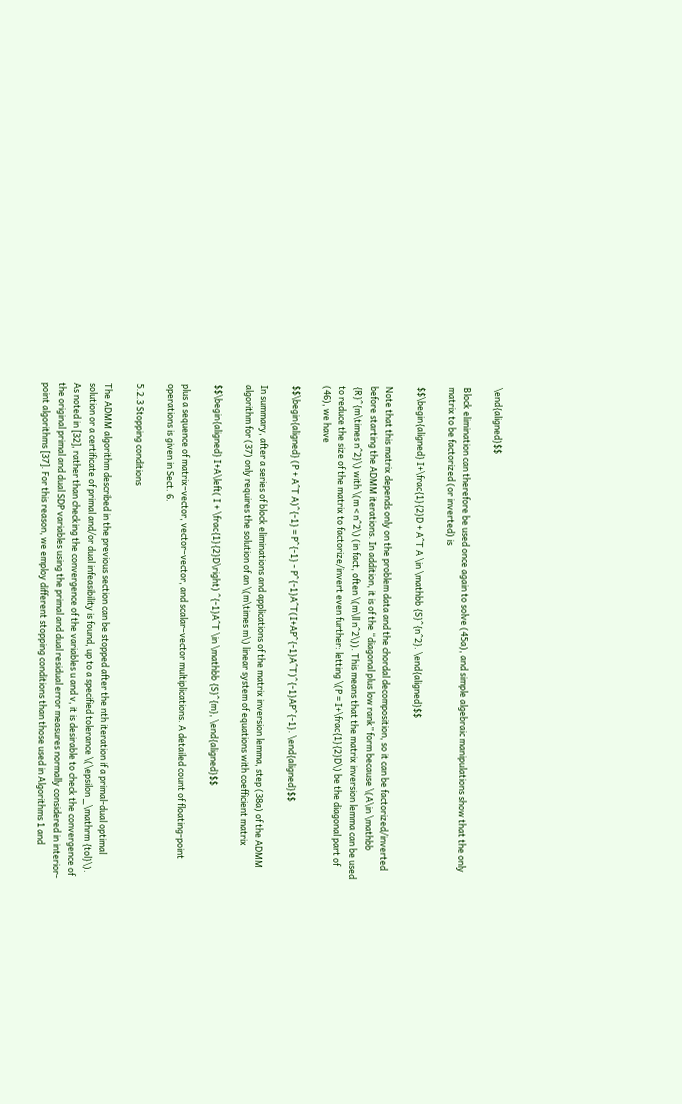\end{aligned}$$

Block elimination can therefore be used once again to solve (45a), and simple algebraic manipulations show that the only matrix to be factorized (or inverted) is

$$\begin{aligned} I+\frac{1}{2}D + A^T A \in \mathbb {S}^{n^2}. \end{aligned}$$

Note that this matrix depends only on the problem data and the chordal decomposition, so it can be factorized/inverted before starting the ADMM iterations. In addition, it is of the “diagonal plus low rank” form because \(A\in \mathbb {R}^{m\times n^2}\) with \(m < n^2\) (in fact, often \(m\ll n^2\)). This means that the matrix inversion lemma can be used to reduce the size of the matrix to factorize/invert even further: letting \(P = I+\frac{1}{2}D\) be the diagonal part of (46), we have

$$\begin{aligned} (P + A^T A)^{-1} = P^{-1} - P^{-1}A^T(I+AP^{-1}A^T)^{-1}AP^{-1}. \end{aligned}$$

In summary, after a series of block eliminations and applications of the matrix inversion lemma, step (38a) of the ADMM algorithm for (37) only requires the solution of an \(m\times m\) linear system of equations with coefficient matrix

$$\begin{aligned} I+A\left( I + \frac{1}{2}D\right) ^{-1}A^T \in \mathbb {S}^{m}, \end{aligned}$$

plus a sequence of matrix–vector, vector–vector, and scalar–vector multiplications. A detailed count of floating-point operations is given in Sect. 6.

5.2.3 Stopping conditions

The ADMM algorithm described in the previous section can be stopped after the nth iteration if a primal-dual optimal solution or a certificate of primal and/or dual infeasibility is found, up to a specified tolerance \(\epsilon _\mathrm {tol}\). As noted in [32], rather than checking the convergence of the variables u and v, it is desirable to check the convergence of the original primal and dual SDP variables using the primal and dual residual error measures normally considered in interior-point algorithms [37]. For this reason, we employ different stopping conditions than those used in Algorithms 1 and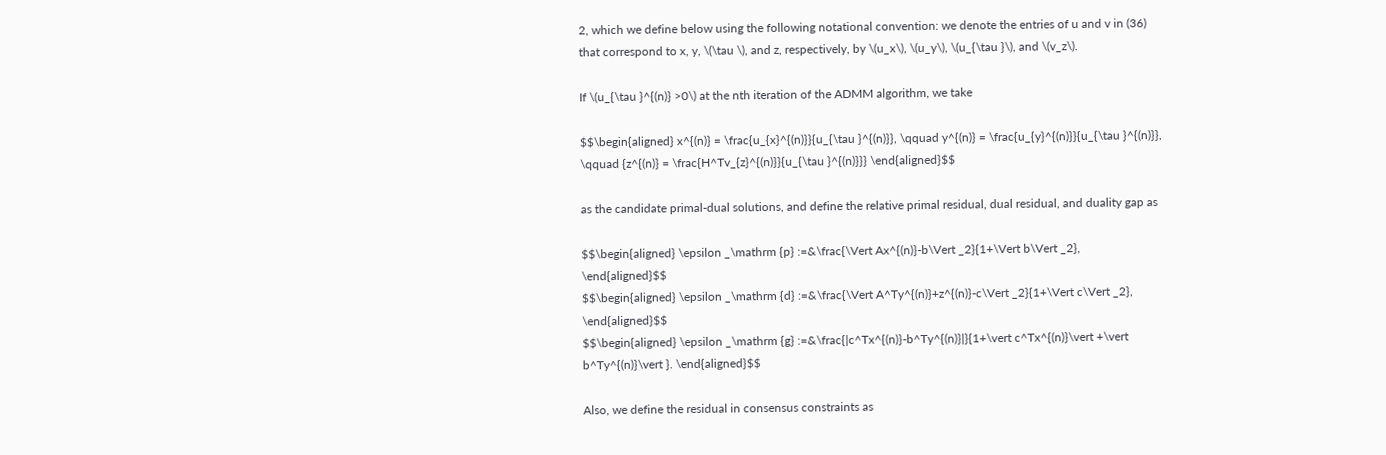2, which we define below using the following notational convention: we denote the entries of u and v in (36) that correspond to x, y, \(\tau \), and z, respectively, by \(u_x\), \(u_y\), \(u_{\tau }\), and \(v_z\).

If \(u_{\tau }^{(n)} >0\) at the nth iteration of the ADMM algorithm, we take

$$\begin{aligned} x^{(n)} = \frac{u_{x}^{(n)}}{u_{\tau }^{(n)}}, \qquad y^{(n)} = \frac{u_{y}^{(n)}}{u_{\tau }^{(n)}}, \qquad {z^{(n)} = \frac{H^Tv_{z}^{(n)}}{u_{\tau }^{(n)}}} \end{aligned}$$

as the candidate primal-dual solutions, and define the relative primal residual, dual residual, and duality gap as

$$\begin{aligned} \epsilon _\mathrm {p} :=&\frac{\Vert Ax^{(n)}-b\Vert _2}{1+\Vert b\Vert _2}, \end{aligned}$$
$$\begin{aligned} \epsilon _\mathrm {d} :=&\frac{\Vert A^Ty^{(n)}+z^{(n)}-c\Vert _2}{1+\Vert c\Vert _2}, \end{aligned}$$
$$\begin{aligned} \epsilon _\mathrm {g} :=&\frac{|c^Tx^{(n)}-b^Ty^{(n)}|}{1+\vert c^Tx^{(n)}\vert +\vert b^Ty^{(n)}\vert }. \end{aligned}$$

Also, we define the residual in consensus constraints as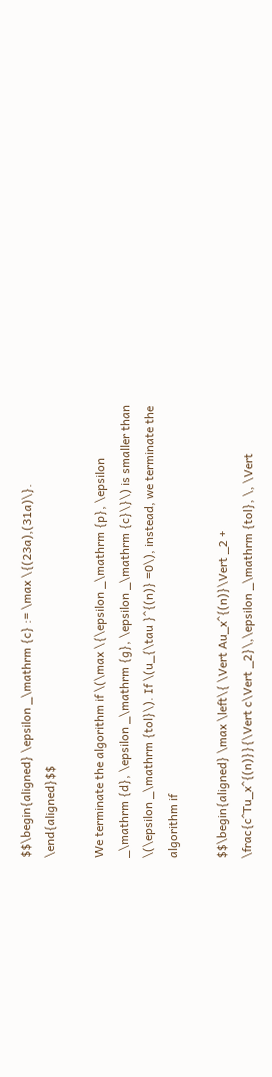$$\begin{aligned} \epsilon _\mathrm {c} := \max \{(23a),(31a)\}. \end{aligned}$$

We terminate the algorithm if \(\max \{\epsilon _\mathrm {p}, \epsilon _\mathrm {d}, \epsilon _\mathrm {g}, \epsilon _\mathrm {c}\}\) is smaller than \(\epsilon _\mathrm {tol}\). If \(u_{\tau }^{(n)} =0\), instead, we terminate the algorithm if

$$\begin{aligned} \max \left\{ \Vert Au_x^{(n)}\Vert _2 + \frac{c^Tu_x^{(n)}}{\Vert c\Vert _2}\,\epsilon _\mathrm {tol}, \, \Vert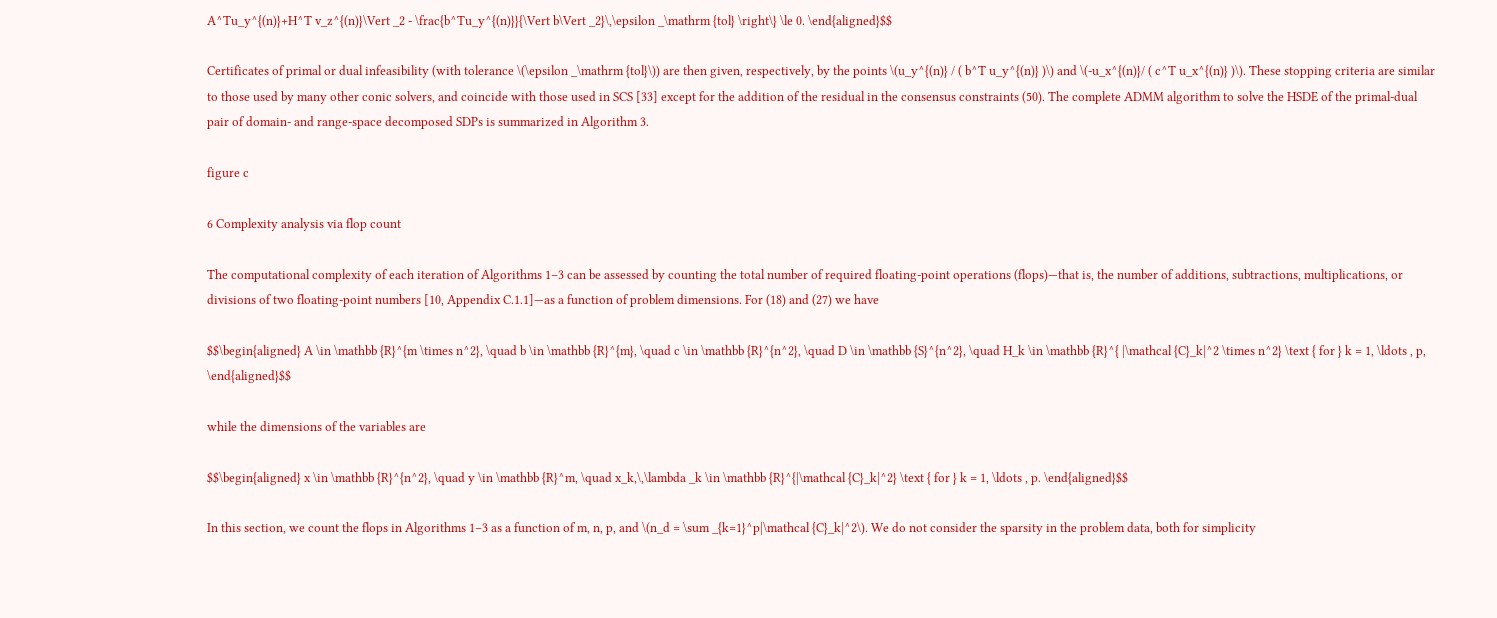A^Tu_y^{(n)}+H^T v_z^{(n)}\Vert _2 - \frac{b^Tu_y^{(n)}}{\Vert b\Vert _2}\,\epsilon _\mathrm {tol} \right\} \le 0. \end{aligned}$$

Certificates of primal or dual infeasibility (with tolerance \(\epsilon _\mathrm {tol}\)) are then given, respectively, by the points \(u_y^{(n)} / ( b^T u_y^{(n)} )\) and \(-u_x^{(n)}/ ( c^T u_x^{(n)} )\). These stopping criteria are similar to those used by many other conic solvers, and coincide with those used in SCS [33] except for the addition of the residual in the consensus constraints (50). The complete ADMM algorithm to solve the HSDE of the primal-dual pair of domain- and range-space decomposed SDPs is summarized in Algorithm 3.

figure c

6 Complexity analysis via flop count

The computational complexity of each iteration of Algorithms 1–3 can be assessed by counting the total number of required floating-point operations (flops)—that is, the number of additions, subtractions, multiplications, or divisions of two floating-point numbers [10, Appendix C.1.1]—as a function of problem dimensions. For (18) and (27) we have

$$\begin{aligned} A \in \mathbb {R}^{m \times n^2}, \quad b \in \mathbb {R}^{m}, \quad c \in \mathbb {R}^{n^2}, \quad D \in \mathbb {S}^{n^2}, \quad H_k \in \mathbb {R}^{ |\mathcal {C}_k|^2 \times n^2} \text { for } k = 1, \ldots , p, \end{aligned}$$

while the dimensions of the variables are

$$\begin{aligned} x \in \mathbb {R}^{n^2}, \quad y \in \mathbb {R}^m, \quad x_k,\,\lambda _k \in \mathbb {R}^{|\mathcal {C}_k|^2} \text { for } k = 1, \ldots , p. \end{aligned}$$

In this section, we count the flops in Algorithms 1–3 as a function of m, n, p, and \(n_d = \sum _{k=1}^p|\mathcal {C}_k|^2\). We do not consider the sparsity in the problem data, both for simplicity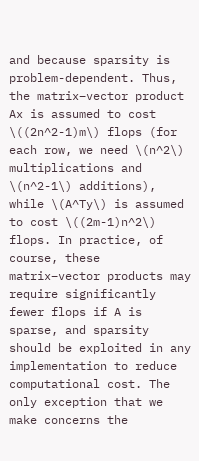and because sparsity is problem-dependent. Thus, the matrix–vector product Ax is assumed to cost \((2n^2-1)m\) flops (for each row, we need \(n^2\) multiplications and \(n^2-1\) additions), while \(A^Ty\) is assumed to cost \((2m-1)n^2\) flops. In practice, of course, these matrix–vector products may require significantly fewer flops if A is sparse, and sparsity should be exploited in any implementation to reduce computational cost. The only exception that we make concerns the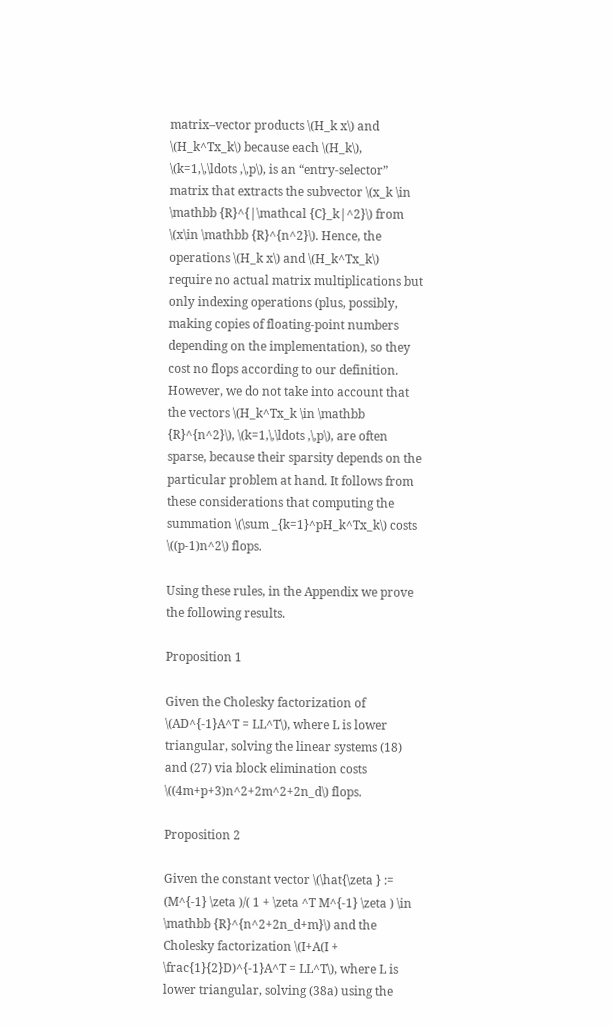matrix–vector products \(H_k x\) and \(H_k^Tx_k\) because each \(H_k\), \(k=1,\,\ldots ,\,p\), is an “entry-selector” matrix that extracts the subvector \(x_k \in \mathbb {R}^{|\mathcal {C}_k|^2}\) from \(x\in \mathbb {R}^{n^2}\). Hence, the operations \(H_k x\) and \(H_k^Tx_k\) require no actual matrix multiplications but only indexing operations (plus, possibly, making copies of floating-point numbers depending on the implementation), so they cost no flops according to our definition. However, we do not take into account that the vectors \(H_k^Tx_k \in \mathbb {R}^{n^2}\), \(k=1,\,\ldots ,\,p\), are often sparse, because their sparsity depends on the particular problem at hand. It follows from these considerations that computing the summation \(\sum _{k=1}^pH_k^Tx_k\) costs \((p-1)n^2\) flops.

Using these rules, in the Appendix we prove the following results.

Proposition 1

Given the Cholesky factorization of \(AD^{-1}A^T = LL^T\), where L is lower triangular, solving the linear systems (18) and (27) via block elimination costs \((4m+p+3)n^2+2m^2+2n_d\) flops.

Proposition 2

Given the constant vector \(\hat{\zeta } := (M^{-1} \zeta )/( 1 + \zeta ^T M^{-1} \zeta ) \in \mathbb {R}^{n^2+2n_d+m}\) and the Cholesky factorization \(I+A(I + \frac{1}{2}D)^{-1}A^T = LL^T\), where L is lower triangular, solving (38a) using the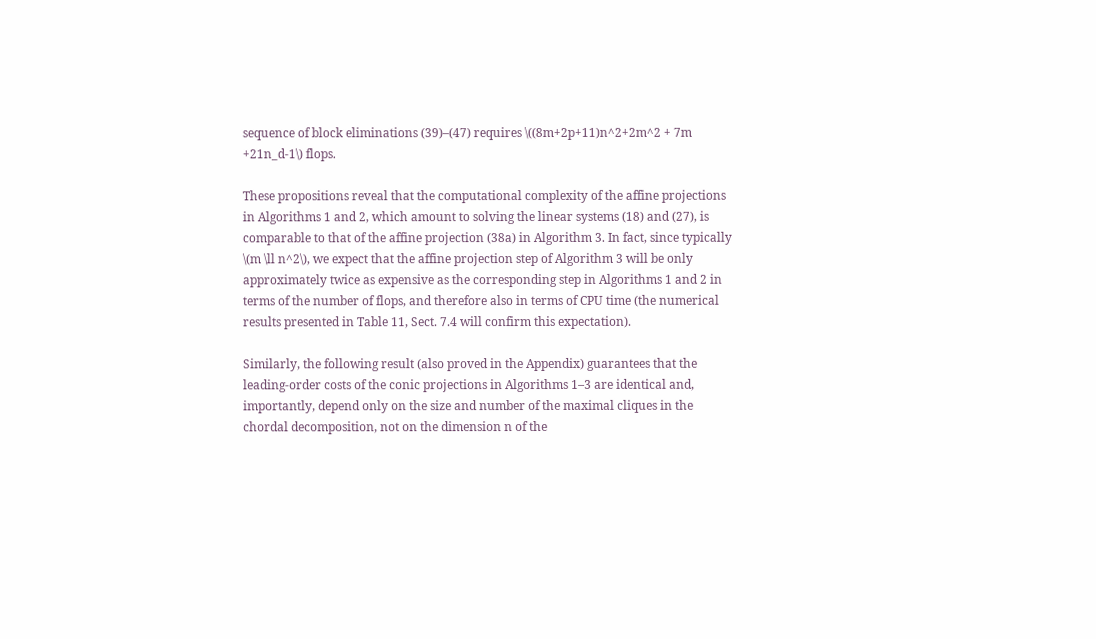sequence of block eliminations (39)–(47) requires \((8m+2p+11)n^2+2m^2 + 7m +21n_d-1\) flops.

These propositions reveal that the computational complexity of the affine projections in Algorithms 1 and 2, which amount to solving the linear systems (18) and (27), is comparable to that of the affine projection (38a) in Algorithm 3. In fact, since typically \(m \ll n^2\), we expect that the affine projection step of Algorithm 3 will be only approximately twice as expensive as the corresponding step in Algorithms 1 and 2 in terms of the number of flops, and therefore also in terms of CPU time (the numerical results presented in Table 11, Sect. 7.4 will confirm this expectation).

Similarly, the following result (also proved in the Appendix) guarantees that the leading-order costs of the conic projections in Algorithms 1–3 are identical and, importantly, depend only on the size and number of the maximal cliques in the chordal decomposition, not on the dimension n of the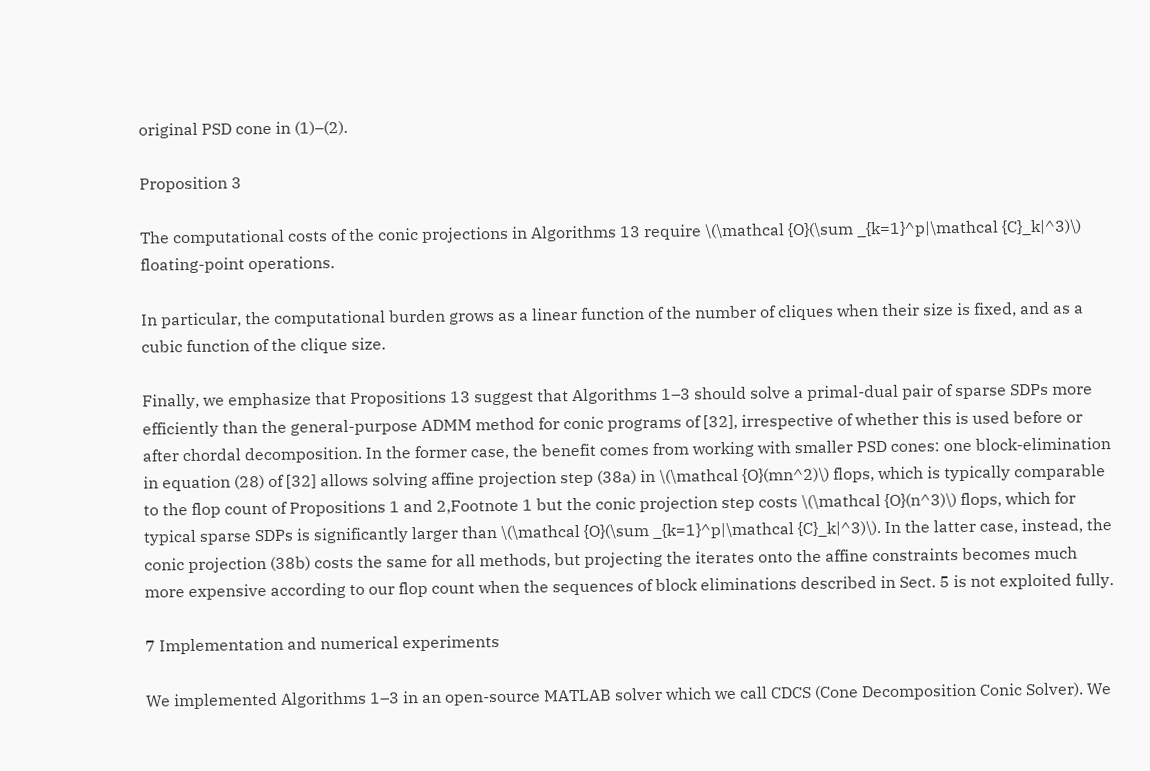original PSD cone in (1)–(2).

Proposition 3

The computational costs of the conic projections in Algorithms 13 require \(\mathcal {O}(\sum _{k=1}^p|\mathcal {C}_k|^3)\) floating-point operations.

In particular, the computational burden grows as a linear function of the number of cliques when their size is fixed, and as a cubic function of the clique size.

Finally, we emphasize that Propositions 13 suggest that Algorithms 1–3 should solve a primal-dual pair of sparse SDPs more efficiently than the general-purpose ADMM method for conic programs of [32], irrespective of whether this is used before or after chordal decomposition. In the former case, the benefit comes from working with smaller PSD cones: one block-elimination in equation (28) of [32] allows solving affine projection step (38a) in \(\mathcal {O}(mn^2)\) flops, which is typically comparable to the flop count of Propositions 1 and 2,Footnote 1 but the conic projection step costs \(\mathcal {O}(n^3)\) flops, which for typical sparse SDPs is significantly larger than \(\mathcal {O}(\sum _{k=1}^p|\mathcal {C}_k|^3)\). In the latter case, instead, the conic projection (38b) costs the same for all methods, but projecting the iterates onto the affine constraints becomes much more expensive according to our flop count when the sequences of block eliminations described in Sect. 5 is not exploited fully.

7 Implementation and numerical experiments

We implemented Algorithms 1–3 in an open-source MATLAB solver which we call CDCS (Cone Decomposition Conic Solver). We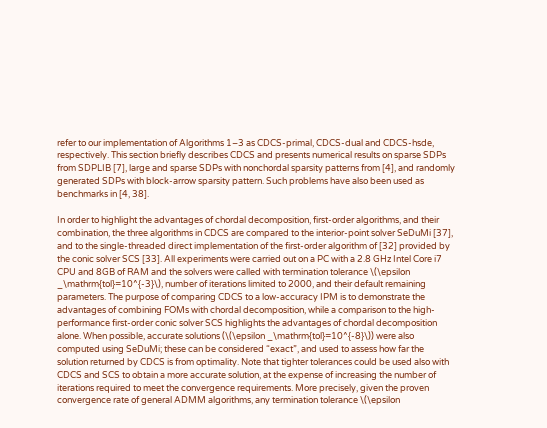refer to our implementation of Algorithms 1–3 as CDCS-primal, CDCS-dual and CDCS-hsde, respectively. This section briefly describes CDCS and presents numerical results on sparse SDPs from SDPLIB [7], large and sparse SDPs with nonchordal sparsity patterns from [4], and randomly generated SDPs with block-arrow sparsity pattern. Such problems have also been used as benchmarks in [4, 38].

In order to highlight the advantages of chordal decomposition, first-order algorithms, and their combination, the three algorithms in CDCS are compared to the interior-point solver SeDuMi [37], and to the single-threaded direct implementation of the first-order algorithm of [32] provided by the conic solver SCS [33]. All experiments were carried out on a PC with a 2.8 GHz Intel Core i7 CPU and 8GB of RAM and the solvers were called with termination tolerance \(\epsilon _\mathrm{tol}=10^{-3}\), number of iterations limited to 2000, and their default remaining parameters. The purpose of comparing CDCS to a low-accuracy IPM is to demonstrate the advantages of combining FOMs with chordal decomposition, while a comparison to the high-performance first-order conic solver SCS highlights the advantages of chordal decomposition alone. When possible, accurate solutions (\(\epsilon _\mathrm{tol}=10^{-8}\)) were also computed using SeDuMi; these can be considered “exact”, and used to assess how far the solution returned by CDCS is from optimality. Note that tighter tolerances could be used also with CDCS and SCS to obtain a more accurate solution, at the expense of increasing the number of iterations required to meet the convergence requirements. More precisely, given the proven convergence rate of general ADMM algorithms, any termination tolerance \(\epsilon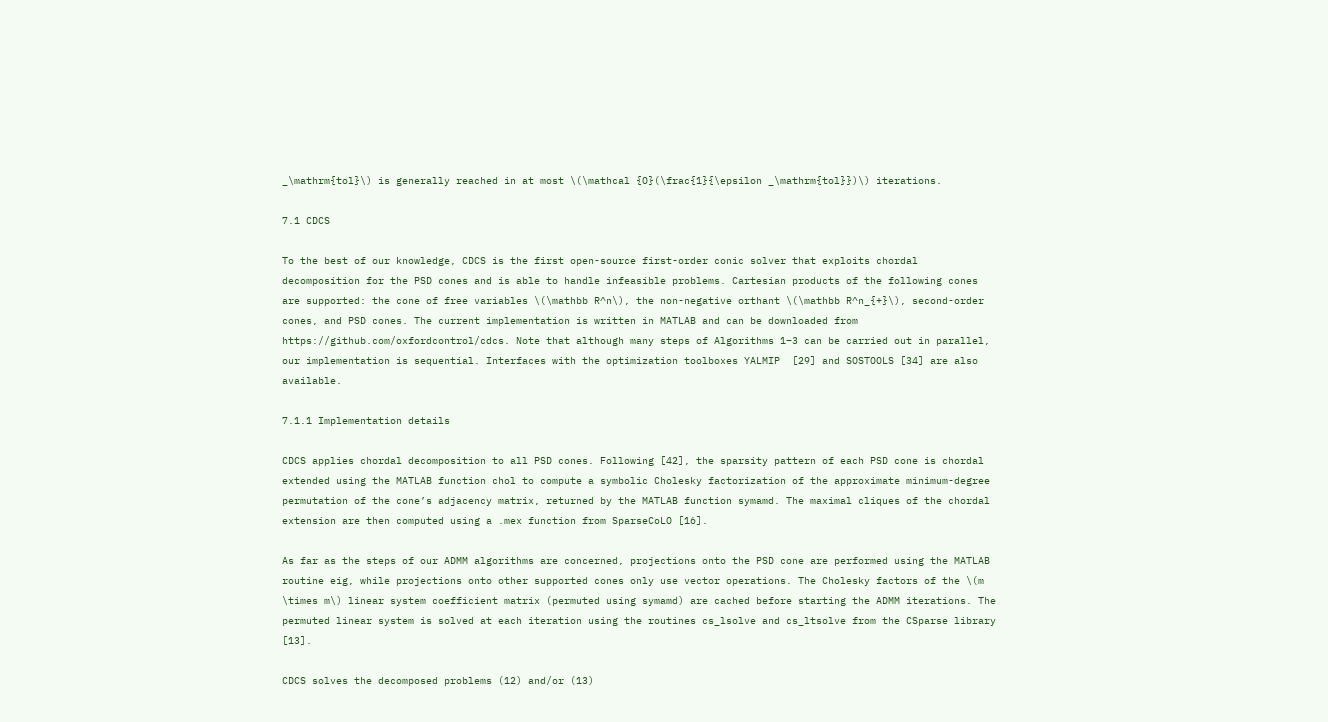_\mathrm{tol}\) is generally reached in at most \(\mathcal {O}(\frac{1}{\epsilon _\mathrm{tol}})\) iterations.

7.1 CDCS

To the best of our knowledge, CDCS is the first open-source first-order conic solver that exploits chordal decomposition for the PSD cones and is able to handle infeasible problems. Cartesian products of the following cones are supported: the cone of free variables \(\mathbb R^n\), the non-negative orthant \(\mathbb R^n_{+}\), second-order cones, and PSD cones. The current implementation is written in MATLAB and can be downloaded from https://github.com/oxfordcontrol/cdcs. Note that although many steps of Algorithms 1–3 can be carried out in parallel, our implementation is sequential. Interfaces with the optimization toolboxes YALMIP  [29] and SOSTOOLS [34] are also available.

7.1.1 Implementation details

CDCS applies chordal decomposition to all PSD cones. Following [42], the sparsity pattern of each PSD cone is chordal extended using the MATLAB function chol to compute a symbolic Cholesky factorization of the approximate minimum-degree permutation of the cone’s adjacency matrix, returned by the MATLAB function symamd. The maximal cliques of the chordal extension are then computed using a .mex function from SparseCoLO [16].

As far as the steps of our ADMM algorithms are concerned, projections onto the PSD cone are performed using the MATLAB routine eig, while projections onto other supported cones only use vector operations. The Cholesky factors of the \(m \times m\) linear system coefficient matrix (permuted using symamd) are cached before starting the ADMM iterations. The permuted linear system is solved at each iteration using the routines cs_lsolve and cs_ltsolve from the CSparse library [13].

CDCS solves the decomposed problems (12) and/or (13)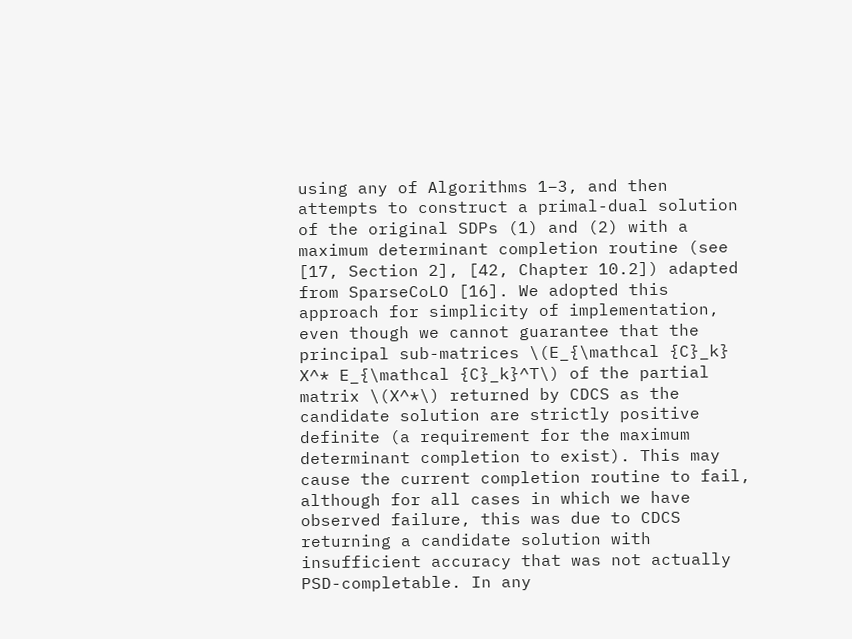using any of Algorithms 1–3, and then attempts to construct a primal-dual solution of the original SDPs (1) and (2) with a maximum determinant completion routine (see [17, Section 2], [42, Chapter 10.2]) adapted from SparseCoLO [16]. We adopted this approach for simplicity of implementation, even though we cannot guarantee that the principal sub-matrices \(E_{\mathcal {C}_k} X^* E_{\mathcal {C}_k}^T\) of the partial matrix \(X^*\) returned by CDCS as the candidate solution are strictly positive definite (a requirement for the maximum determinant completion to exist). This may cause the current completion routine to fail, although for all cases in which we have observed failure, this was due to CDCS returning a candidate solution with insufficient accuracy that was not actually PSD-completable. In any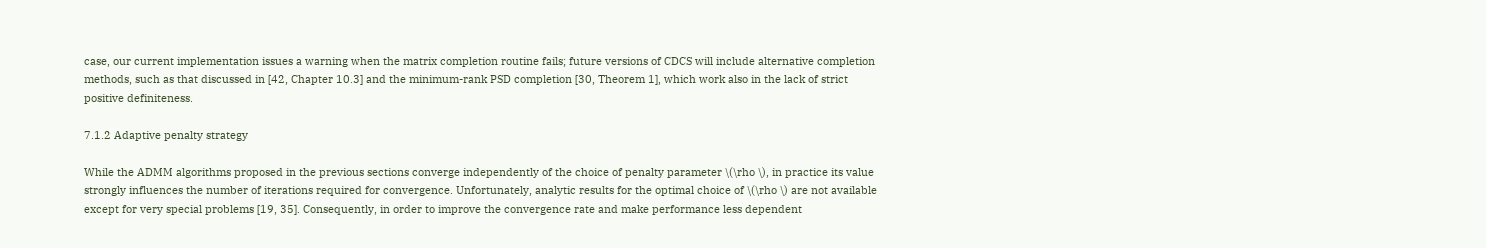case, our current implementation issues a warning when the matrix completion routine fails; future versions of CDCS will include alternative completion methods, such as that discussed in [42, Chapter 10.3] and the minimum-rank PSD completion [30, Theorem 1], which work also in the lack of strict positive definiteness.

7.1.2 Adaptive penalty strategy

While the ADMM algorithms proposed in the previous sections converge independently of the choice of penalty parameter \(\rho \), in practice its value strongly influences the number of iterations required for convergence. Unfortunately, analytic results for the optimal choice of \(\rho \) are not available except for very special problems [19, 35]. Consequently, in order to improve the convergence rate and make performance less dependent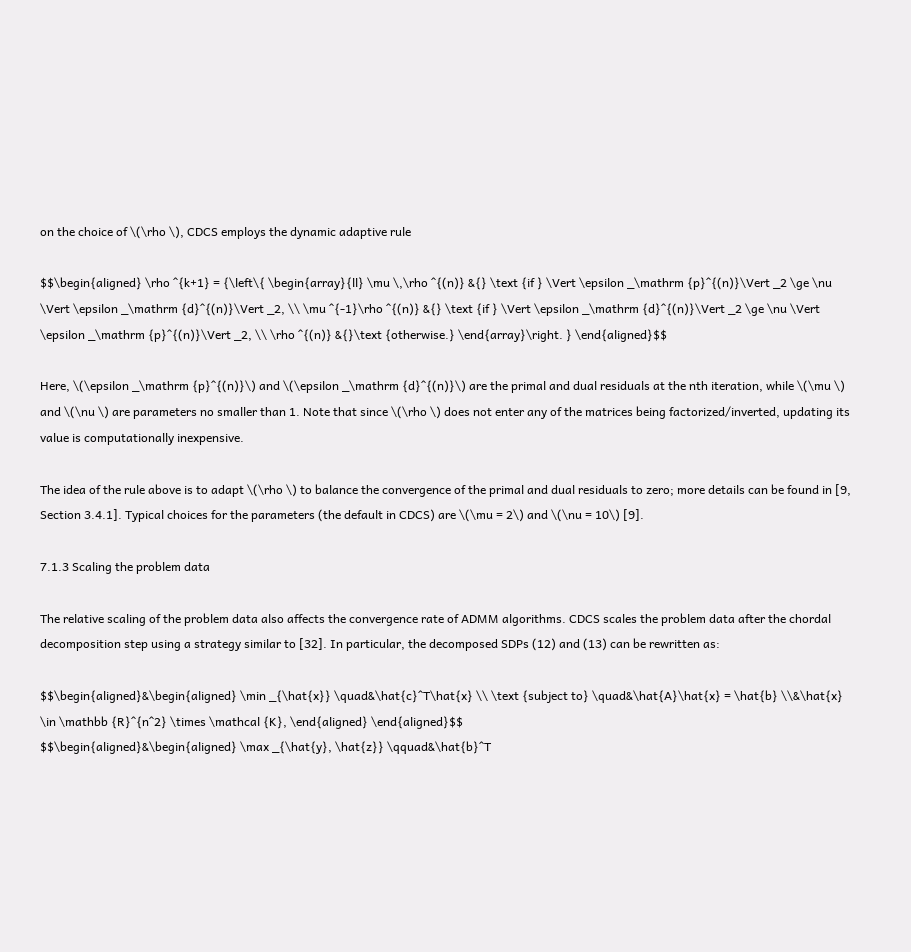on the choice of \(\rho \), CDCS employs the dynamic adaptive rule

$$\begin{aligned} \rho ^{k+1} = {\left\{ \begin{array}{ll} \mu \,\rho ^{(n)} &{} \text {if } \Vert \epsilon _\mathrm {p}^{(n)}\Vert _2 \ge \nu \Vert \epsilon _\mathrm {d}^{(n)}\Vert _2, \\ \mu ^{-1}\rho ^{(n)} &{} \text {if } \Vert \epsilon _\mathrm {d}^{(n)}\Vert _2 \ge \nu \Vert \epsilon _\mathrm {p}^{(n)}\Vert _2, \\ \rho ^{(n)} &{}\text {otherwise.} \end{array}\right. } \end{aligned}$$

Here, \(\epsilon _\mathrm {p}^{(n)}\) and \(\epsilon _\mathrm {d}^{(n)}\) are the primal and dual residuals at the nth iteration, while \(\mu \) and \(\nu \) are parameters no smaller than 1. Note that since \(\rho \) does not enter any of the matrices being factorized/inverted, updating its value is computationally inexpensive.

The idea of the rule above is to adapt \(\rho \) to balance the convergence of the primal and dual residuals to zero; more details can be found in [9, Section 3.4.1]. Typical choices for the parameters (the default in CDCS) are \(\mu = 2\) and \(\nu = 10\) [9].

7.1.3 Scaling the problem data

The relative scaling of the problem data also affects the convergence rate of ADMM algorithms. CDCS scales the problem data after the chordal decomposition step using a strategy similar to [32]. In particular, the decomposed SDPs (12) and (13) can be rewritten as:

$$\begin{aligned}&\begin{aligned} \min _{\hat{x}} \quad&\hat{c}^T\hat{x} \\ \text {subject to} \quad&\hat{A}\hat{x} = \hat{b} \\&\hat{x} \in \mathbb {R}^{n^2} \times \mathcal {K}, \end{aligned} \end{aligned}$$
$$\begin{aligned}&\begin{aligned} \max _{\hat{y}, \hat{z}} \qquad&\hat{b}^T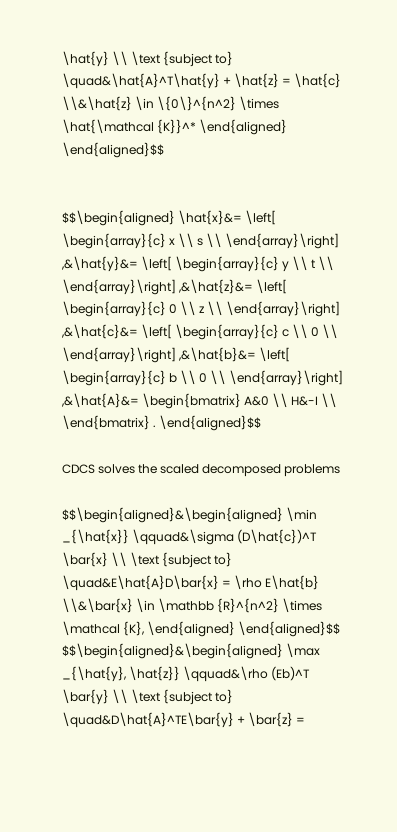\hat{y} \\ \text {subject to} \quad&\hat{A}^T\hat{y} + \hat{z} = \hat{c} \\&\hat{z} \in \{0\}^{n^2} \times \hat{\mathcal {K}}^* \end{aligned} \end{aligned}$$


$$\begin{aligned} \hat{x}&= \left[ \begin{array}{c} x \\ s \\ \end{array}\right] ,&\hat{y}&= \left[ \begin{array}{c} y \\ t \\ \end{array}\right] ,&\hat{z}&= \left[ \begin{array}{c} 0 \\ z \\ \end{array}\right] ,&\hat{c}&= \left[ \begin{array}{c} c \\ 0 \\ \end{array}\right] ,&\hat{b}&= \left[ \begin{array}{c} b \\ 0 \\ \end{array}\right] ,&\hat{A}&= \begin{bmatrix} A&0 \\ H&-I \\ \end{bmatrix} . \end{aligned}$$

CDCS solves the scaled decomposed problems

$$\begin{aligned}&\begin{aligned} \min _{\hat{x}} \qquad&\sigma (D\hat{c})^T \bar{x} \\ \text {subject to} \quad&E\hat{A}D\bar{x} = \rho E\hat{b} \\&\bar{x} \in \mathbb {R}^{n^2} \times \mathcal {K}, \end{aligned} \end{aligned}$$
$$\begin{aligned}&\begin{aligned} \max _{\hat{y}, \hat{z}} \qquad&\rho (Eb)^T \bar{y} \\ \text {subject to} \quad&D\hat{A}^TE\bar{y} + \bar{z} =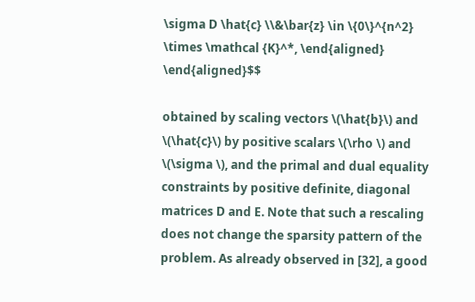\sigma D \hat{c} \\&\bar{z} \in \{0\}^{n^2} \times \mathcal {K}^*, \end{aligned} \end{aligned}$$

obtained by scaling vectors \(\hat{b}\) and \(\hat{c}\) by positive scalars \(\rho \) and \(\sigma \), and the primal and dual equality constraints by positive definite, diagonal matrices D and E. Note that such a rescaling does not change the sparsity pattern of the problem. As already observed in [32], a good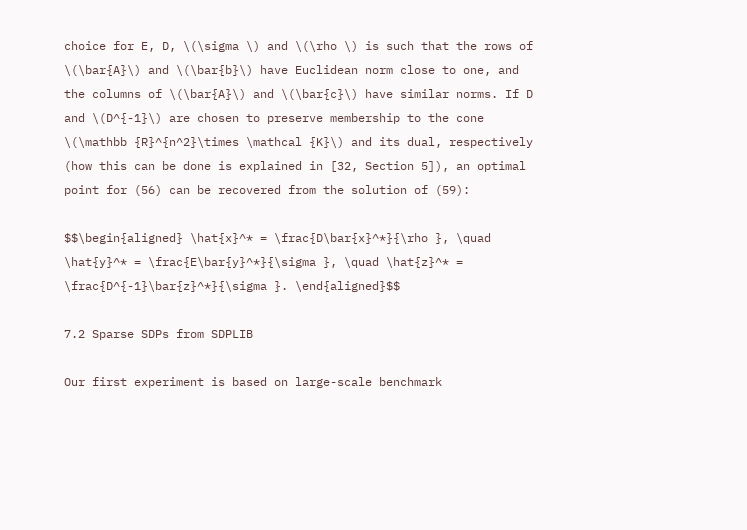choice for E, D, \(\sigma \) and \(\rho \) is such that the rows of \(\bar{A}\) and \(\bar{b}\) have Euclidean norm close to one, and the columns of \(\bar{A}\) and \(\bar{c}\) have similar norms. If D and \(D^{-1}\) are chosen to preserve membership to the cone \(\mathbb {R}^{n^2}\times \mathcal {K}\) and its dual, respectively (how this can be done is explained in [32, Section 5]), an optimal point for (56) can be recovered from the solution of (59):

$$\begin{aligned} \hat{x}^* = \frac{D\bar{x}^*}{\rho }, \quad \hat{y}^* = \frac{E\bar{y}^*}{\sigma }, \quad \hat{z}^* = \frac{D^{-1}\bar{z}^*}{\sigma }. \end{aligned}$$

7.2 Sparse SDPs from SDPLIB

Our first experiment is based on large-scale benchmark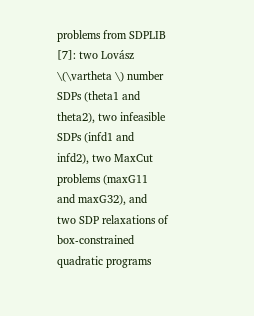problems from SDPLIB [7]: two Lovász \(\vartheta \) number SDPs (theta1 and theta2), two infeasible SDPs (infd1 and infd2), two MaxCut problems (maxG11 and maxG32), and two SDP relaxations of box-constrained quadratic programs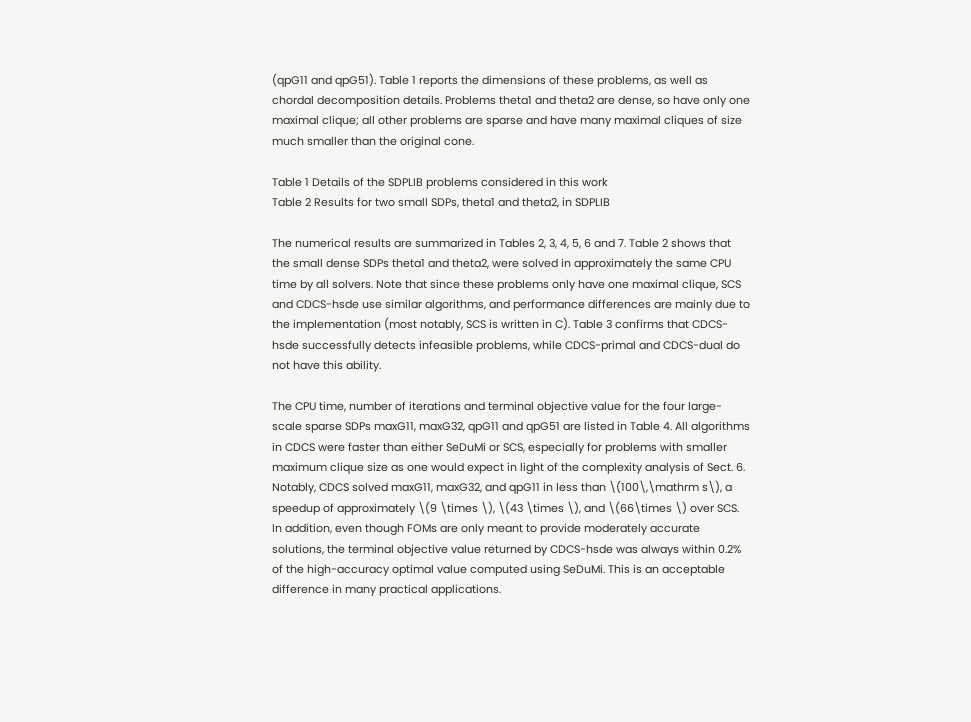(qpG11 and qpG51). Table 1 reports the dimensions of these problems, as well as chordal decomposition details. Problems theta1 and theta2 are dense, so have only one maximal clique; all other problems are sparse and have many maximal cliques of size much smaller than the original cone.

Table 1 Details of the SDPLIB problems considered in this work
Table 2 Results for two small SDPs, theta1 and theta2, in SDPLIB

The numerical results are summarized in Tables 2, 3, 4, 5, 6 and 7. Table 2 shows that the small dense SDPs theta1 and theta2, were solved in approximately the same CPU time by all solvers. Note that since these problems only have one maximal clique, SCS and CDCS-hsde use similar algorithms, and performance differences are mainly due to the implementation (most notably, SCS is written in C). Table 3 confirms that CDCS-hsde successfully detects infeasible problems, while CDCS-primal and CDCS-dual do not have this ability.

The CPU time, number of iterations and terminal objective value for the four large-scale sparse SDPs maxG11, maxG32, qpG11 and qpG51 are listed in Table 4. All algorithms in CDCS were faster than either SeDuMi or SCS, especially for problems with smaller maximum clique size as one would expect in light of the complexity analysis of Sect. 6. Notably, CDCS solved maxG11, maxG32, and qpG11 in less than \(100\,\mathrm s\), a speedup of approximately \(9 \times \), \(43 \times \), and \(66\times \) over SCS. In addition, even though FOMs are only meant to provide moderately accurate solutions, the terminal objective value returned by CDCS-hsde was always within 0.2% of the high-accuracy optimal value computed using SeDuMi. This is an acceptable difference in many practical applications.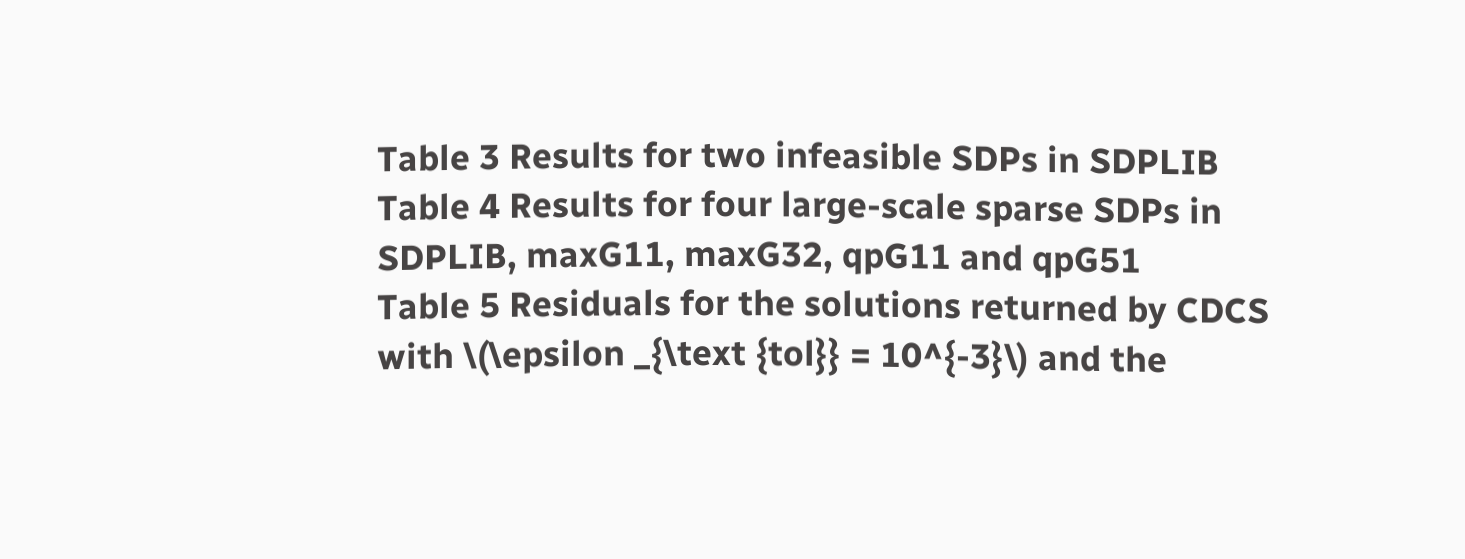Table 3 Results for two infeasible SDPs in SDPLIB
Table 4 Results for four large-scale sparse SDPs in SDPLIB, maxG11, maxG32, qpG11 and qpG51
Table 5 Residuals for the solutions returned by CDCS with \(\epsilon _{\text {tol}} = 10^{-3}\) and the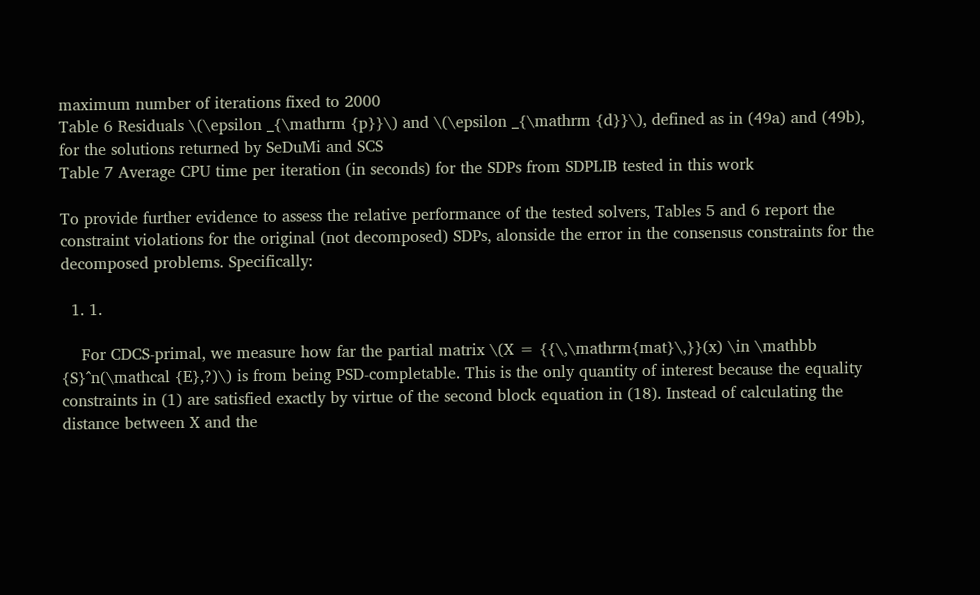maximum number of iterations fixed to 2000
Table 6 Residuals \(\epsilon _{\mathrm {p}}\) and \(\epsilon _{\mathrm {d}}\), defined as in (49a) and (49b), for the solutions returned by SeDuMi and SCS
Table 7 Average CPU time per iteration (in seconds) for the SDPs from SDPLIB tested in this work

To provide further evidence to assess the relative performance of the tested solvers, Tables 5 and 6 report the constraint violations for the original (not decomposed) SDPs, alonside the error in the consensus constraints for the decomposed problems. Specifically:

  1. 1.

    For CDCS-primal, we measure how far the partial matrix \(X = {{\,\mathrm{mat}\,}}(x) \in \mathbb {S}^n(\mathcal {E},?)\) is from being PSD-completable. This is the only quantity of interest because the equality constraints in (1) are satisfied exactly by virtue of the second block equation in (18). Instead of calculating the distance between X and the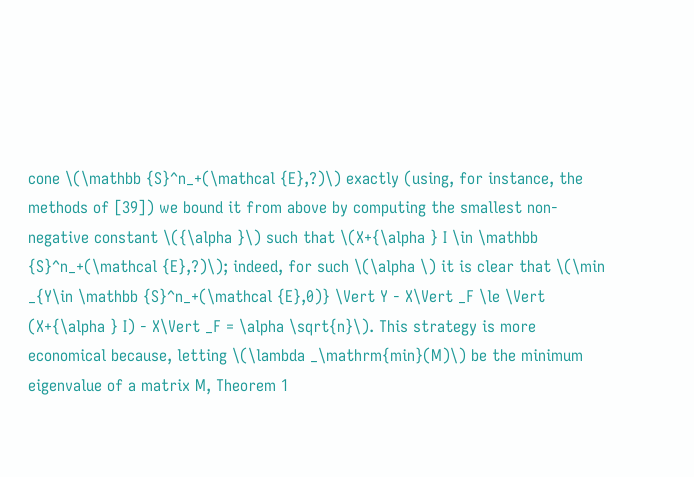cone \(\mathbb {S}^n_+(\mathcal {E},?)\) exactly (using, for instance, the methods of [39]) we bound it from above by computing the smallest non-negative constant \({\alpha }\) such that \(X+{\alpha } I \in \mathbb {S}^n_+(\mathcal {E},?)\); indeed, for such \(\alpha \) it is clear that \(\min _{Y\in \mathbb {S}^n_+(\mathcal {E},0)} \Vert Y - X\Vert _F \le \Vert (X+{\alpha } I) - X\Vert _F = \alpha \sqrt{n}\). This strategy is more economical because, letting \(\lambda _\mathrm{min}(M)\) be the minimum eigenvalue of a matrix M, Theorem 1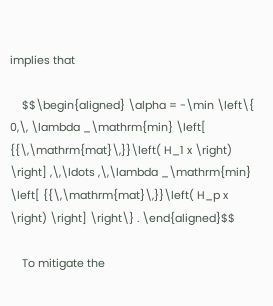implies that

    $$\begin{aligned} \alpha = -\min \left\{ 0,\, \lambda _\mathrm{min} \left[ {{\,\mathrm{mat}\,}}\left( H_1 x \right) \right] ,\,\ldots ,\,\lambda _\mathrm{min} \left[ {{\,\mathrm{mat}\,}}\left( H_p x \right) \right] \right\} . \end{aligned}$$

    To mitigate the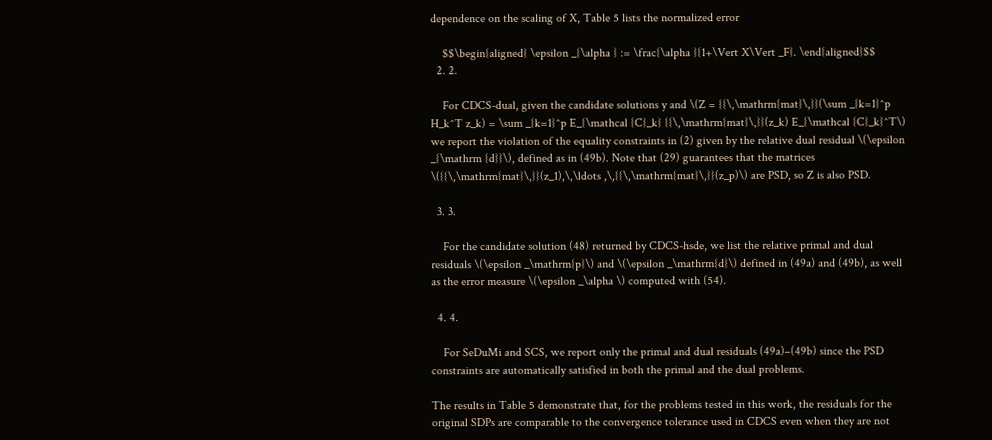dependence on the scaling of X, Table 5 lists the normalized error

    $$\begin{aligned} \epsilon _{\alpha } := \frac{\alpha }{1+\Vert X\Vert _F}. \end{aligned}$$
  2. 2.

    For CDCS-dual, given the candidate solutions y and \(Z = {{\,\mathrm{mat}\,}}(\sum _{k=1}^p H_k^T z_k) = \sum _{k=1}^p E_{\mathcal {C}_k} {{\,\mathrm{mat}\,}}(z_k) E_{\mathcal {C}_k}^T\) we report the violation of the equality constraints in (2) given by the relative dual residual \(\epsilon _{\mathrm {d}}\), defined as in (49b). Note that (29) guarantees that the matrices \({{\,\mathrm{mat}\,}}(z_1),\,\ldots ,\,{{\,\mathrm{mat}\,}}(z_p)\) are PSD, so Z is also PSD.

  3. 3.

    For the candidate solution (48) returned by CDCS-hsde, we list the relative primal and dual residuals \(\epsilon _\mathrm{p}\) and \(\epsilon _\mathrm{d}\) defined in (49a) and (49b), as well as the error measure \(\epsilon _\alpha \) computed with (54).

  4. 4.

    For SeDuMi and SCS, we report only the primal and dual residuals (49a)–(49b) since the PSD constraints are automatically satisfied in both the primal and the dual problems.

The results in Table 5 demonstrate that, for the problems tested in this work, the residuals for the original SDPs are comparable to the convergence tolerance used in CDCS even when they are not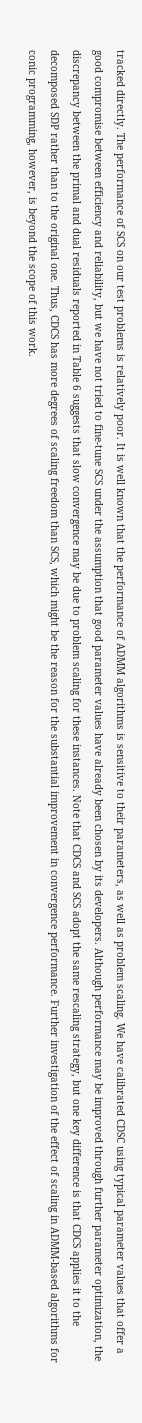tracked directly. The performance of SCS on our test problems is relatively poor. It is well known that the performance of ADMM algorithms is sensitive to their parameters, as well as problem scaling. We have calibrated CDSC using typical parameter values that offer a good compromise between efficiency and reliability, but we have not tried to fine-tune SCS under the assumption that good parameter values have already been chosen by its developers. Although performance may be improved through further parameter optimization, the discrepancy between the primal and dual residuals reported in Table 6 suggests that slow convergence may be due to problem scaling for these instances. Note that CDCS and SCS adopt the same rescaling strategy, but one key difference is that CDCS applies it to the decomposed SDP rather than to the original one. Thus, CDCS has more degrees of scaling freedom than SCS, which might be the reason for the substantial improvement in convergence performance. Further investigation of the effect of scaling in ADMM-based algorithms for conic programming, however, is beyond the scope of this work.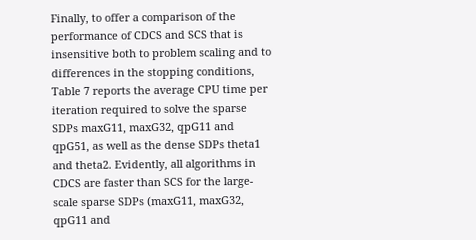Finally, to offer a comparison of the performance of CDCS and SCS that is insensitive both to problem scaling and to differences in the stopping conditions, Table 7 reports the average CPU time per iteration required to solve the sparse SDPs maxG11, maxG32, qpG11 and qpG51, as well as the dense SDPs theta1 and theta2. Evidently, all algorithms in CDCS are faster than SCS for the large-scale sparse SDPs (maxG11, maxG32, qpG11 and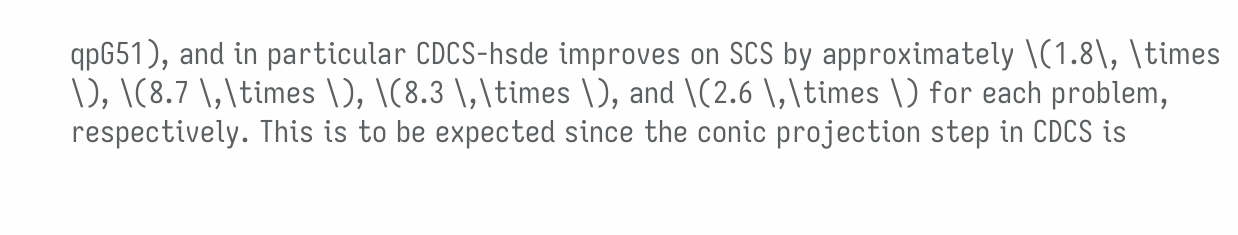qpG51), and in particular CDCS-hsde improves on SCS by approximately \(1.8\, \times \), \(8.7 \,\times \), \(8.3 \,\times \), and \(2.6 \,\times \) for each problem, respectively. This is to be expected since the conic projection step in CDCS is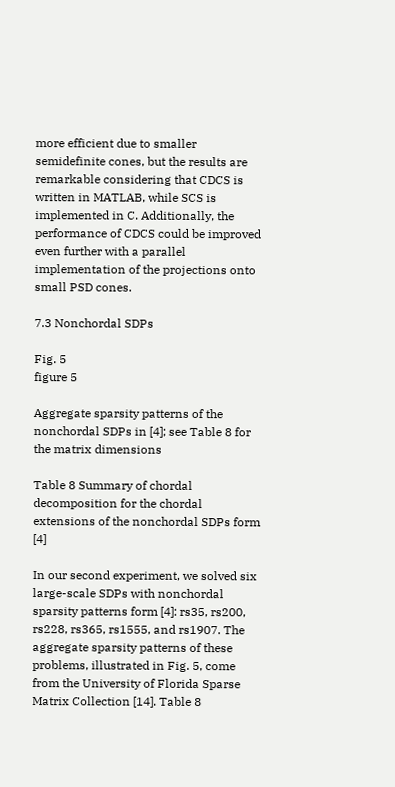more efficient due to smaller semidefinite cones, but the results are remarkable considering that CDCS is written in MATLAB, while SCS is implemented in C. Additionally, the performance of CDCS could be improved even further with a parallel implementation of the projections onto small PSD cones.

7.3 Nonchordal SDPs

Fig. 5
figure 5

Aggregate sparsity patterns of the nonchordal SDPs in [4]; see Table 8 for the matrix dimensions

Table 8 Summary of chordal decomposition for the chordal extensions of the nonchordal SDPs form [4]

In our second experiment, we solved six large-scale SDPs with nonchordal sparsity patterns form [4]: rs35, rs200, rs228, rs365, rs1555, and rs1907. The aggregate sparsity patterns of these problems, illustrated in Fig. 5, come from the University of Florida Sparse Matrix Collection [14]. Table 8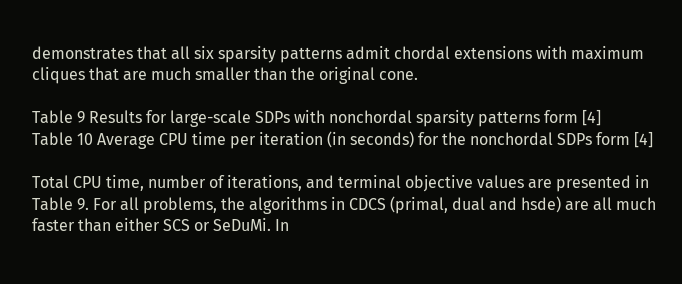demonstrates that all six sparsity patterns admit chordal extensions with maximum cliques that are much smaller than the original cone.

Table 9 Results for large-scale SDPs with nonchordal sparsity patterns form [4]
Table 10 Average CPU time per iteration (in seconds) for the nonchordal SDPs form [4]

Total CPU time, number of iterations, and terminal objective values are presented in Table 9. For all problems, the algorithms in CDCS (primal, dual and hsde) are all much faster than either SCS or SeDuMi. In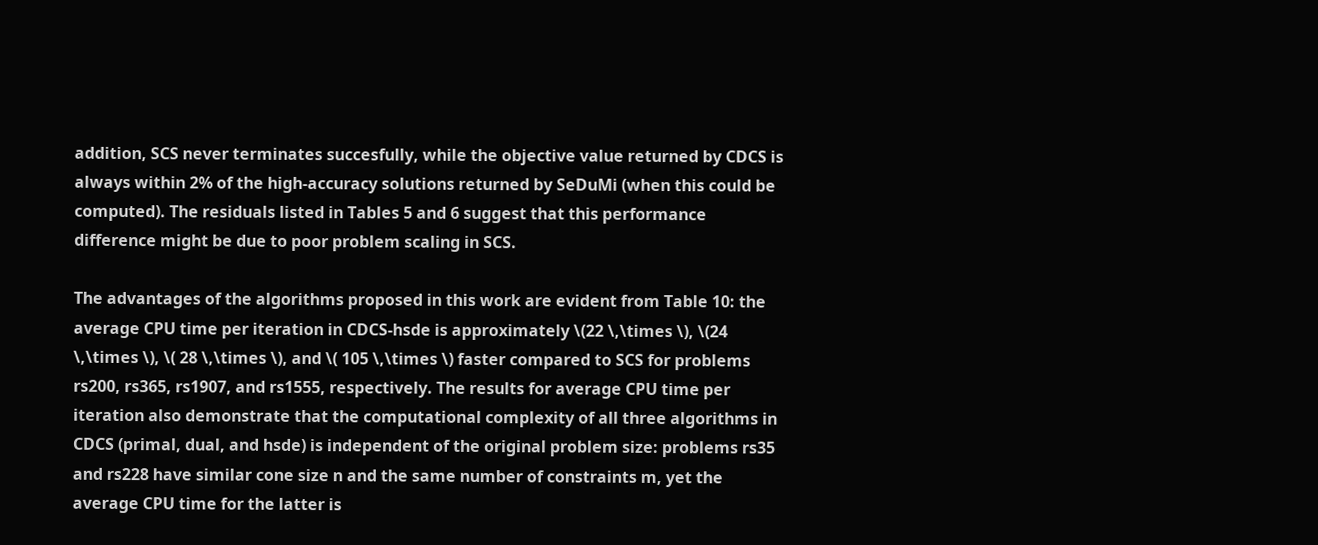addition, SCS never terminates succesfully, while the objective value returned by CDCS is always within 2% of the high-accuracy solutions returned by SeDuMi (when this could be computed). The residuals listed in Tables 5 and 6 suggest that this performance difference might be due to poor problem scaling in SCS.

The advantages of the algorithms proposed in this work are evident from Table 10: the average CPU time per iteration in CDCS-hsde is approximately \(22 \,\times \), \(24 \,\times \), \( 28 \,\times \), and \( 105 \,\times \) faster compared to SCS for problems rs200, rs365, rs1907, and rs1555, respectively. The results for average CPU time per iteration also demonstrate that the computational complexity of all three algorithms in CDCS (primal, dual, and hsde) is independent of the original problem size: problems rs35 and rs228 have similar cone size n and the same number of constraints m, yet the average CPU time for the latter is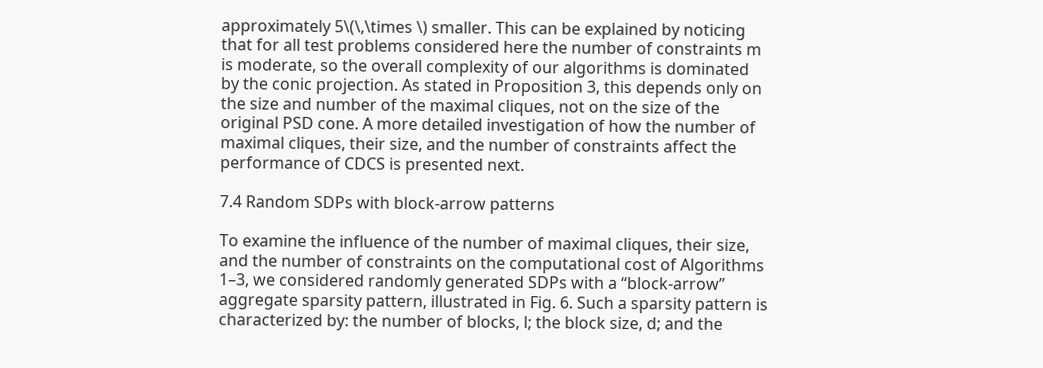approximately 5\(\,\times \) smaller. This can be explained by noticing that for all test problems considered here the number of constraints m is moderate, so the overall complexity of our algorithms is dominated by the conic projection. As stated in Proposition 3, this depends only on the size and number of the maximal cliques, not on the size of the original PSD cone. A more detailed investigation of how the number of maximal cliques, their size, and the number of constraints affect the performance of CDCS is presented next.

7.4 Random SDPs with block-arrow patterns

To examine the influence of the number of maximal cliques, their size, and the number of constraints on the computational cost of Algorithms 1–3, we considered randomly generated SDPs with a “block-arrow” aggregate sparsity pattern, illustrated in Fig. 6. Such a sparsity pattern is characterized by: the number of blocks, l; the block size, d; and the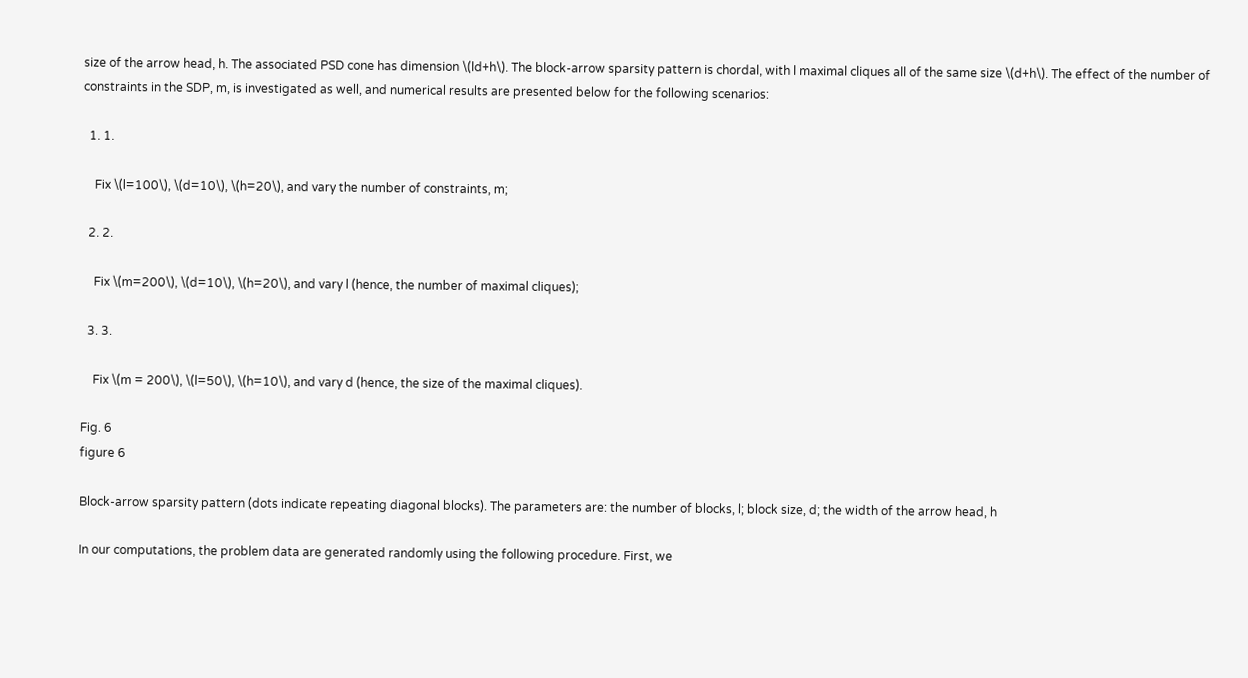size of the arrow head, h. The associated PSD cone has dimension \(ld+h\). The block-arrow sparsity pattern is chordal, with l maximal cliques all of the same size \(d+h\). The effect of the number of constraints in the SDP, m, is investigated as well, and numerical results are presented below for the following scenarios:

  1. 1.

    Fix \(l=100\), \(d=10\), \(h=20\), and vary the number of constraints, m;

  2. 2.

    Fix \(m=200\), \(d=10\), \(h=20\), and vary l (hence, the number of maximal cliques);

  3. 3.

    Fix \(m = 200\), \(l=50\), \(h=10\), and vary d (hence, the size of the maximal cliques).

Fig. 6
figure 6

Block-arrow sparsity pattern (dots indicate repeating diagonal blocks). The parameters are: the number of blocks, l; block size, d; the width of the arrow head, h

In our computations, the problem data are generated randomly using the following procedure. First, we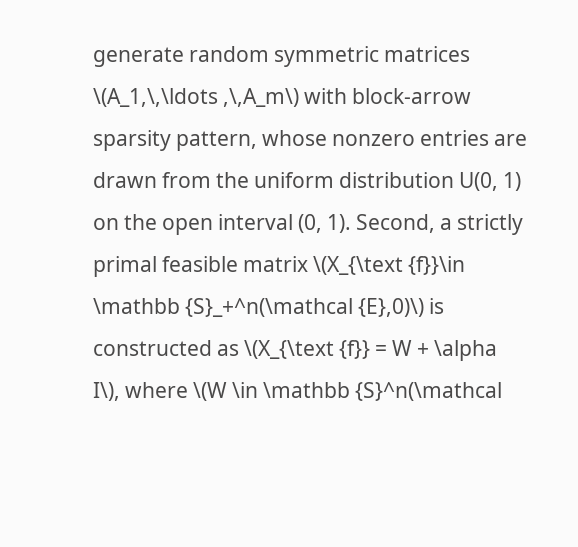generate random symmetric matrices \(A_1,\,\ldots ,\,A_m\) with block-arrow sparsity pattern, whose nonzero entries are drawn from the uniform distribution U(0, 1) on the open interval (0, 1). Second, a strictly primal feasible matrix \(X_{\text {f}}\in \mathbb {S}_+^n(\mathcal {E},0)\) is constructed as \(X_{\text {f}} = W + \alpha I\), where \(W \in \mathbb {S}^n(\mathcal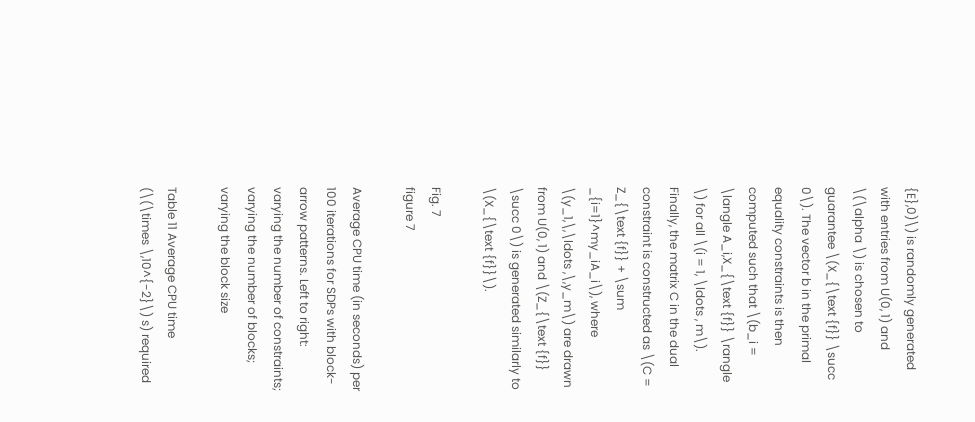{E},0)\) is randomly generated with entries from U(0, 1) and \(\alpha \) is chosen to guarantee \(X_{\text {f}} \succ 0\). The vector b in the primal equality constraints is then computed such that \(b_i = \langle A_i,X_{\text {f}} \rangle \) for all \(i = 1, \ldots , m\). Finally, the matrix C in the dual constraint is constructed as \(C = Z_{\text {f}} + \sum _{i=1}^my_iA_i\), where \(y_1,\,\ldots ,\,y_m\) are drawn from U(0, 1) and \(Z_{\text {f}} \succ 0\) is generated similarly to \(X_{\text {f}}\).

Fig. 7
figure 7

Average CPU time (in seconds) per 100 iterations for SDPs with block-arrow patterns. Left to right: varying the number of constraints; varying the number of blocks; varying the block size

Table 11 Average CPU time (\(\times \,10^{-2}\) s) required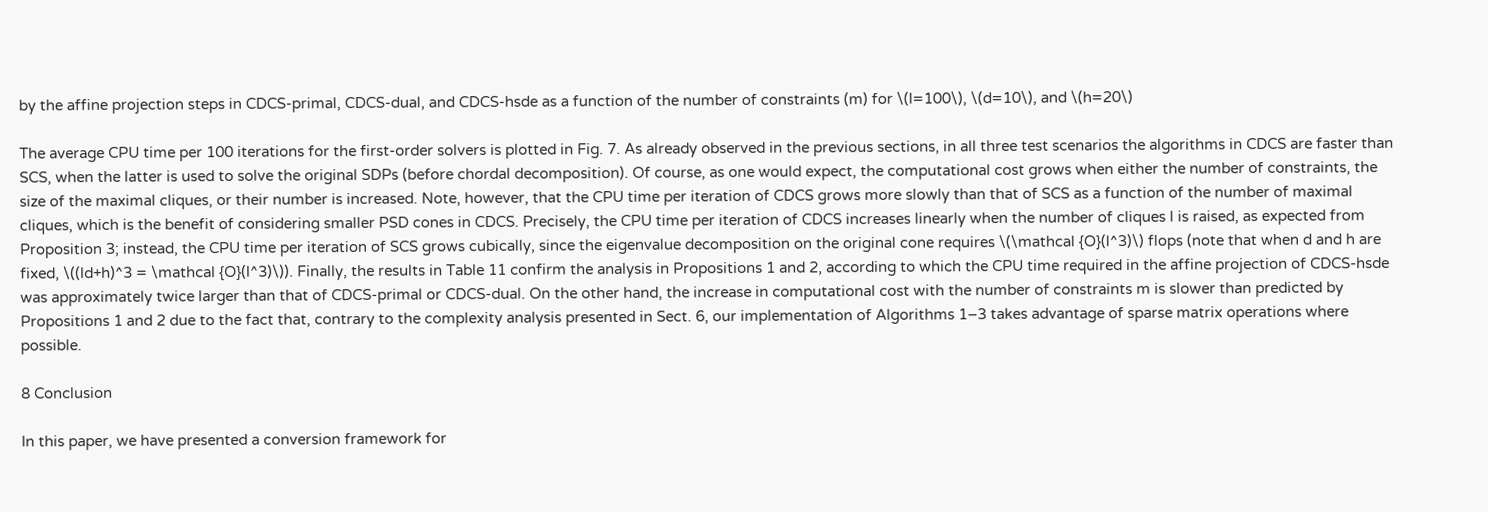by the affine projection steps in CDCS-primal, CDCS-dual, and CDCS-hsde as a function of the number of constraints (m) for \(l=100\), \(d=10\), and \(h=20\)

The average CPU time per 100 iterations for the first-order solvers is plotted in Fig. 7. As already observed in the previous sections, in all three test scenarios the algorithms in CDCS are faster than SCS, when the latter is used to solve the original SDPs (before chordal decomposition). Of course, as one would expect, the computational cost grows when either the number of constraints, the size of the maximal cliques, or their number is increased. Note, however, that the CPU time per iteration of CDCS grows more slowly than that of SCS as a function of the number of maximal cliques, which is the benefit of considering smaller PSD cones in CDCS. Precisely, the CPU time per iteration of CDCS increases linearly when the number of cliques l is raised, as expected from Proposition 3; instead, the CPU time per iteration of SCS grows cubically, since the eigenvalue decomposition on the original cone requires \(\mathcal {O}(l^3)\) flops (note that when d and h are fixed, \((ld+h)^3 = \mathcal {O}(l^3)\)). Finally, the results in Table 11 confirm the analysis in Propositions 1 and 2, according to which the CPU time required in the affine projection of CDCS-hsde was approximately twice larger than that of CDCS-primal or CDCS-dual. On the other hand, the increase in computational cost with the number of constraints m is slower than predicted by Propositions 1 and 2 due to the fact that, contrary to the complexity analysis presented in Sect. 6, our implementation of Algorithms 1–3 takes advantage of sparse matrix operations where possible.

8 Conclusion

In this paper, we have presented a conversion framework for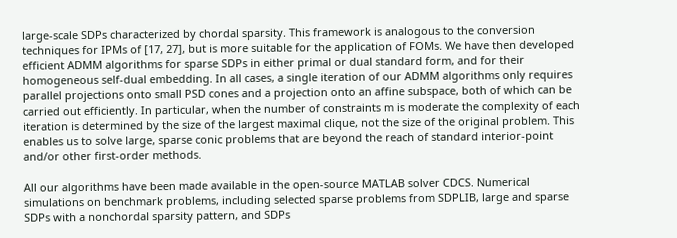large-scale SDPs characterized by chordal sparsity. This framework is analogous to the conversion techniques for IPMs of [17, 27], but is more suitable for the application of FOMs. We have then developed efficient ADMM algorithms for sparse SDPs in either primal or dual standard form, and for their homogeneous self-dual embedding. In all cases, a single iteration of our ADMM algorithms only requires parallel projections onto small PSD cones and a projection onto an affine subspace, both of which can be carried out efficiently. In particular, when the number of constraints m is moderate the complexity of each iteration is determined by the size of the largest maximal clique, not the size of the original problem. This enables us to solve large, sparse conic problems that are beyond the reach of standard interior-point and/or other first-order methods.

All our algorithms have been made available in the open-source MATLAB solver CDCS. Numerical simulations on benchmark problems, including selected sparse problems from SDPLIB, large and sparse SDPs with a nonchordal sparsity pattern, and SDPs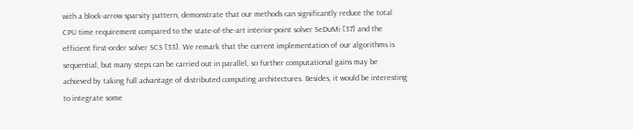with a block-arrow sparsity pattern, demonstrate that our methods can significantly reduce the total CPU time requirement compared to the state-of-the-art interior-point solver SeDuMi [37] and the efficient first-order solver SCS [33]. We remark that the current implementation of our algorithms is sequential, but many steps can be carried out in parallel, so further computational gains may be achieved by taking full advantage of distributed computing architectures. Besides, it would be interesting to integrate some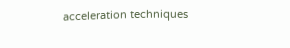acceleration techniques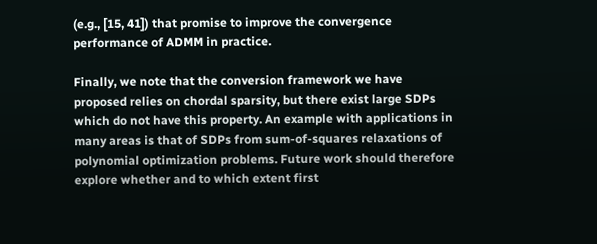(e.g., [15, 41]) that promise to improve the convergence performance of ADMM in practice.

Finally, we note that the conversion framework we have proposed relies on chordal sparsity, but there exist large SDPs which do not have this property. An example with applications in many areas is that of SDPs from sum-of-squares relaxations of polynomial optimization problems. Future work should therefore explore whether and to which extent first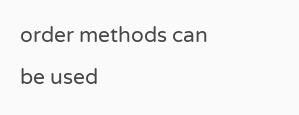order methods can be used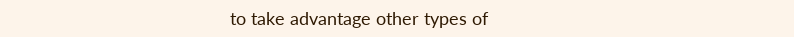to take advantage other types of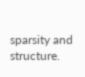sparsity and structure.